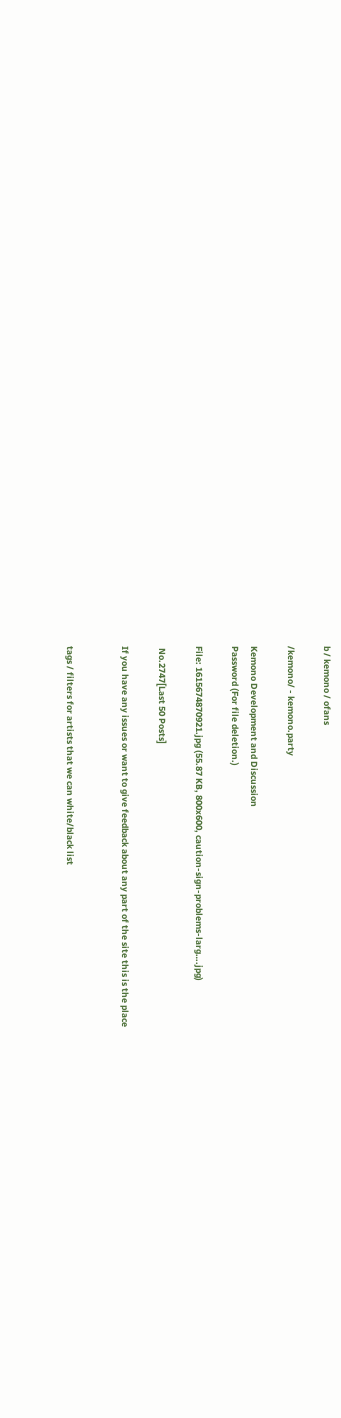b / kemono / ofans

/kemono/ - kemono.party

Kemono Development and Discussion
Password (For file deletion.)

File: 1615674870921.jpg (55.87 KB, 800x600, caution-sign-problems-larg….jpg)

 No.2747[Last 50 Posts]

If you have any issues or want to give feedback about any part of the site this is the place


tags / filters for artists that we can white/black list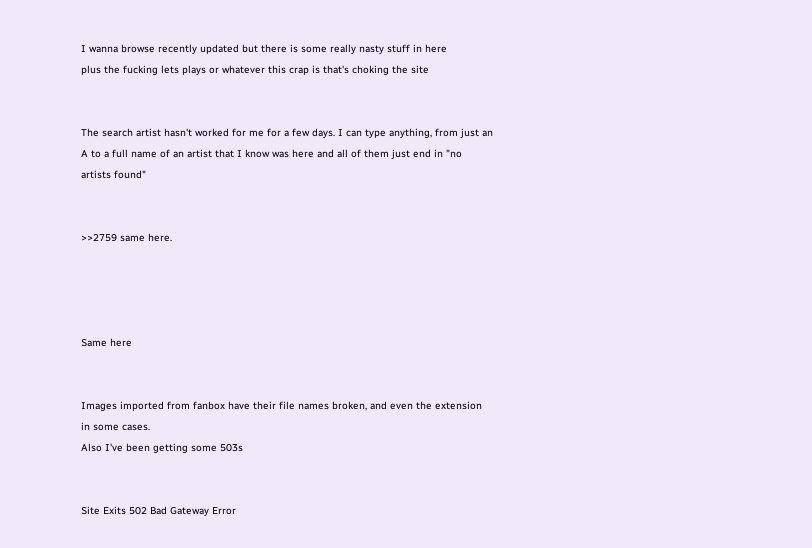I wanna browse recently updated but there is some really nasty stuff in here
plus the fucking lets plays or whatever this crap is that's choking the site


The search artist hasn't worked for me for a few days. I can type anything, from just an A to a full name of an artist that I know was here and all of them just end in "no artists found"


>>2759 same here.




Same here


Images imported from fanbox have their file names broken, and even the extension in some cases.
Also I've been getting some 503s


Site Exits 502 Bad Gateway Error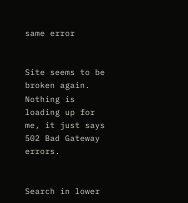same error


Site seems to be broken again. Nothing is loading up for me, it just says 502 Bad Gateway errors.


Search in lower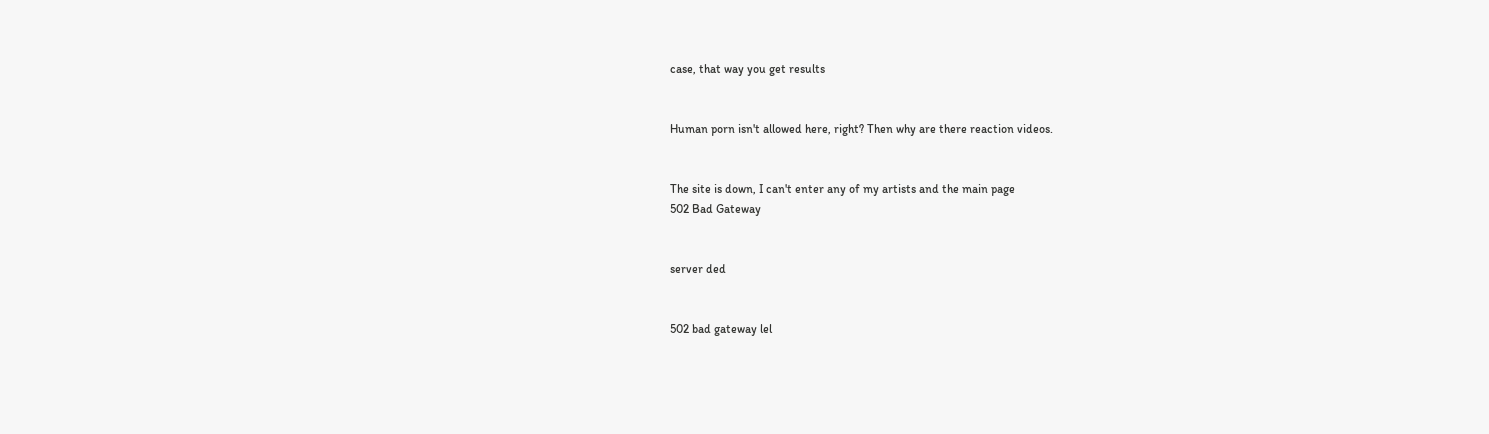case, that way you get results


Human porn isn't allowed here, right? Then why are there reaction videos.


The site is down, I can't enter any of my artists and the main page
502 Bad Gateway


server ded


502 bad gateway lel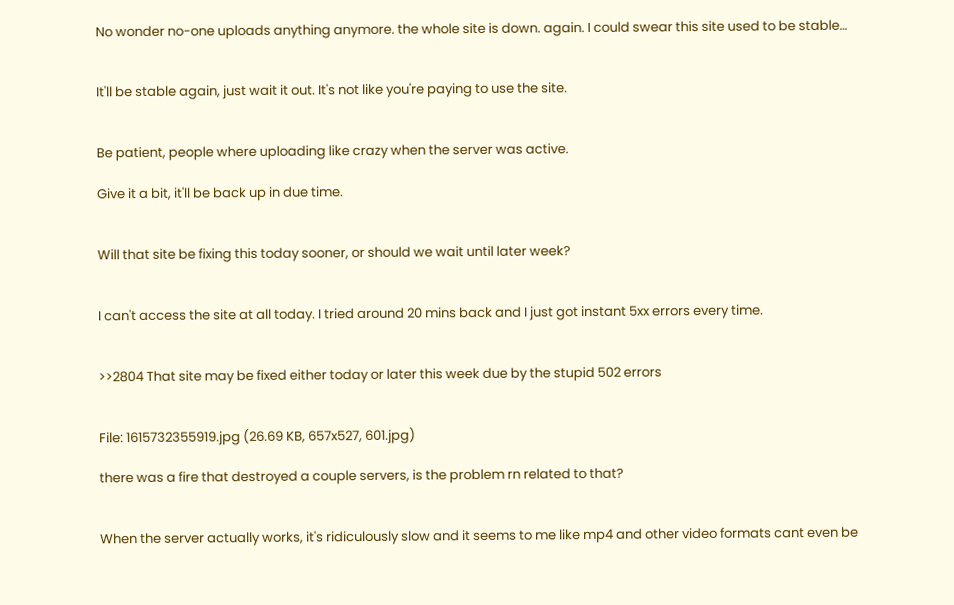No wonder no-one uploads anything anymore. the whole site is down. again. I could swear this site used to be stable…


It'll be stable again, just wait it out. It's not like you're paying to use the site.


Be patient, people where uploading like crazy when the server was active.

Give it a bit, it'll be back up in due time.


Will that site be fixing this today sooner, or should we wait until later week?


I can't access the site at all today. I tried around 20 mins back and I just got instant 5xx errors every time.


>>2804 That site may be fixed either today or later this week due by the stupid 502 errors


File: 1615732355919.jpg (26.69 KB, 657x527, 601.jpg)

there was a fire that destroyed a couple servers, is the problem rn related to that?


When the server actually works, it's ridiculously slow and it seems to me like mp4 and other video formats cant even be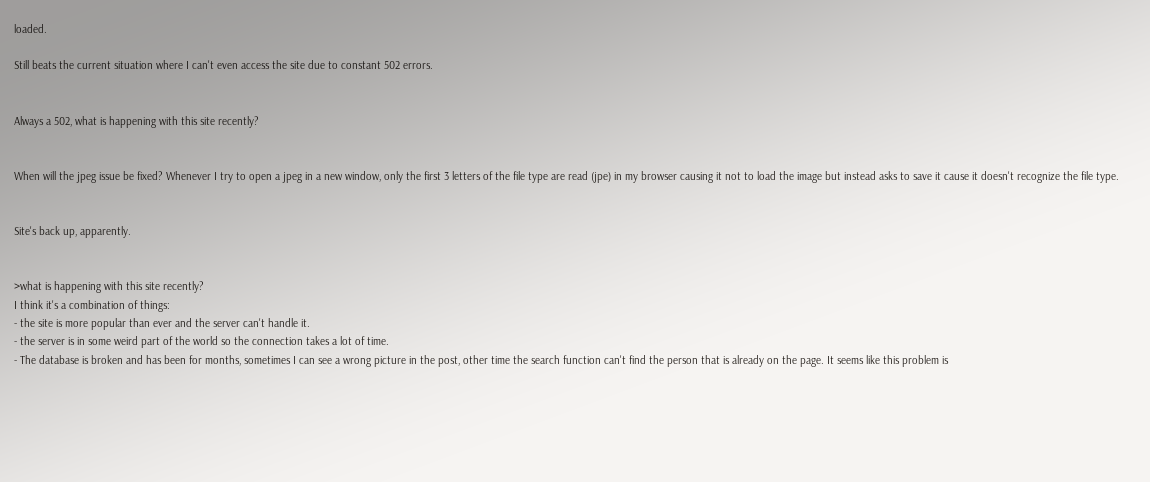loaded.

Still beats the current situation where I can't even access the site due to constant 502 errors.


Always a 502, what is happening with this site recently?


When will the jpeg issue be fixed? Whenever I try to open a jpeg in a new window, only the first 3 letters of the file type are read (jpe) in my browser causing it not to load the image but instead asks to save it cause it doesn't recognize the file type.


Site's back up, apparently.


>what is happening with this site recently?
I think it's a combination of things:
- the site is more popular than ever and the server can't handle it.
- the server is in some weird part of the world so the connection takes a lot of time.
- The database is broken and has been for months, sometimes I can see a wrong picture in the post, other time the search function can't find the person that is already on the page. It seems like this problem is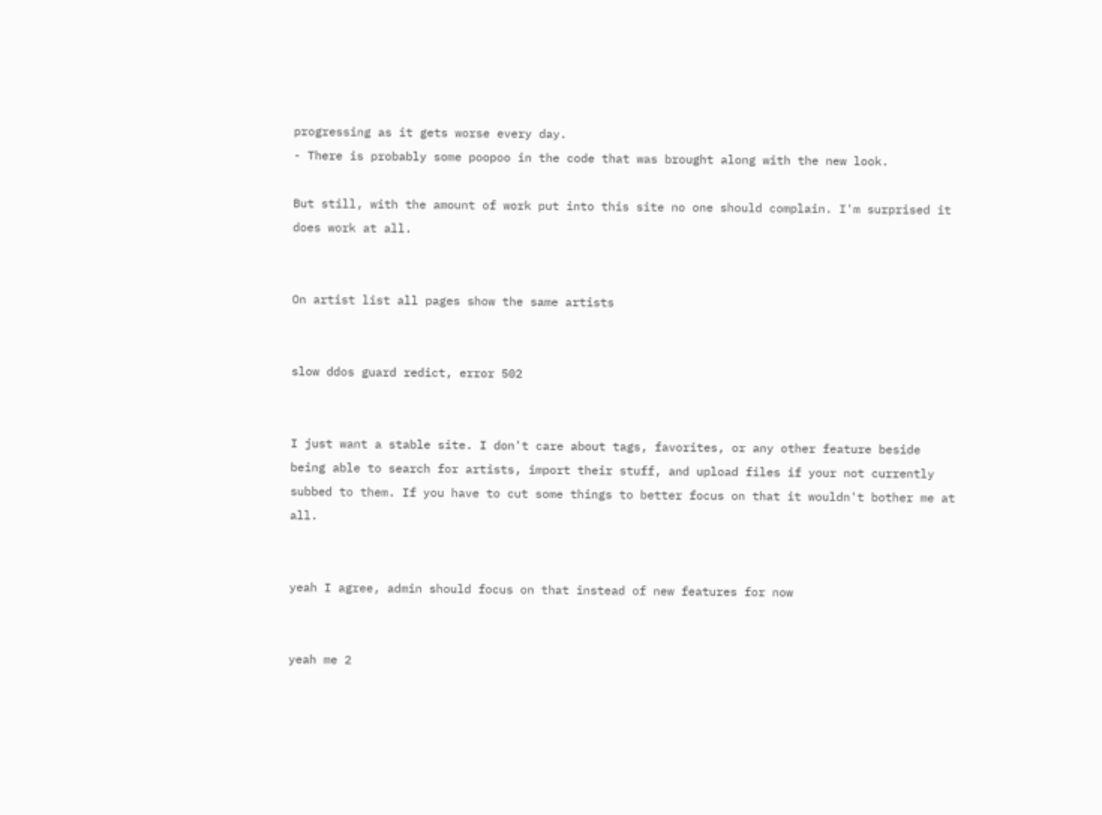progressing as it gets worse every day.
- There is probably some poopoo in the code that was brought along with the new look.

But still, with the amount of work put into this site no one should complain. I'm surprised it does work at all.


On artist list all pages show the same artists


slow ddos guard redict, error 502


I just want a stable site. I don't care about tags, favorites, or any other feature beside being able to search for artists, import their stuff, and upload files if your not currently subbed to them. If you have to cut some things to better focus on that it wouldn't bother me at all.


yeah I agree, admin should focus on that instead of new features for now


yeah me 2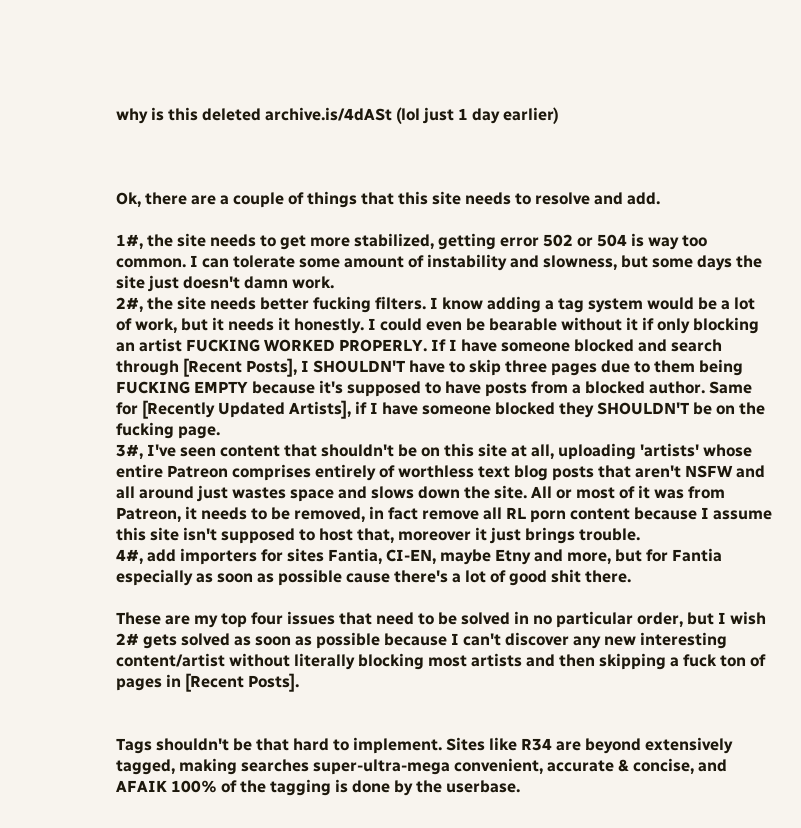why is this deleted archive.is/4dASt (lol just 1 day earlier)



Ok, there are a couple of things that this site needs to resolve and add.

1#, the site needs to get more stabilized, getting error 502 or 504 is way too common. I can tolerate some amount of instability and slowness, but some days the site just doesn't damn work.
2#, the site needs better fucking filters. I know adding a tag system would be a lot of work, but it needs it honestly. I could even be bearable without it if only blocking an artist FUCKING WORKED PROPERLY. If I have someone blocked and search through [Recent Posts], I SHOULDN'T have to skip three pages due to them being FUCKING EMPTY because it's supposed to have posts from a blocked author. Same for [Recently Updated Artists], if I have someone blocked they SHOULDN'T be on the fucking page.
3#, I've seen content that shouldn't be on this site at all, uploading 'artists' whose entire Patreon comprises entirely of worthless text blog posts that aren't NSFW and all around just wastes space and slows down the site. All or most of it was from Patreon, it needs to be removed, in fact remove all RL porn content because I assume this site isn't supposed to host that, moreover it just brings trouble.
4#, add importers for sites Fantia, CI-EN, maybe Etny and more, but for Fantia especially as soon as possible cause there's a lot of good shit there.

These are my top four issues that need to be solved in no particular order, but I wish 2# gets solved as soon as possible because I can't discover any new interesting content/artist without literally blocking most artists and then skipping a fuck ton of pages in [Recent Posts].


Tags shouldn't be that hard to implement. Sites like R34 are beyond extensively tagged, making searches super-ultra-mega convenient, accurate & concise, and AFAIK 100% of the tagging is done by the userbase.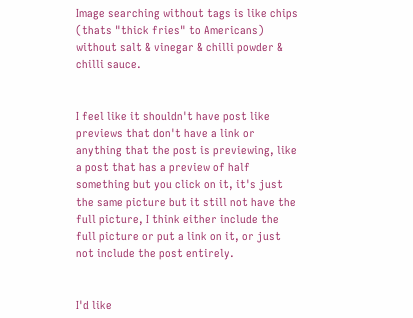Image searching without tags is like chips (thats "thick fries" to Americans) without salt & vinegar & chilli powder & chilli sauce.


I feel like it shouldn't have post like previews that don't have a link or anything that the post is previewing, like a post that has a preview of half something but you click on it, it's just the same picture but it still not have the full picture, I think either include the full picture or put a link on it, or just not include the post entirely.


I'd like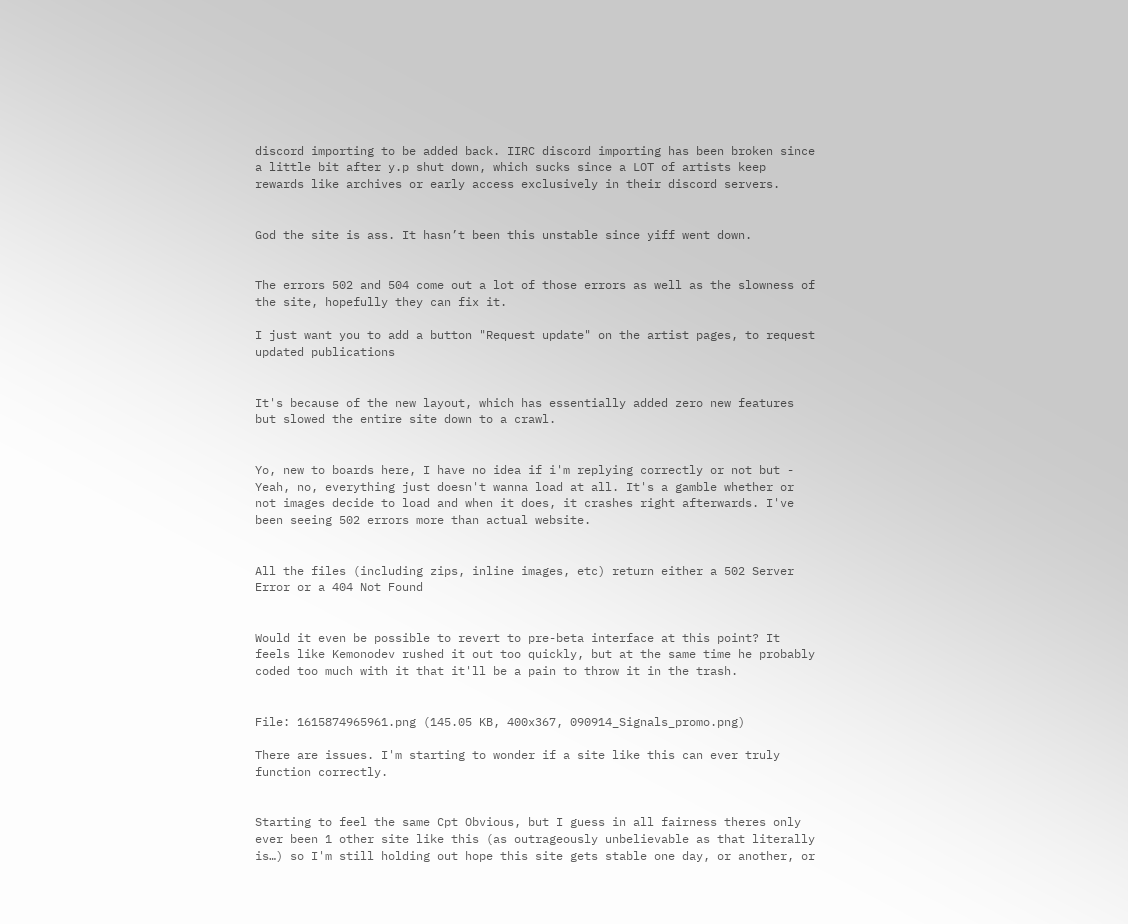discord importing to be added back. IIRC discord importing has been broken since a little bit after y.p shut down, which sucks since a LOT of artists keep rewards like archives or early access exclusively in their discord servers.


God the site is ass. It hasn’t been this unstable since yiff went down.


The errors 502 and 504 come out a lot of those errors as well as the slowness of the site, hopefully they can fix it.

I just want you to add a button "Request update" on the artist pages, to request updated publications


It's because of the new layout, which has essentially added zero new features but slowed the entire site down to a crawl.


Yo, new to boards here, I have no idea if i'm replying correctly or not but -
Yeah, no, everything just doesn't wanna load at all. It's a gamble whether or not images decide to load and when it does, it crashes right afterwards. I've been seeing 502 errors more than actual website.


All the files (including zips, inline images, etc) return either a 502 Server Error or a 404 Not Found


Would it even be possible to revert to pre-beta interface at this point? It feels like Kemonodev rushed it out too quickly, but at the same time he probably coded too much with it that it'll be a pain to throw it in the trash.


File: 1615874965961.png (145.05 KB, 400x367, 090914_Signals_promo.png)

There are issues. I'm starting to wonder if a site like this can ever truly function correctly.


Starting to feel the same Cpt Obvious, but I guess in all fairness theres only ever been 1 other site like this (as outrageously unbelievable as that literally is…) so I'm still holding out hope this site gets stable one day, or another, or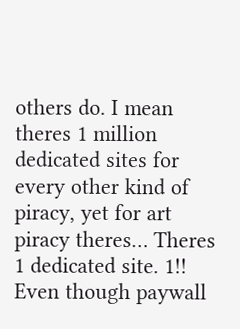others do. I mean theres 1 million dedicated sites for every other kind of piracy, yet for art piracy theres… Theres 1 dedicated site. 1!! Even though paywall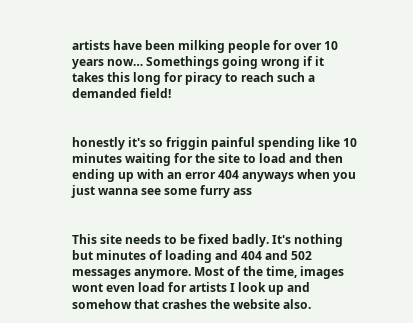artists have been milking people for over 10 years now… Somethings going wrong if it takes this long for piracy to reach such a demanded field!


honestly it's so friggin painful spending like 10 minutes waiting for the site to load and then ending up with an error 404 anyways when you just wanna see some furry ass


This site needs to be fixed badly. It's nothing but minutes of loading and 404 and 502 messages anymore. Most of the time, images wont even load for artists I look up and somehow that crashes the website also.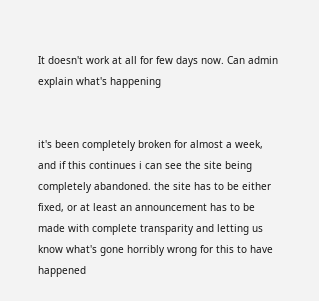It doesn't work at all for few days now. Can admin explain what's happening


it's been completely broken for almost a week, and if this continues i can see the site being completely abandoned. the site has to be either fixed, or at least an announcement has to be made with complete transparity and letting us know what's gone horribly wrong for this to have happened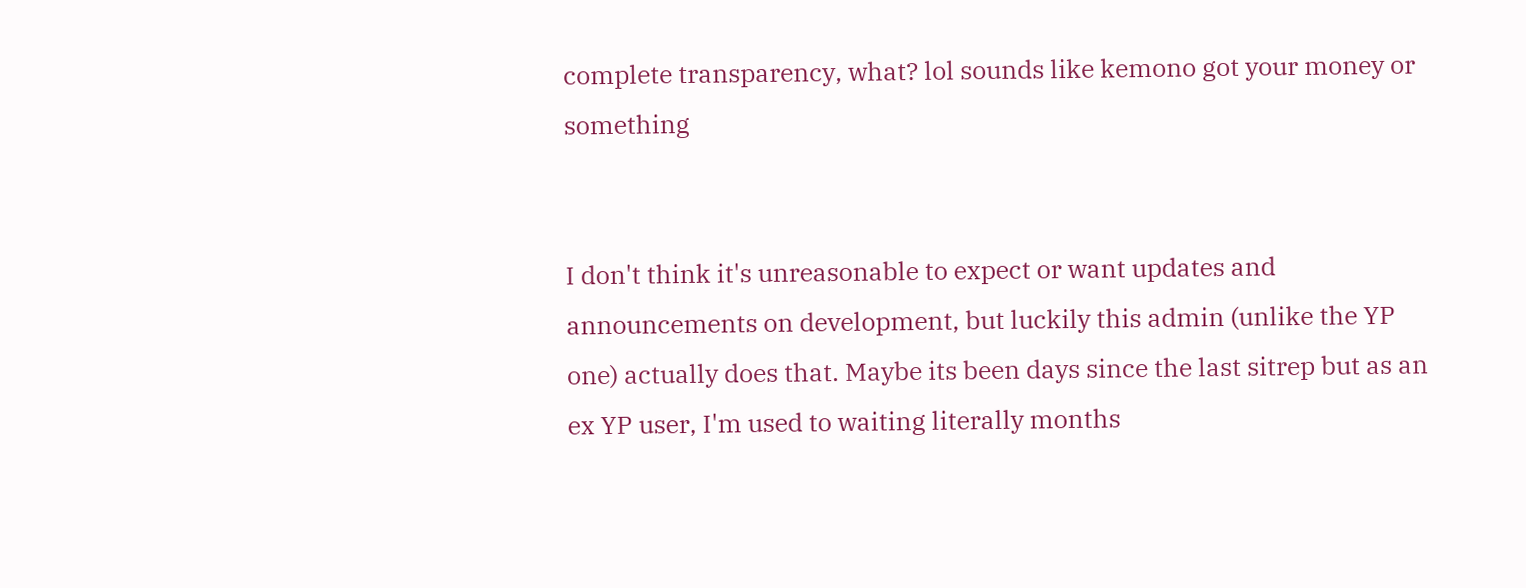complete transparency, what? lol sounds like kemono got your money or something


I don't think it's unreasonable to expect or want updates and announcements on development, but luckily this admin (unlike the YP one) actually does that. Maybe its been days since the last sitrep but as an ex YP user, I'm used to waiting literally months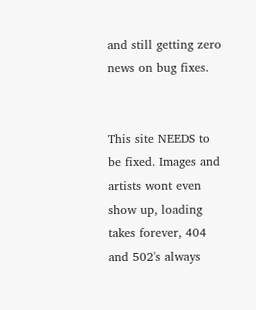and still getting zero news on bug fixes.


This site NEEDS to be fixed. Images and artists wont even show up, loading takes forever, 404 and 502's always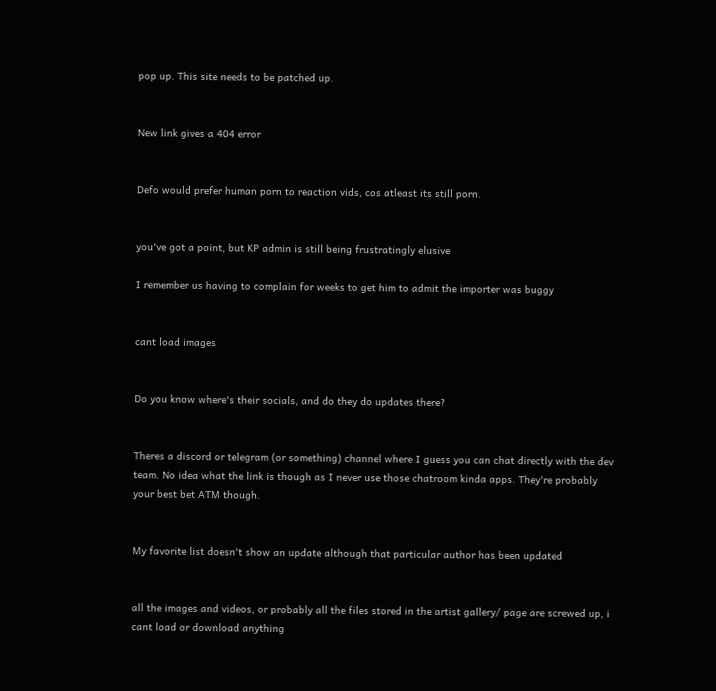pop up. This site needs to be patched up.


New link gives a 404 error


Defo would prefer human porn to reaction vids, cos atleast its still porn.


you've got a point, but KP admin is still being frustratingly elusive

I remember us having to complain for weeks to get him to admit the importer was buggy


cant load images


Do you know where's their socials, and do they do updates there?


Theres a discord or telegram (or something) channel where I guess you can chat directly with the dev team. No idea what the link is though as I never use those chatroom kinda apps. They're probably your best bet ATM though.


My favorite list doesn't show an update although that particular author has been updated


all the images and videos, or probably all the files stored in the artist gallery/ page are screwed up, i cant load or download anything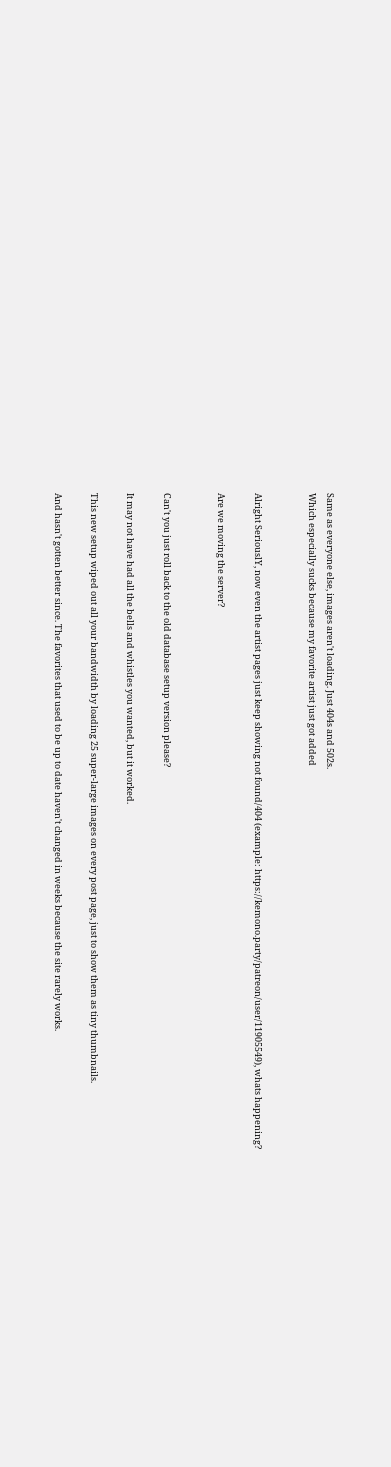Same as everyone else, images aren't loading. Just 404s and 502s.
Which especially sucks because my favorite artist just got added


Alright SeriouslY, now even the artist pages just keep showing not found/404 (example: https://kemono.party/patreon/user/11905549), whats happening?

Are we moving the server?


Can't you just roll back to the old database setup version please?

It may not have had all the bells and whistles you wanted, but it worked.

This new setup wiped out all your bandwidth by loading 25 super-large images on every post page, just to show them as tiny thumbnails.

And hasn't gotten better since. The favorites that used to be up to date haven't changed in weeks because the site rarely works.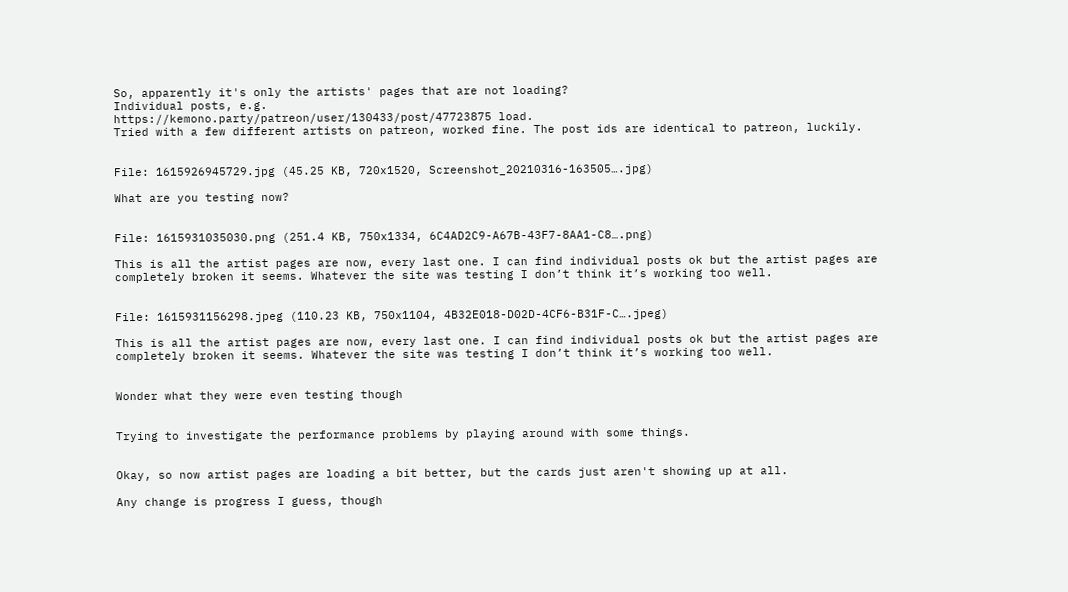So, apparently it's only the artists' pages that are not loading?
Individual posts, e.g.
https://kemono.party/patreon/user/130433/post/47723875 load.
Tried with a few different artists on patreon, worked fine. The post ids are identical to patreon, luckily.


File: 1615926945729.jpg (45.25 KB, 720x1520, Screenshot_20210316-163505….jpg)

What are you testing now?


File: 1615931035030.png (251.4 KB, 750x1334, 6C4AD2C9-A67B-43F7-8AA1-C8….png)

This is all the artist pages are now, every last one. I can find individual posts ok but the artist pages are completely broken it seems. Whatever the site was testing I don’t think it’s working too well.


File: 1615931156298.jpeg (110.23 KB, 750x1104, 4B32E018-D02D-4CF6-B31F-C….jpeg)

This is all the artist pages are now, every last one. I can find individual posts ok but the artist pages are completely broken it seems. Whatever the site was testing I don’t think it’s working too well.


Wonder what they were even testing though


Trying to investigate the performance problems by playing around with some things.


Okay, so now artist pages are loading a bit better, but the cards just aren't showing up at all.

Any change is progress I guess, though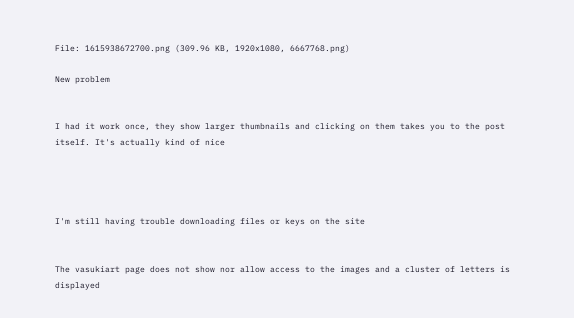File: 1615938672700.png (309.96 KB, 1920x1080, 6667768.png)

New problem


I had it work once, they show larger thumbnails and clicking on them takes you to the post itself. It's actually kind of nice




I'm still having trouble downloading files or keys on the site


The vasukiart page does not show nor allow access to the images and a cluster of letters is displayed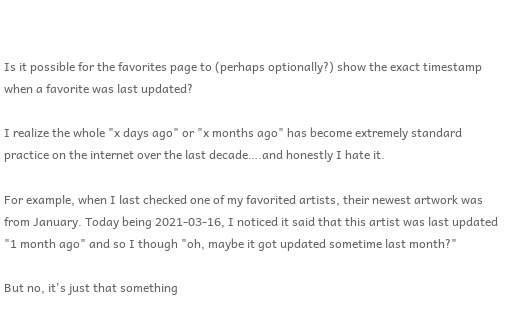Is it possible for the favorites page to (perhaps optionally?) show the exact timestamp when a favorite was last updated?

I realize the whole "x days ago" or "x months ago" has become extremely standard practice on the internet over the last decade….and honestly I hate it.

For example, when I last checked one of my favorited artists, their newest artwork was from January. Today being 2021-03-16, I noticed it said that this artist was last updated "1 month ago" and so I though "oh, maybe it got updated sometime last month?"

But no, it's just that something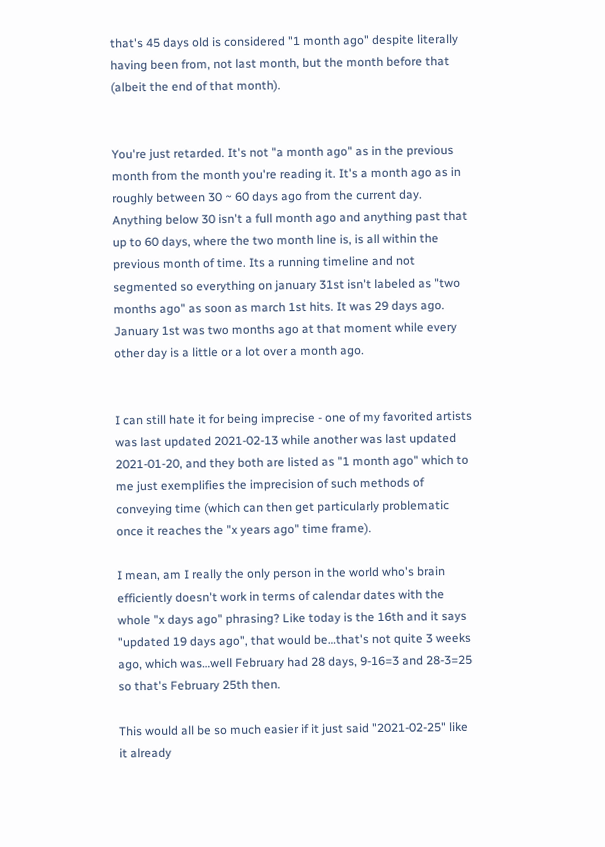that's 45 days old is considered "1 month ago" despite literally having been from, not last month, but the month before that (albeit the end of that month).


You're just retarded. It's not "a month ago" as in the previous month from the month you're reading it. It's a month ago as in roughly between 30 ~ 60 days ago from the current day. Anything below 30 isn't a full month ago and anything past that up to 60 days, where the two month line is, is all within the previous month of time. Its a running timeline and not segmented so everything on january 31st isn't labeled as "two months ago" as soon as march 1st hits. It was 29 days ago. January 1st was two months ago at that moment while every other day is a little or a lot over a month ago.


I can still hate it for being imprecise - one of my favorited artists was last updated 2021-02-13 while another was last updated 2021-01-20, and they both are listed as "1 month ago" which to me just exemplifies the imprecision of such methods of conveying time (which can then get particularly problematic once it reaches the "x years ago" time frame).

I mean, am I really the only person in the world who's brain efficiently doesn't work in terms of calendar dates with the whole "x days ago" phrasing? Like today is the 16th and it says "updated 19 days ago", that would be…that's not quite 3 weeks ago, which was…well February had 28 days, 9-16=3 and 28-3=25 so that's February 25th then.

This would all be so much easier if it just said "2021-02-25" like it already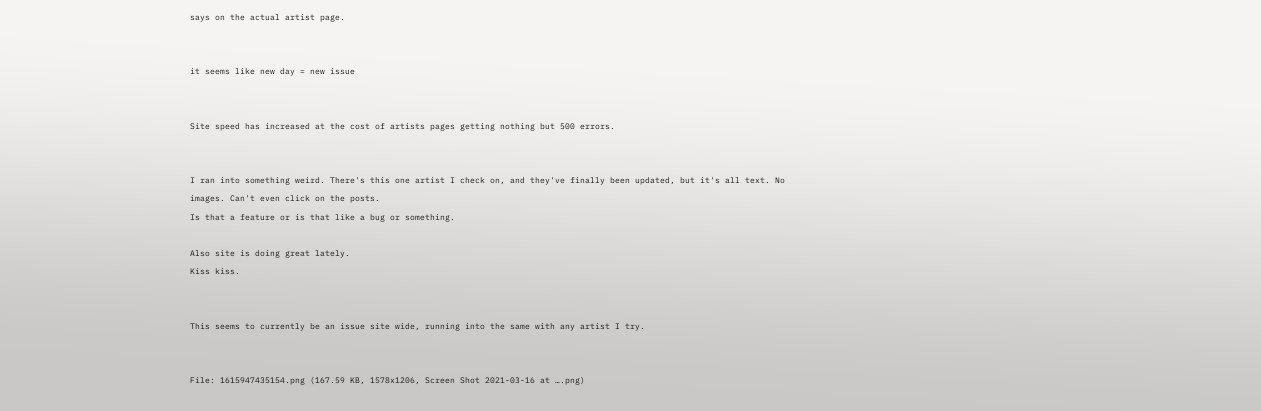says on the actual artist page.


it seems like new day = new issue


Site speed has increased at the cost of artists pages getting nothing but 500 errors.


I ran into something weird. There's this one artist I check on, and they've finally been updated, but it's all text. No images. Can't even click on the posts.
Is that a feature or is that like a bug or something.

Also site is doing great lately.
Kiss kiss.


This seems to currently be an issue site wide, running into the same with any artist I try.


File: 1615947435154.png (167.59 KB, 1578x1206, Screen Shot 2021-03-16 at ….png)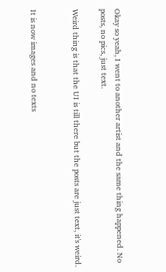Okay so yeah, I went to another artist and the same thing happened. No posts, no pics, just text.

Weird thing is that the UI is till there but the posts are just text, it's weird.


It is now images and no texts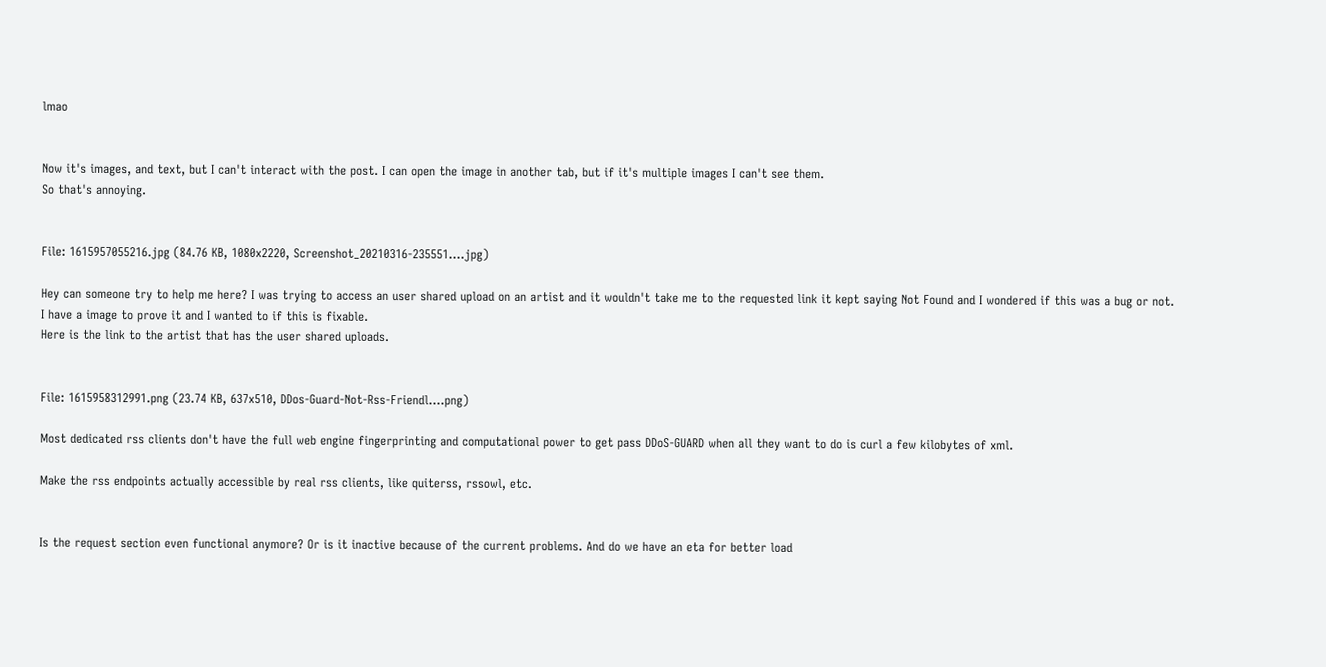lmao


Now it's images, and text, but I can't interact with the post. I can open the image in another tab, but if it's multiple images I can't see them.
So that's annoying.


File: 1615957055216.jpg (84.76 KB, 1080x2220, Screenshot_20210316-235551….jpg)

Hey can someone try to help me here? I was trying to access an user shared upload on an artist and it wouldn't take me to the requested link it kept saying Not Found and I wondered if this was a bug or not. I have a image to prove it and I wanted to if this is fixable.
Here is the link to the artist that has the user shared uploads.


File: 1615958312991.png (23.74 KB, 637x510, DDos-Guard-Not-Rss-Friendl….png)

Most dedicated rss clients don't have the full web engine fingerprinting and computational power to get pass DDoS-GUARD when all they want to do is curl a few kilobytes of xml.

Make the rss endpoints actually accessible by real rss clients, like quiterss, rssowl, etc.


Is the request section even functional anymore? Or is it inactive because of the current problems. And do we have an eta for better load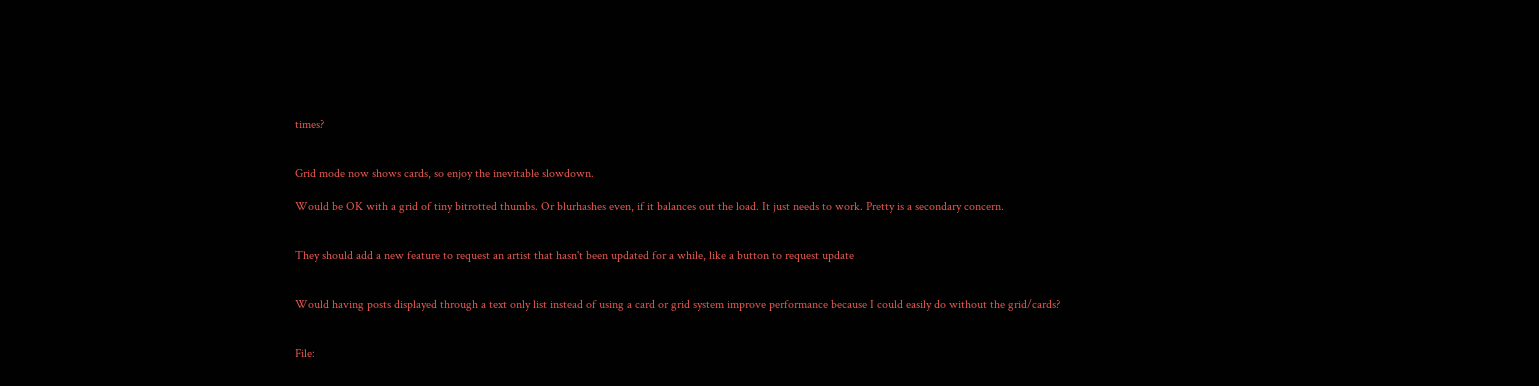times?


Grid mode now shows cards, so enjoy the inevitable slowdown.

Would be OK with a grid of tiny bitrotted thumbs. Or blurhashes even, if it balances out the load. It just needs to work. Pretty is a secondary concern.


They should add a new feature to request an artist that hasn't been updated for a while, like a button to request update


Would having posts displayed through a text only list instead of using a card or grid system improve performance because I could easily do without the grid/cards?


File: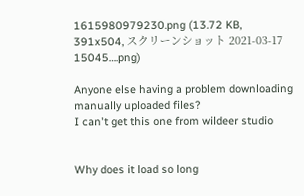1615980979230.png (13.72 KB, 391x504, スクリーンショット 2021-03-17 15045….png)

Anyone else having a problem downloading manually uploaded files?
I can't get this one from wildeer studio


Why does it load so long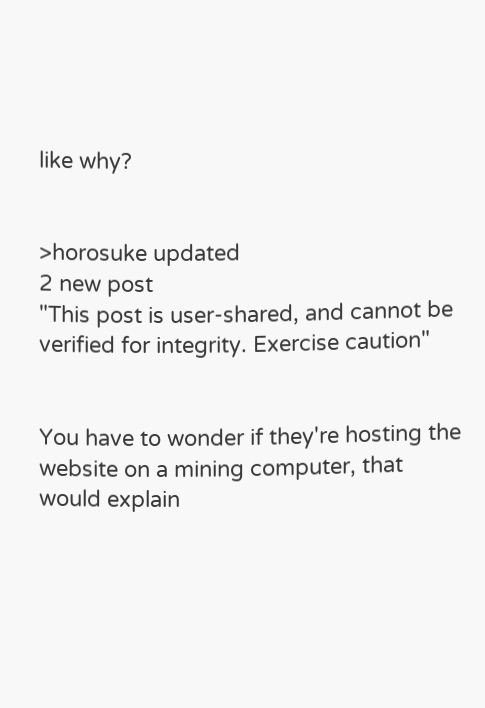like why?


>horosuke updated
2 new post
"This post is user-shared, and cannot be verified for integrity. Exercise caution"


You have to wonder if they're hosting the website on a mining computer, that would explain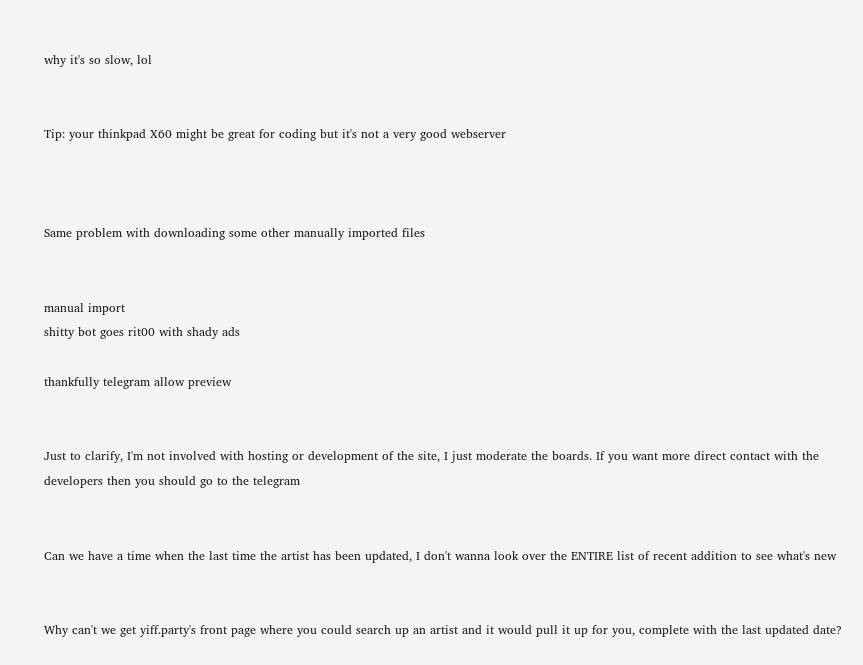why it's so slow, lol


Tip: your thinkpad X60 might be great for coding but it's not a very good webserver



Same problem with downloading some other manually imported files


manual import
shitty bot goes rit00 with shady ads

thankfully telegram allow preview


Just to clarify, I'm not involved with hosting or development of the site, I just moderate the boards. If you want more direct contact with the developers then you should go to the telegram


Can we have a time when the last time the artist has been updated, I don't wanna look over the ENTIRE list of recent addition to see what's new


Why can't we get yiff.party's front page where you could search up an artist and it would pull it up for you, complete with the last updated date?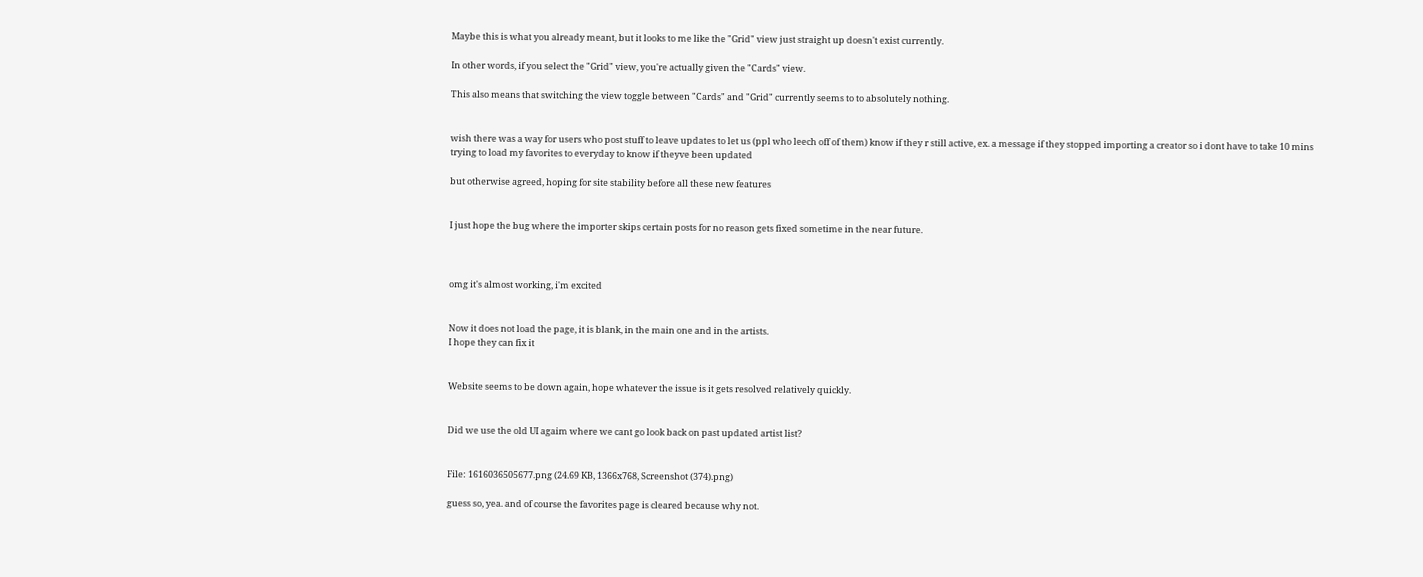Maybe this is what you already meant, but it looks to me like the "Grid" view just straight up doesn't exist currently.

In other words, if you select the "Grid" view, you're actually given the "Cards" view.

This also means that switching the view toggle between "Cards" and "Grid" currently seems to to absolutely nothing.


wish there was a way for users who post stuff to leave updates to let us (ppl who leech off of them) know if they r still active, ex. a message if they stopped importing a creator so i dont have to take 10 mins trying to load my favorites to everyday to know if theyve been updated

but otherwise agreed, hoping for site stability before all these new features


I just hope the bug where the importer skips certain posts for no reason gets fixed sometime in the near future.



omg it's almost working, i'm excited


Now it does not load the page, it is blank, in the main one and in the artists.
I hope they can fix it


Website seems to be down again, hope whatever the issue is it gets resolved relatively quickly.


Did we use the old UI agaim where we cant go look back on past updated artist list?


File: 1616036505677.png (24.69 KB, 1366x768, Screenshot (374).png)

guess so, yea. and of course the favorites page is cleared because why not.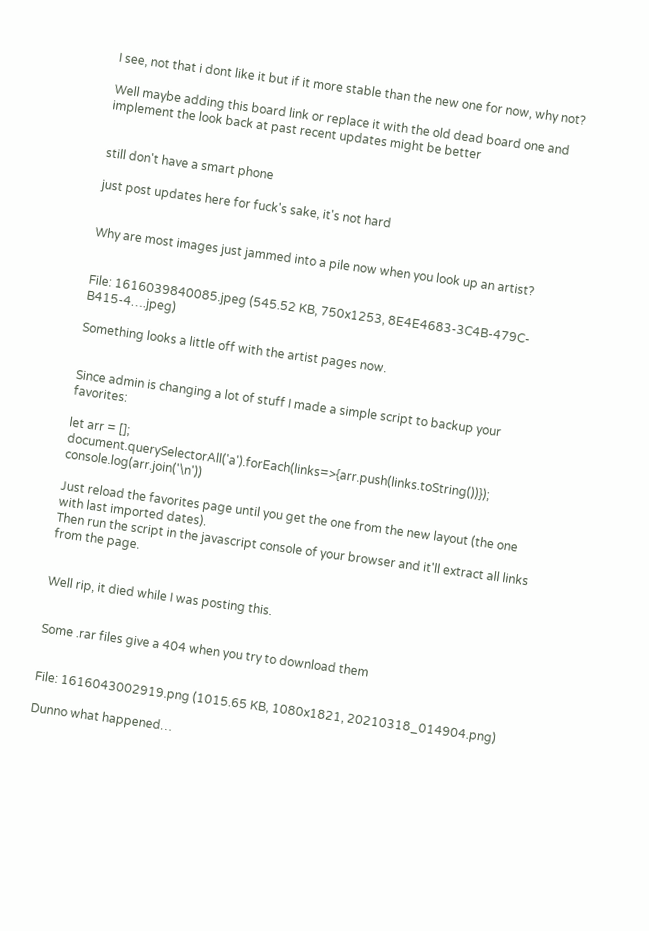I see, not that i dont like it but if it more stable than the new one for now, why not?

Well maybe adding this board link or replace it with the old dead board one and implement the look back at past recent updates might be better


still don't have a smart phone

just post updates here for fuck's sake, it's not hard


Why are most images just jammed into a pile now when you look up an artist?


File: 1616039840085.jpeg (545.52 KB, 750x1253, 8E4E4683-3C4B-479C-B415-4….jpeg)

Something looks a little off with the artist pages now.


Since admin is changing a lot of stuff I made a simple script to backup your favorites:

let arr = []; document.querySelectorAll('a').forEach(links=>{arr.push(links.toString())}); console.log(arr.join('\n'))

Just reload the favorites page until you get the one from the new layout (the one with last imported dates).
Then run the script in the javascript console of your browser and it'll extract all links from the page.


Well rip, it died while I was posting this.


Some .rar files give a 404 when you try to download them


File: 1616043002919.png (1015.65 KB, 1080x1821, 20210318_014904.png)

Dunno what happened…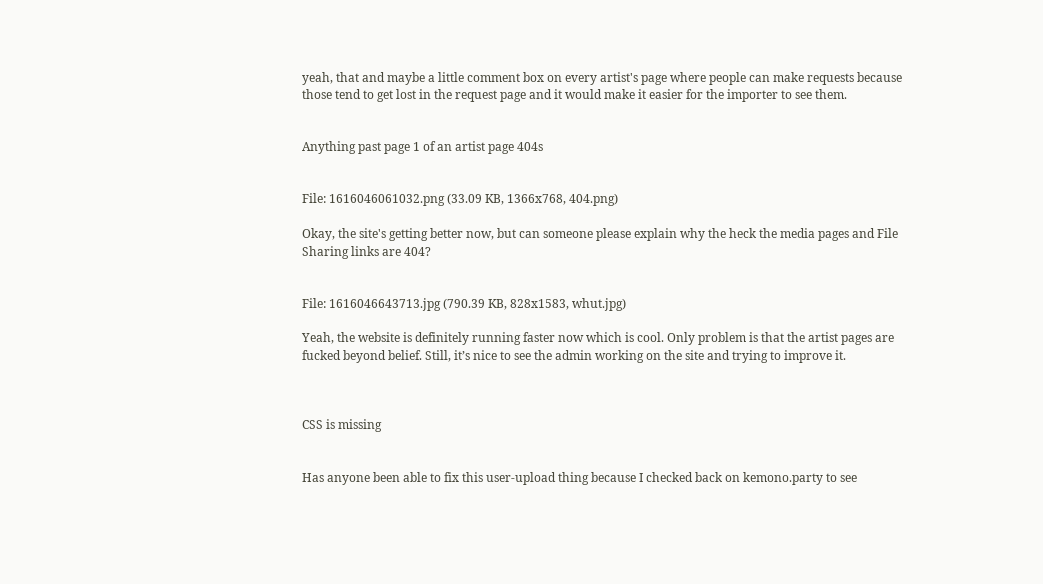yeah, that and maybe a little comment box on every artist's page where people can make requests because those tend to get lost in the request page and it would make it easier for the importer to see them.


Anything past page 1 of an artist page 404s


File: 1616046061032.png (33.09 KB, 1366x768, 404.png)

Okay, the site's getting better now, but can someone please explain why the heck the media pages and File Sharing links are 404?


File: 1616046643713.jpg (790.39 KB, 828x1583, whut.jpg)

Yeah, the website is definitely running faster now which is cool. Only problem is that the artist pages are fucked beyond belief. Still, it’s nice to see the admin working on the site and trying to improve it.



CSS is missing


Has anyone been able to fix this user-upload thing because I checked back on kemono.party to see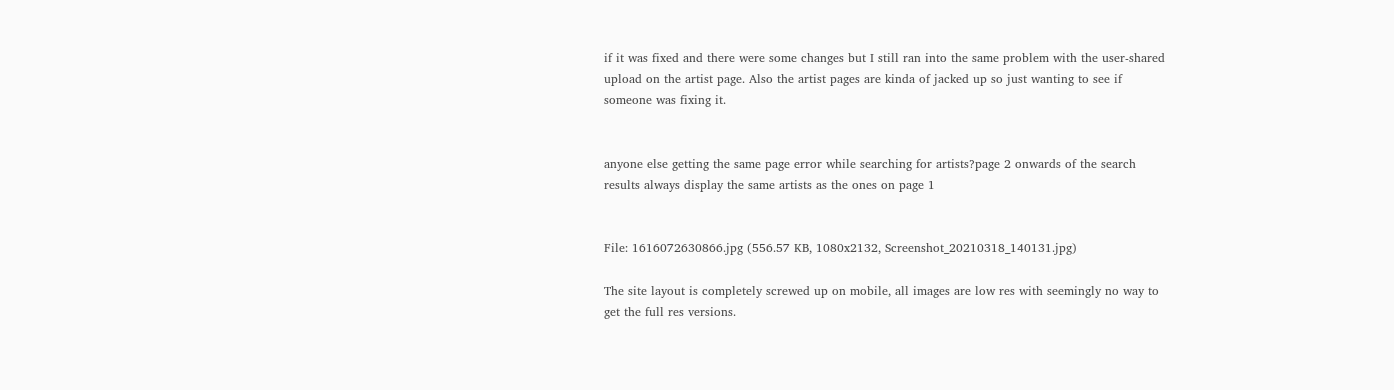if it was fixed and there were some changes but I still ran into the same problem with the user-shared upload on the artist page. Also the artist pages are kinda of jacked up so just wanting to see if someone was fixing it.


anyone else getting the same page error while searching for artists?page 2 onwards of the search results always display the same artists as the ones on page 1


File: 1616072630866.jpg (556.57 KB, 1080x2132, Screenshot_20210318_140131.jpg)

The site layout is completely screwed up on mobile, all images are low res with seemingly no way to get the full res versions.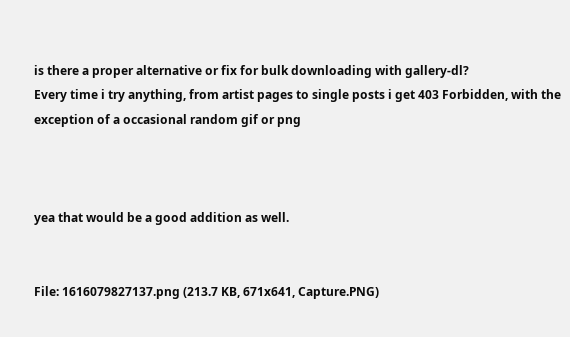is there a proper alternative or fix for bulk downloading with gallery-dl?
Every time i try anything, from artist pages to single posts i get 403 Forbidden, with the exception of a occasional random gif or png



yea that would be a good addition as well.


File: 1616079827137.png (213.7 KB, 671x641, Capture.PNG)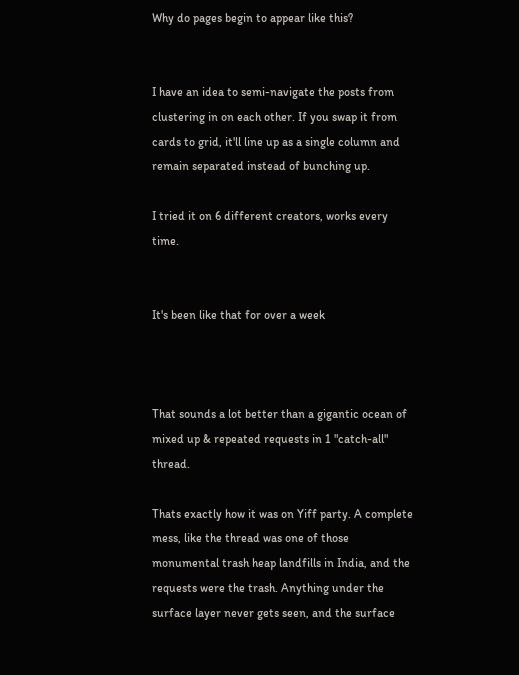Why do pages begin to appear like this?


I have an idea to semi-navigate the posts from clustering in on each other. If you swap it from cards to grid, it'll line up as a single column and remain separated instead of bunching up.

I tried it on 6 different creators, works every time.


It's been like that for over a week



That sounds a lot better than a gigantic ocean of mixed up & repeated requests in 1 "catch-all" thread.

Thats exactly how it was on Yiff party. A complete mess, like the thread was one of those monumental trash heap landfills in India, and the requests were the trash. Anything under the surface layer never gets seen, and the surface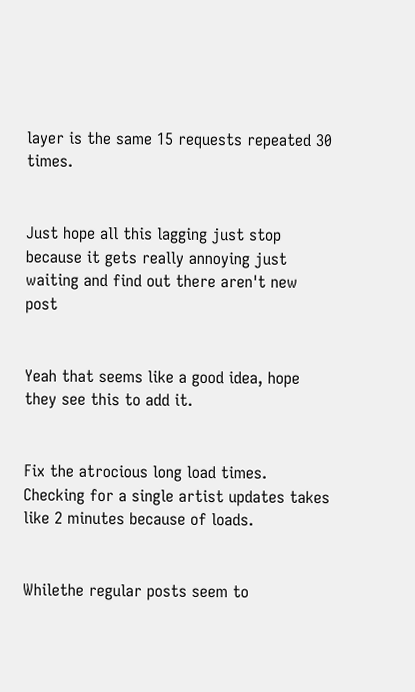layer is the same 15 requests repeated 30 times.


Just hope all this lagging just stop because it gets really annoying just waiting and find out there aren't new post


Yeah that seems like a good idea, hope they see this to add it.


Fix the atrocious long load times. Checking for a single artist updates takes like 2 minutes because of loads.


Whilethe regular posts seem to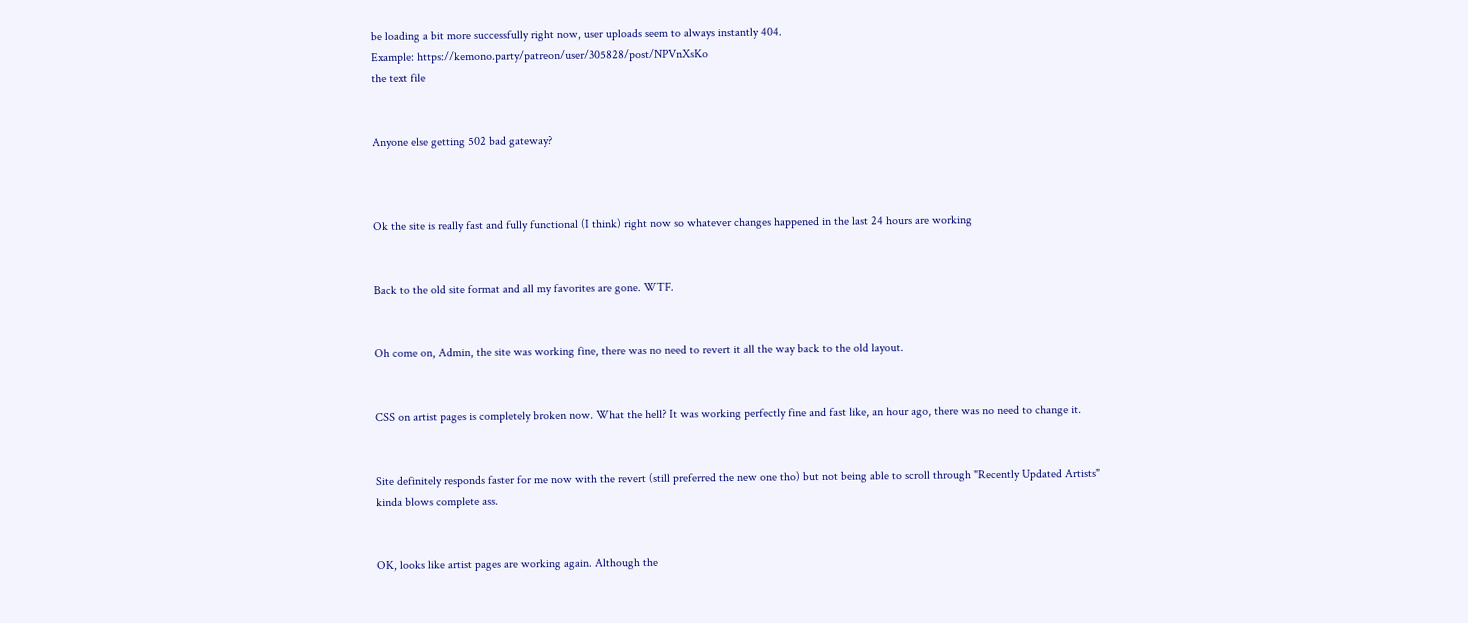be loading a bit more successfully right now, user uploads seem to always instantly 404.
Example: https://kemono.party/patreon/user/305828/post/NPVnXsKo
the text file


Anyone else getting 502 bad gateway?



Ok the site is really fast and fully functional (I think) right now so whatever changes happened in the last 24 hours are working


Back to the old site format and all my favorites are gone. WTF.


Oh come on, Admin, the site was working fine, there was no need to revert it all the way back to the old layout.


CSS on artist pages is completely broken now. What the hell? It was working perfectly fine and fast like, an hour ago, there was no need to change it.


Site definitely responds faster for me now with the revert (still preferred the new one tho) but not being able to scroll through "Recently Updated Artists" kinda blows complete ass.


OK, looks like artist pages are working again. Although the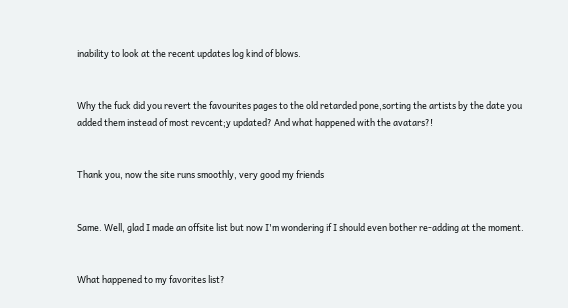inability to look at the recent updates log kind of blows.


Why the fuck did you revert the favourites pages to the old retarded pone,sorting the artists by the date you added them instead of most revcent;y updated? And what happened with the avatars?!


Thank you, now the site runs smoothly, very good my friends


Same. Well, glad I made an offsite list but now I'm wondering if I should even bother re-adding at the moment.


What happened to my favorites list?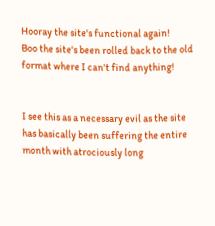Hooray the site's functional again!
Boo the site's been rolled back to the old format where I can't find anything!


I see this as a necessary evil as the site has basically been suffering the entire month with atrociously long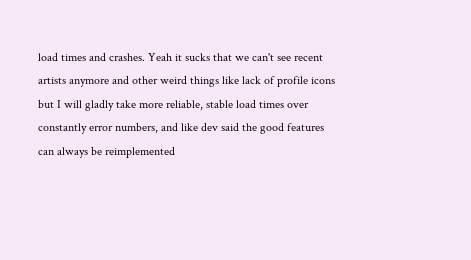load times and crashes. Yeah it sucks that we can't see recent artists anymore and other weird things like lack of profile icons but I will gladly take more reliable, stable load times over constantly error numbers, and like dev said the good features can always be reimplemented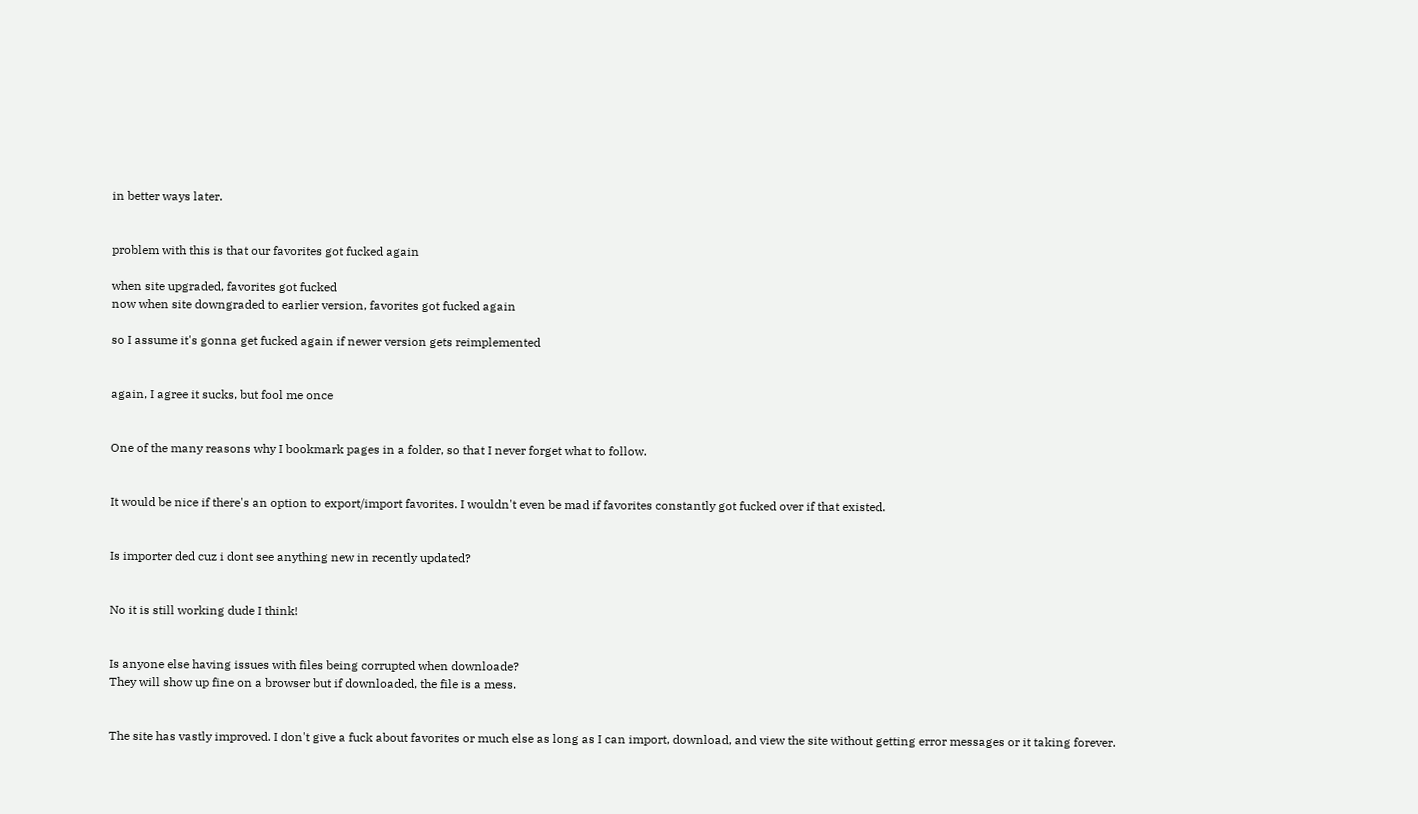in better ways later.


problem with this is that our favorites got fucked again

when site upgraded, favorites got fucked
now when site downgraded to earlier version, favorites got fucked again

so I assume it's gonna get fucked again if newer version gets reimplemented


again, I agree it sucks, but fool me once


One of the many reasons why I bookmark pages in a folder, so that I never forget what to follow.


It would be nice if there's an option to export/import favorites. I wouldn't even be mad if favorites constantly got fucked over if that existed.


Is importer ded cuz i dont see anything new in recently updated?


No it is still working dude I think!


Is anyone else having issues with files being corrupted when downloade?
They will show up fine on a browser but if downloaded, the file is a mess.


The site has vastly improved. I don't give a fuck about favorites or much else as long as I can import, download, and view the site without getting error messages or it taking forever.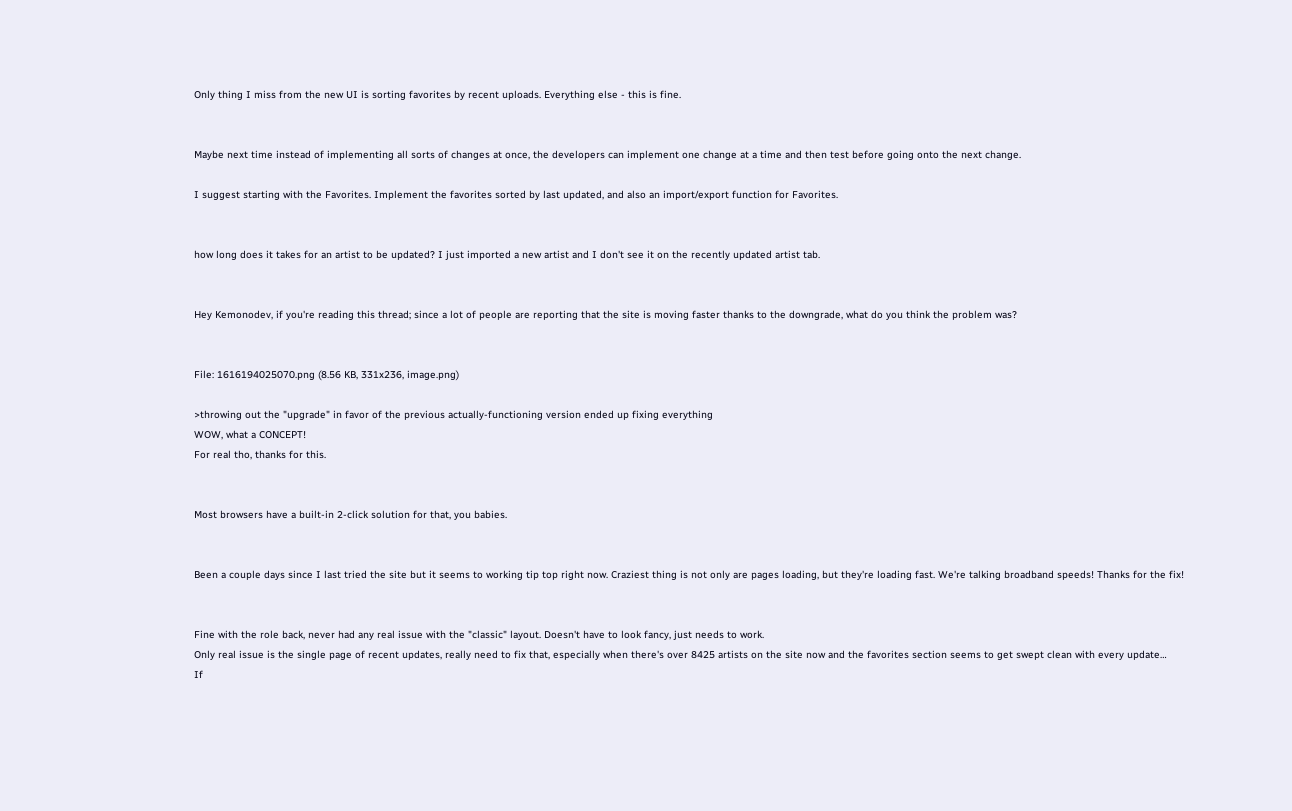Only thing I miss from the new UI is sorting favorites by recent uploads. Everything else - this is fine.


Maybe next time instead of implementing all sorts of changes at once, the developers can implement one change at a time and then test before going onto the next change.

I suggest starting with the Favorites. Implement the favorites sorted by last updated, and also an import/export function for Favorites.


how long does it takes for an artist to be updated? I just imported a new artist and I don't see it on the recently updated artist tab.


Hey Kemonodev, if you're reading this thread; since a lot of people are reporting that the site is moving faster thanks to the downgrade, what do you think the problem was?


File: 1616194025070.png (8.56 KB, 331x236, image.png)

>throwing out the "upgrade" in favor of the previous actually-functioning version ended up fixing everything
WOW, what a CONCEPT!
For real tho, thanks for this.


Most browsers have a built-in 2-click solution for that, you babies.


Been a couple days since I last tried the site but it seems to working tip top right now. Craziest thing is not only are pages loading, but they're loading fast. We're talking broadband speeds! Thanks for the fix!


Fine with the role back, never had any real issue with the "classic" layout. Doesn't have to look fancy, just needs to work.
Only real issue is the single page of recent updates, really need to fix that, especially when there's over 8425 artists on the site now and the favorites section seems to get swept clean with every update…
If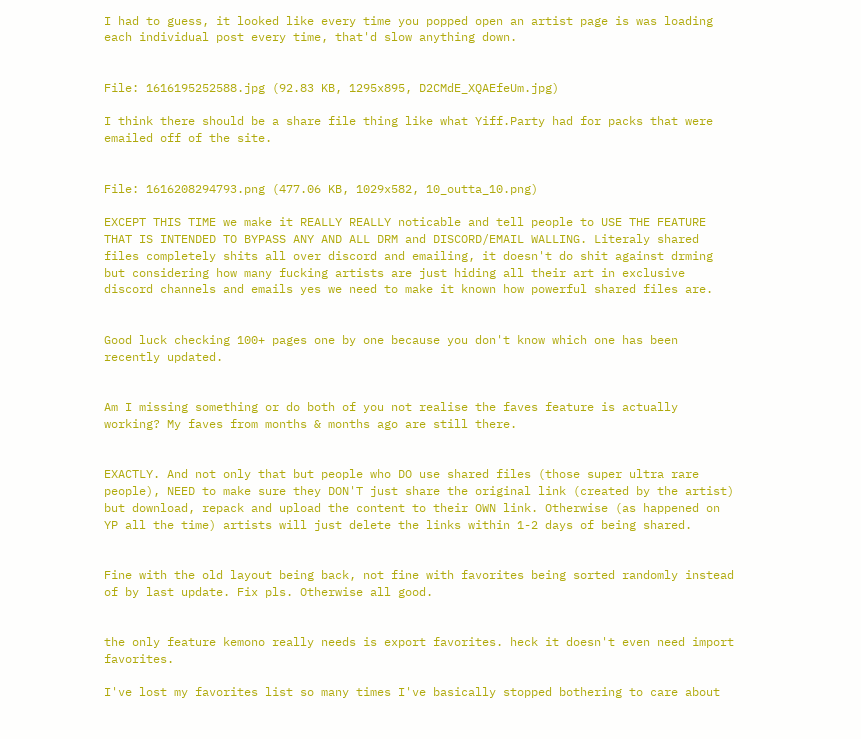I had to guess, it looked like every time you popped open an artist page is was loading each individual post every time, that'd slow anything down.


File: 1616195252588.jpg (92.83 KB, 1295x895, D2CMdE_XQAEfeUm.jpg)

I think there should be a share file thing like what Yiff.Party had for packs that were emailed off of the site.


File: 1616208294793.png (477.06 KB, 1029x582, 10_outta_10.png)

EXCEPT THIS TIME we make it REALLY REALLY noticable and tell people to USE THE FEATURE THAT IS INTENDED TO BYPASS ANY AND ALL DRM and DISCORD/EMAIL WALLING. Literaly shared files completely shits all over discord and emailing, it doesn't do shit against drming but considering how many fucking artists are just hiding all their art in exclusive discord channels and emails yes we need to make it known how powerful shared files are.


Good luck checking 100+ pages one by one because you don't know which one has been recently updated.


Am I missing something or do both of you not realise the faves feature is actually working? My faves from months & months ago are still there.


EXACTLY. And not only that but people who DO use shared files (those super ultra rare people), NEED to make sure they DON'T just share the original link (created by the artist) but download, repack and upload the content to their OWN link. Otherwise (as happened on YP all the time) artists will just delete the links within 1-2 days of being shared.


Fine with the old layout being back, not fine with favorites being sorted randomly instead of by last update. Fix pls. Otherwise all good.


the only feature kemono really needs is export favorites. heck it doesn't even need import favorites.

I've lost my favorites list so many times I've basically stopped bothering to care about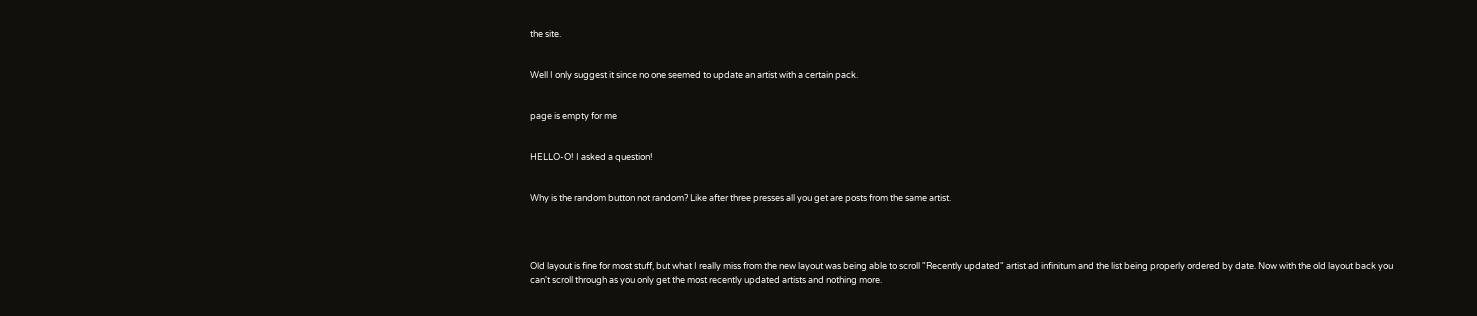the site.


Well I only suggest it since no one seemed to update an artist with a certain pack.


page is empty for me


HELLO-O! I asked a question!


Why is the random button not random? Like after three presses all you get are posts from the same artist.




Old layout is fine for most stuff, but what I really miss from the new layout was being able to scroll "Recently updated" artist ad infinitum and the list being properly ordered by date. Now with the old layout back you can't scroll through as you only get the most recently updated artists and nothing more.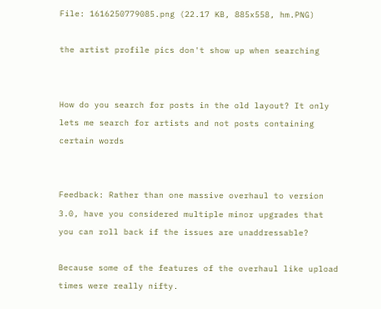File: 1616250779085.png (22.17 KB, 885x558, hm.PNG)

the artist profile pics don't show up when searching


How do you search for posts in the old layout? It only lets me search for artists and not posts containing certain words


Feedback: Rather than one massive overhaul to version 3.0, have you considered multiple minor upgrades that you can roll back if the issues are unaddressable?

Because some of the features of the overhaul like upload times were really nifty.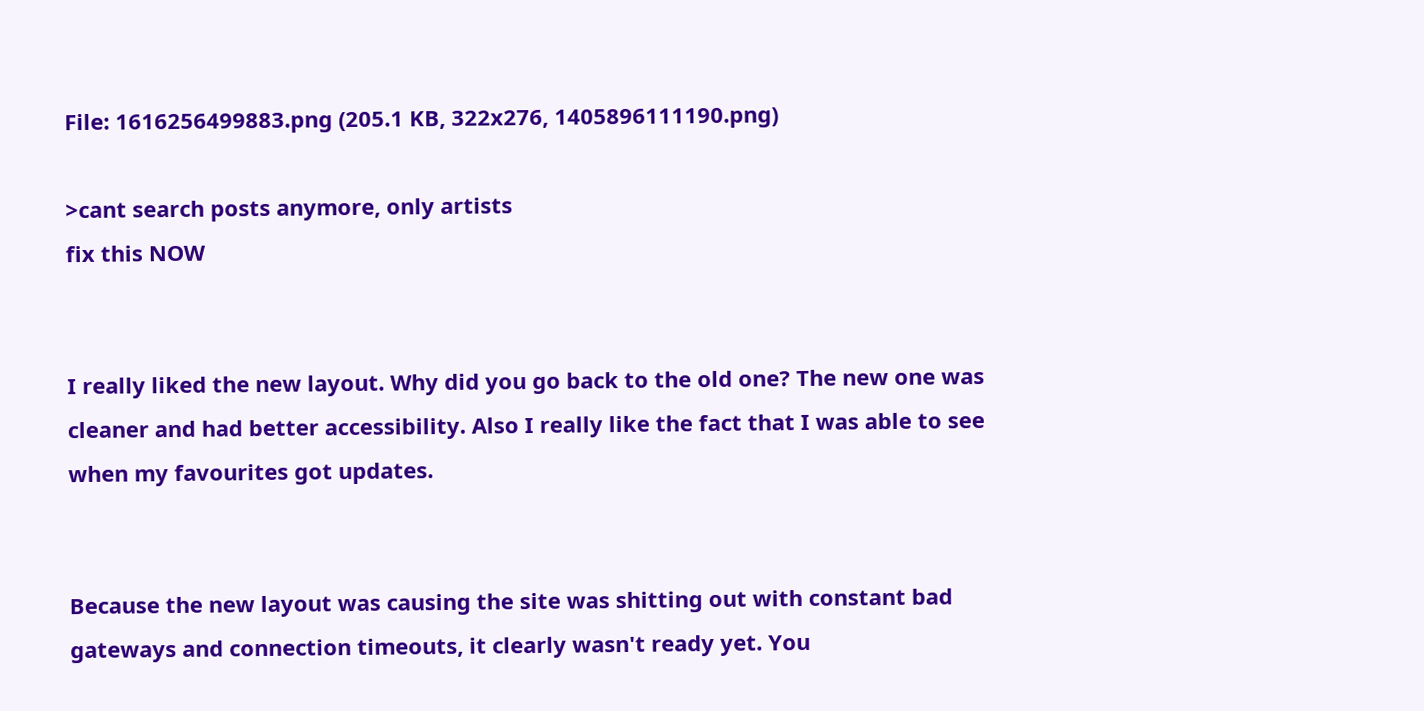File: 1616256499883.png (205.1 KB, 322x276, 1405896111190.png)

>cant search posts anymore, only artists
fix this NOW


I really liked the new layout. Why did you go back to the old one? The new one was cleaner and had better accessibility. Also I really like the fact that I was able to see when my favourites got updates.


Because the new layout was causing the site was shitting out with constant bad gateways and connection timeouts, it clearly wasn't ready yet. You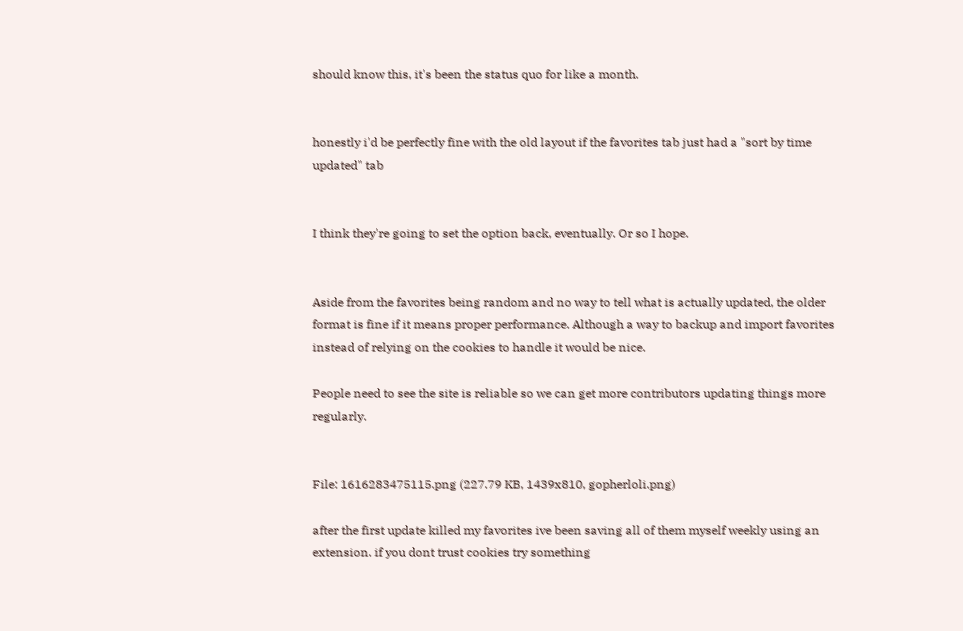should know this, it's been the status quo for like a month.


honestly i'd be perfectly fine with the old layout if the favorites tab just had a "sort by time updated" tab


I think they're going to set the option back, eventually. Or so I hope.


Aside from the favorites being random and no way to tell what is actually updated, the older format is fine if it means proper performance. Although a way to backup and import favorites instead of relying on the cookies to handle it would be nice.

People need to see the site is reliable so we can get more contributors updating things more regularly.


File: 1616283475115.png (227.79 KB, 1439x810, gopherloli.png)

after the first update killed my favorites ive been saving all of them myself weekly using an extension. if you dont trust cookies try something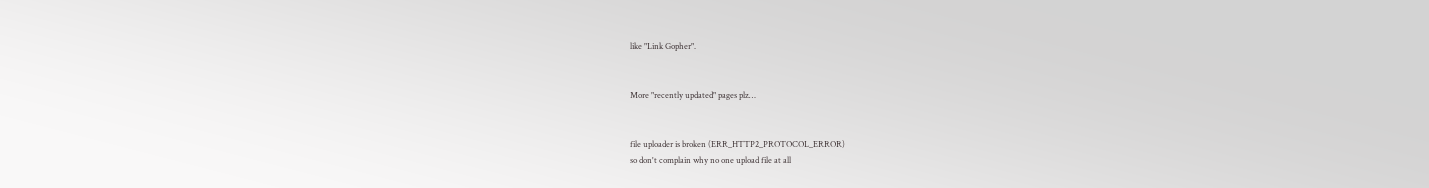like "Link Gopher".


More "recently updated" pages plz…


file uploader is broken (ERR_HTTP2_PROTOCOL_ERROR)
so don't complain why no one upload file at all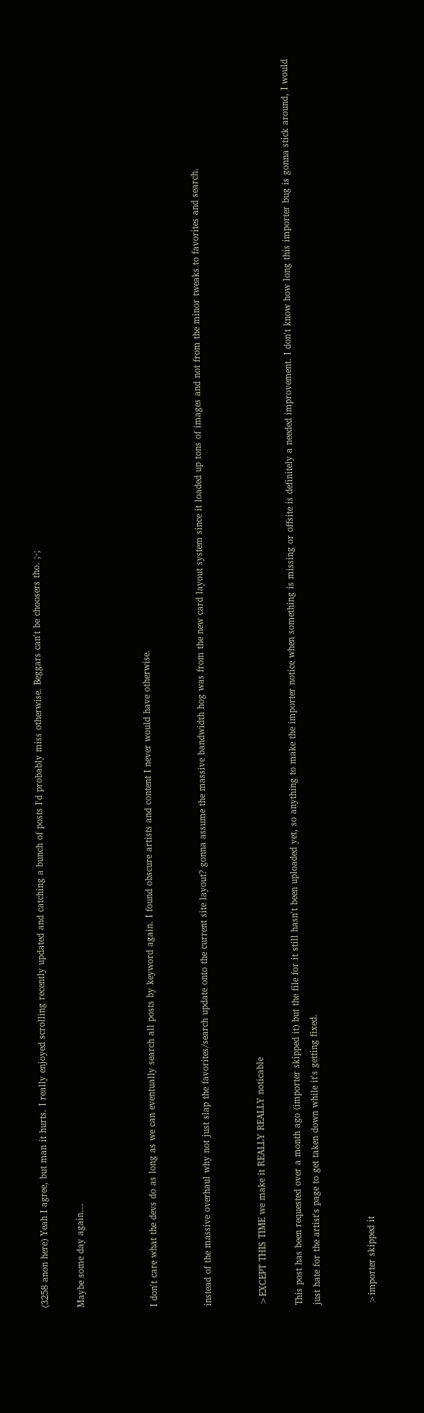(3258 anon here) Yeah I agree, but man it hurts. I really enjoyed scrolling recently updated and catching a bunch of posts I'd probably miss otherwise. Beggars can't be choosers tho. ;-;

Maybe some day again…



I don't care what the devs do as long as we can eventually search all posts by keyword again. I found obscure artists and content I never would have otherwise.


instead of the massive overhaul why not just slap the favorites/search update onto the current site layout? gonna assume the massive bandwidth hog was from the new card layout system since it loaded up tons of images and not from the minor tweaks to favorites and search.


>EXCEPT THIS TIME we make it REALLY REALLY noticable

This post has been requested over a month ago (importer skipped it) but the file for it still hasn't been uploaded yet, so anything to make the importer notice when something is missing or offsite is definitely a needed improvement. I don't know how long this importer bug is gonna stick around, I would just hate for the artist's page to get taken down while it's getting fixed.


>importer skipped it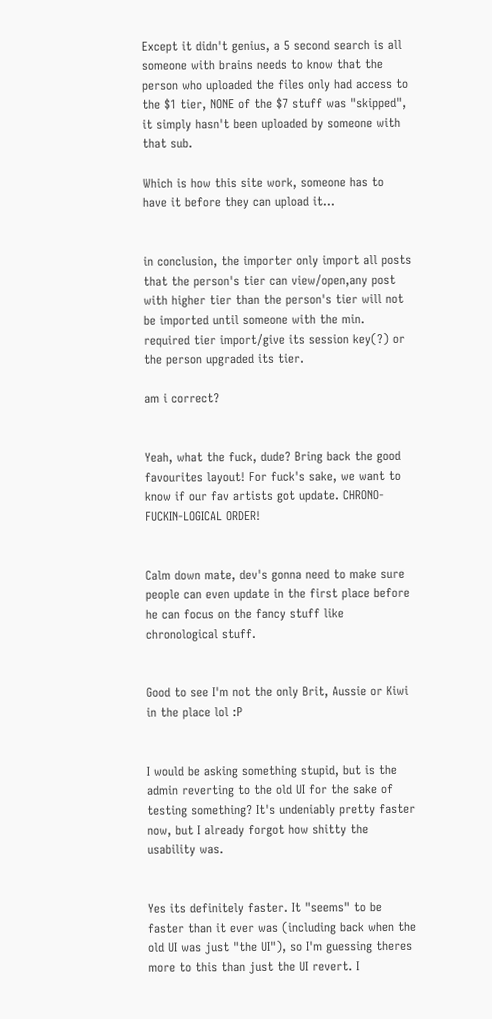Except it didn't genius, a 5 second search is all someone with brains needs to know that the person who uploaded the files only had access to the $1 tier, NONE of the $7 stuff was "skipped", it simply hasn't been uploaded by someone with that sub.

Which is how this site work, someone has to have it before they can upload it…


in conclusion, the importer only import all posts that the person's tier can view/open,any post with higher tier than the person's tier will not be imported until someone with the min. required tier import/give its session key(?) or the person upgraded its tier.

am i correct?


Yeah, what the fuck, dude? Bring back the good favourites layout! For fuck's sake, we want to know if our fav artists got update. CHRONO-FUCKIN-LOGICAL ORDER!


Calm down mate, dev's gonna need to make sure people can even update in the first place before he can focus on the fancy stuff like chronological stuff.


Good to see I'm not the only Brit, Aussie or Kiwi in the place lol :P


I would be asking something stupid, but is the admin reverting to the old UI for the sake of testing something? It's undeniably pretty faster now, but I already forgot how shitty the usability was.


Yes its definitely faster. It "seems" to be faster than it ever was (including back when the old UI was just "the UI"), so I'm guessing theres more to this than just the UI revert. I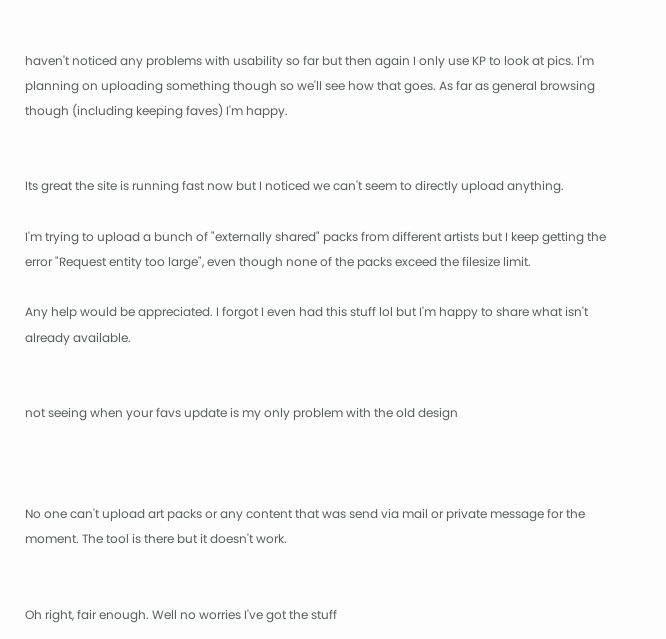haven't noticed any problems with usability so far but then again I only use KP to look at pics. I'm planning on uploading something though so we'll see how that goes. As far as general browsing though (including keeping faves) I'm happy.


Its great the site is running fast now but I noticed we can't seem to directly upload anything.

I'm trying to upload a bunch of "externally shared" packs from different artists but I keep getting the error "Request entity too large", even though none of the packs exceed the filesize limit.

Any help would be appreciated. I forgot I even had this stuff lol but I'm happy to share what isn't already available.


not seeing when your favs update is my only problem with the old design



No one can't upload art packs or any content that was send via mail or private message for the moment. The tool is there but it doesn't work.


Oh right, fair enough. Well no worries I've got the stuff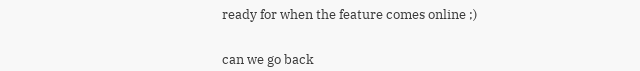ready for when the feature comes online ;)


can we go back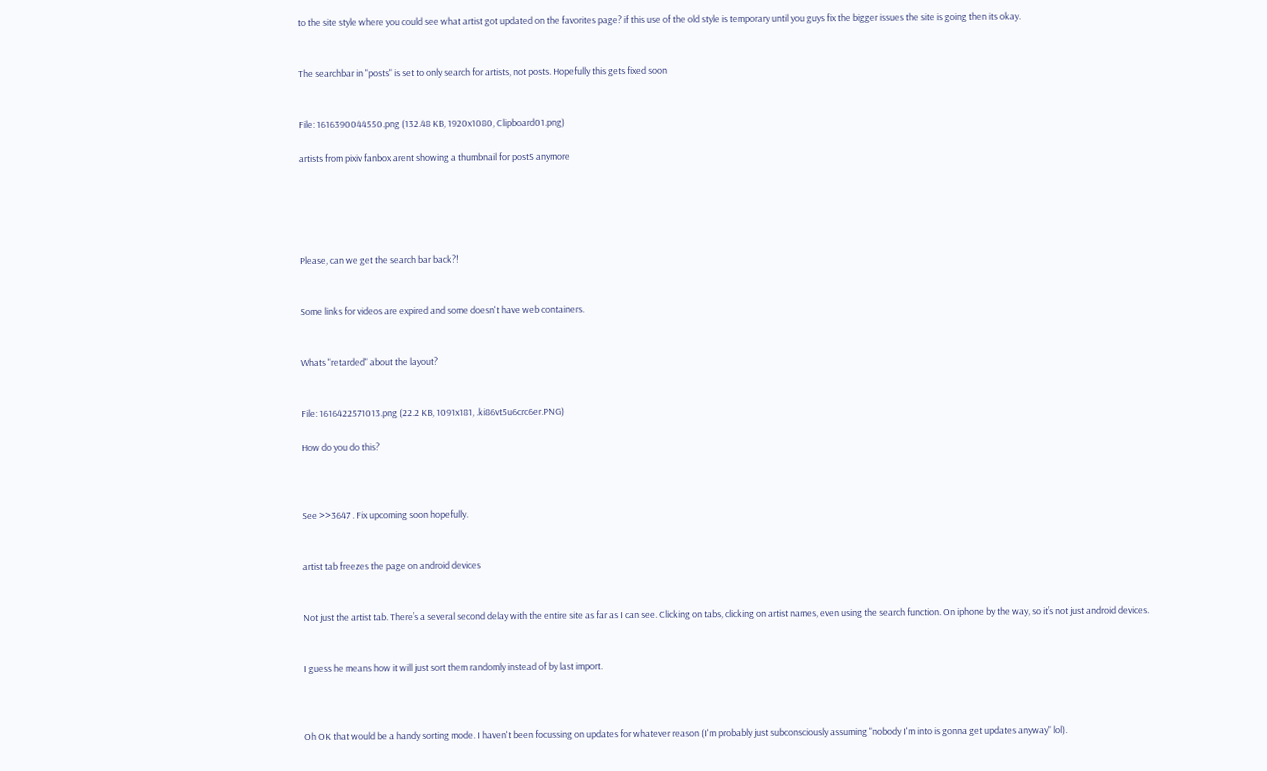to the site style where you could see what artist got updated on the favorites page? if this use of the old style is temporary until you guys fix the bigger issues the site is going then its okay.


The searchbar in "posts" is set to only search for artists, not posts. Hopefully this gets fixed soon


File: 1616390044550.png (132.48 KB, 1920x1080, Clipboard01.png)

artists from pixiv fanbox arent showing a thumbnail for postS anymore





Please, can we get the search bar back?!


Some links for videos are expired and some doesn't have web containers.


Whats "retarded" about the layout?


File: 1616422571013.png (22.2 KB, 1091x181, .ki86vt5u6crc6er.PNG)

How do you do this?



See >>3647 . Fix upcoming soon hopefully.


artist tab freezes the page on android devices


Not just the artist tab. There’s a several second delay with the entire site as far as I can see. Clicking on tabs, clicking on artist names, even using the search function. On iphone by the way, so it’s not just android devices.


I guess he means how it will just sort them randomly instead of by last import.



Oh OK that would be a handy sorting mode. I haven't been focussing on updates for whatever reason (I'm probably just subconsciously assuming "nobody I'm into is gonna get updates anyway" lol).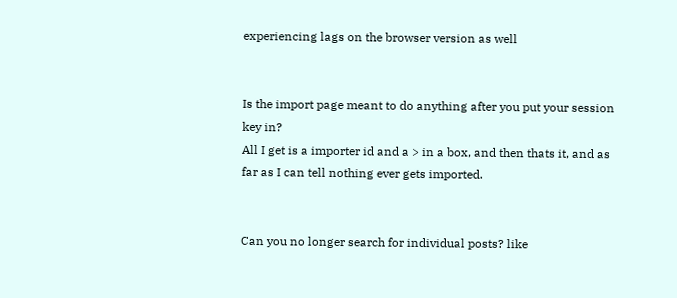experiencing lags on the browser version as well


Is the import page meant to do anything after you put your session key in?
All I get is a importer id and a > in a box, and then thats it, and as far as I can tell nothing ever gets imported.


Can you no longer search for individual posts? like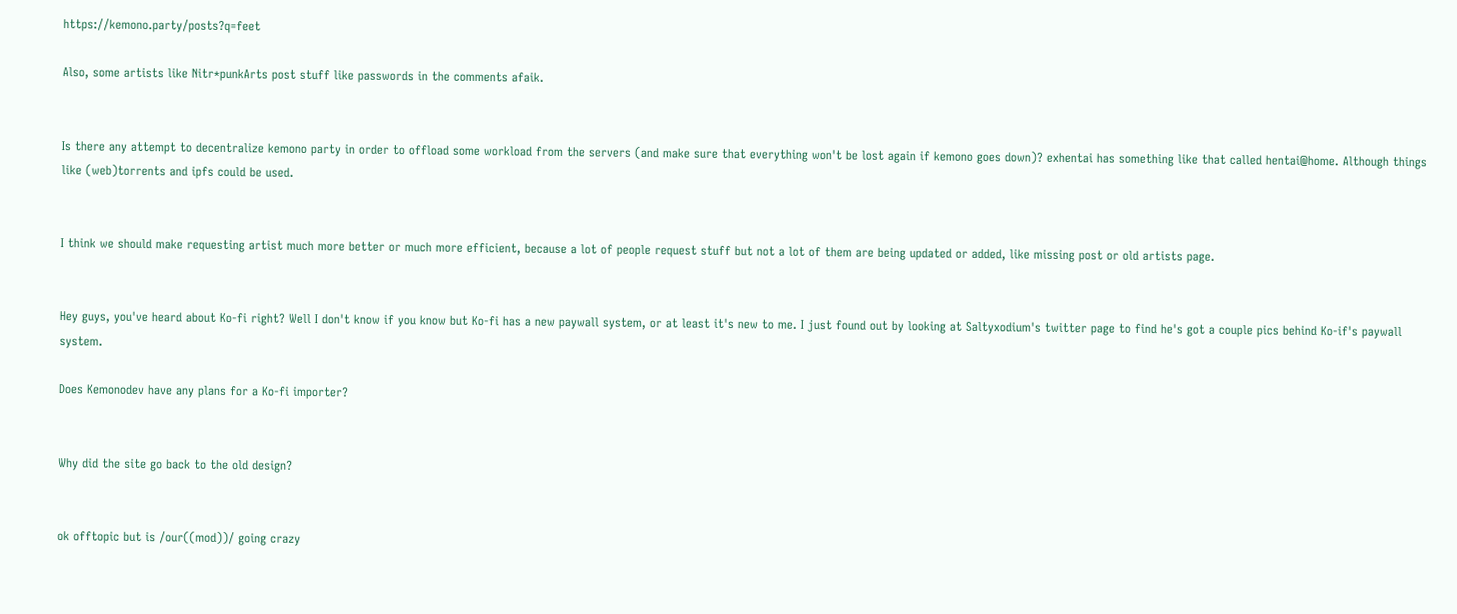https://kemono.party/posts?q=feet

Also, some artists like Nitr*punkArts post stuff like passwords in the comments afaik.


Is there any attempt to decentralize kemono party in order to offload some workload from the servers (and make sure that everything won't be lost again if kemono goes down)? exhentai has something like that called hentai@home. Although things like (web)torrents and ipfs could be used.


I think we should make requesting artist much more better or much more efficient, because a lot of people request stuff but not a lot of them are being updated or added, like missing post or old artists page.


Hey guys, you've heard about Ko-fi right? Well I don't know if you know but Ko-fi has a new paywall system, or at least it's new to me. I just found out by looking at Saltyxodium's twitter page to find he's got a couple pics behind Ko-if's paywall system.

Does Kemonodev have any plans for a Ko-fi importer?


Why did the site go back to the old design?


ok offtopic but is /our((mod))/ going crazy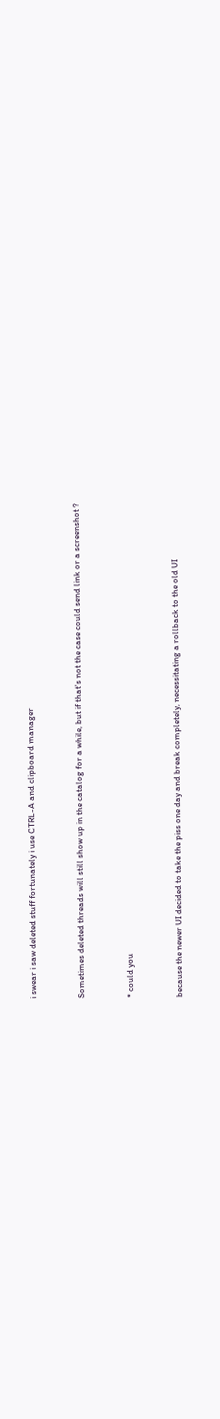i swear i saw deleted stuff fortunately i use CTRL-A and clipboard manager


Sometimes deleted threads will still show up in the catalog for a while, but if that's not the case could send link or a screenshot ?


* could you


because the newer UI decided to take the piss one day and break completely, necessitating a rollback to the old UI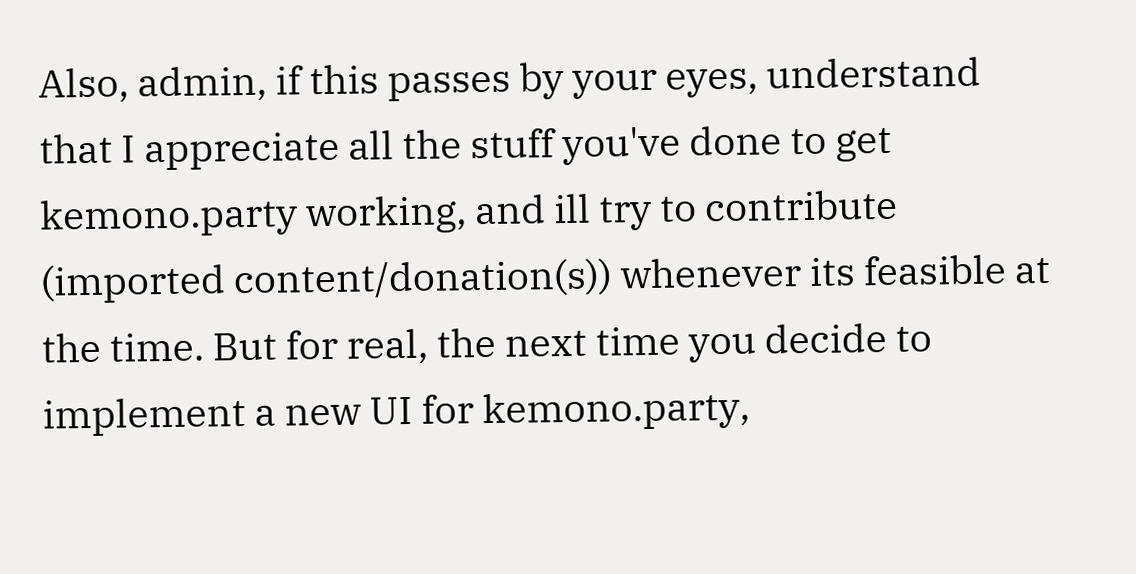Also, admin, if this passes by your eyes, understand that I appreciate all the stuff you've done to get kemono.party working, and ill try to contribute (imported content/donation(s)) whenever its feasible at the time. But for real, the next time you decide to implement a new UI for kemono.party,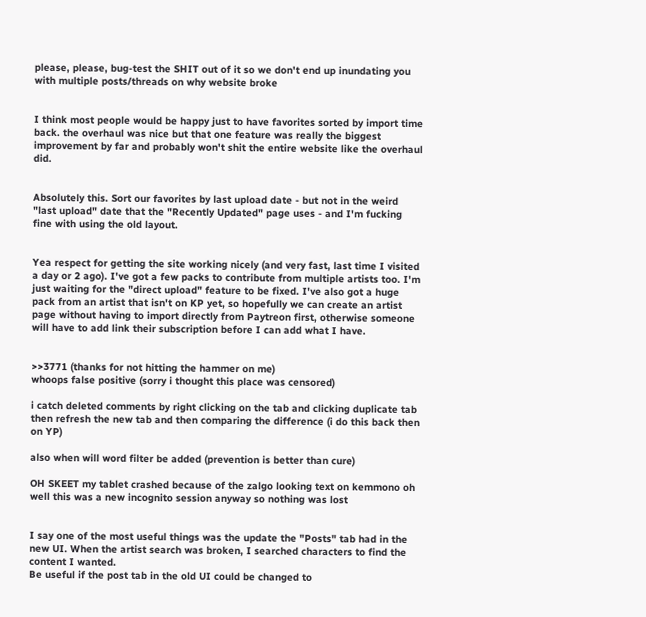please, please, bug-test the SHIT out of it so we don't end up inundating you with multiple posts/threads on why website broke


I think most people would be happy just to have favorites sorted by import time back. the overhaul was nice but that one feature was really the biggest improvement by far and probably won't shit the entire website like the overhaul did.


Absolutely this. Sort our favorites by last upload date - but not in the weird "last upload" date that the "Recently Updated" page uses - and I'm fucking fine with using the old layout.


Yea respect for getting the site working nicely (and very fast, last time I visited a day or 2 ago). I've got a few packs to contribute from multiple artists too. I'm just waiting for the "direct upload" feature to be fixed. I've also got a huge pack from an artist that isn't on KP yet, so hopefully we can create an artist page without having to import directly from Paytreon first, otherwise someone will have to add link their subscription before I can add what I have.


>>3771 (thanks for not hitting the hammer on me)
whoops false positive (sorry i thought this place was censored)

i catch deleted comments by right clicking on the tab and clicking duplicate tab then refresh the new tab and then comparing the difference (i do this back then on YP)

also when will word filter be added (prevention is better than cure)

OH SKEET my tablet crashed because of the zalgo looking text on kemmono oh well this was a new incognito session anyway so nothing was lost


I say one of the most useful things was the update the "Posts" tab had in the new UI. When the artist search was broken, I searched characters to find the content I wanted.
Be useful if the post tab in the old UI could be changed to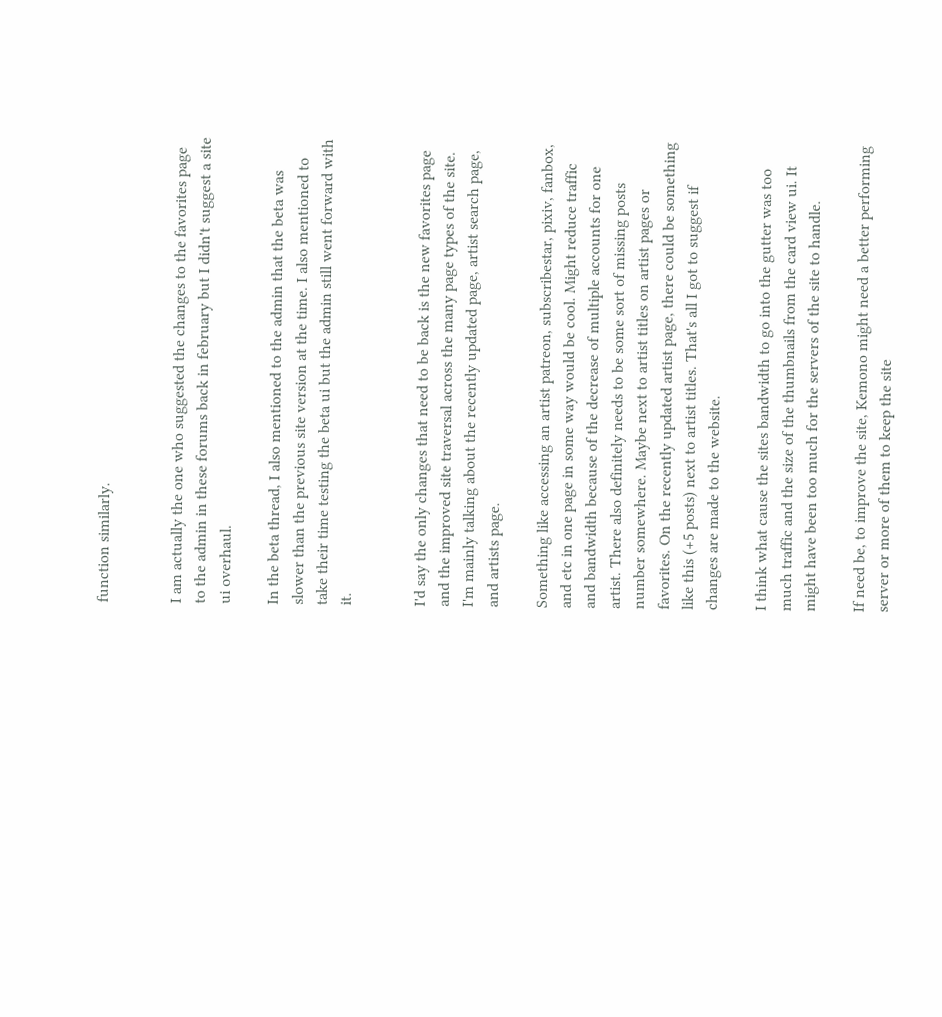function similarly.


I am actually the one who suggested the changes to the favorites page to the admin in these forums back in february but I didn't suggest a site ui overhaul.

In the beta thread, I also mentioned to the admin that the beta was slower than the previous site version at the time. I also mentioned to take their time testing the beta ui but the admin still went forward with it.


I'd say the only changes that need to be back is the new favorites page and the improved site traversal across the many page types of the site. I'm mainly talking about the recently updated page, artist search page, and artists page.

Something like accessing an artist patreon, subscribestar, pixiv, fanbox, and etc in one page in some way would be cool. Might reduce traffic and bandwidth because of the decrease of multiple accounts for one artist. There also definitely needs to be some sort of missing posts number somewhere. Maybe next to artist titles on artist pages or favorites. On the recently updated artist page, there could be something like this (+5 posts) next to artist titles. That's all I got to suggest if changes are made to the website.

I think what cause the sites bandwidth to go into the gutter was too much traffic and the size of the thumbnails from the card view ui. It might have been too much for the servers of the site to handle.

If need be, to improve the site, Kemono might need a better performing server or more of them to keep the site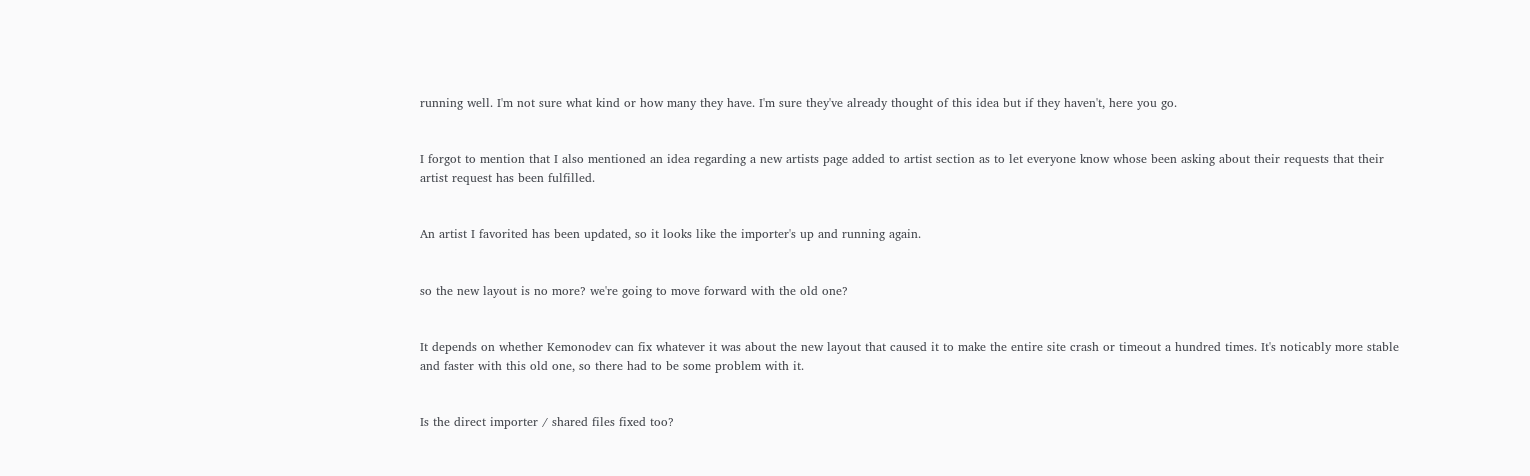running well. I'm not sure what kind or how many they have. I'm sure they've already thought of this idea but if they haven't, here you go.


I forgot to mention that I also mentioned an idea regarding a new artists page added to artist section as to let everyone know whose been asking about their requests that their artist request has been fulfilled.


An artist I favorited has been updated, so it looks like the importer's up and running again.


so the new layout is no more? we're going to move forward with the old one?


It depends on whether Kemonodev can fix whatever it was about the new layout that caused it to make the entire site crash or timeout a hundred times. It's noticably more stable and faster with this old one, so there had to be some problem with it.


Is the direct importer / shared files fixed too?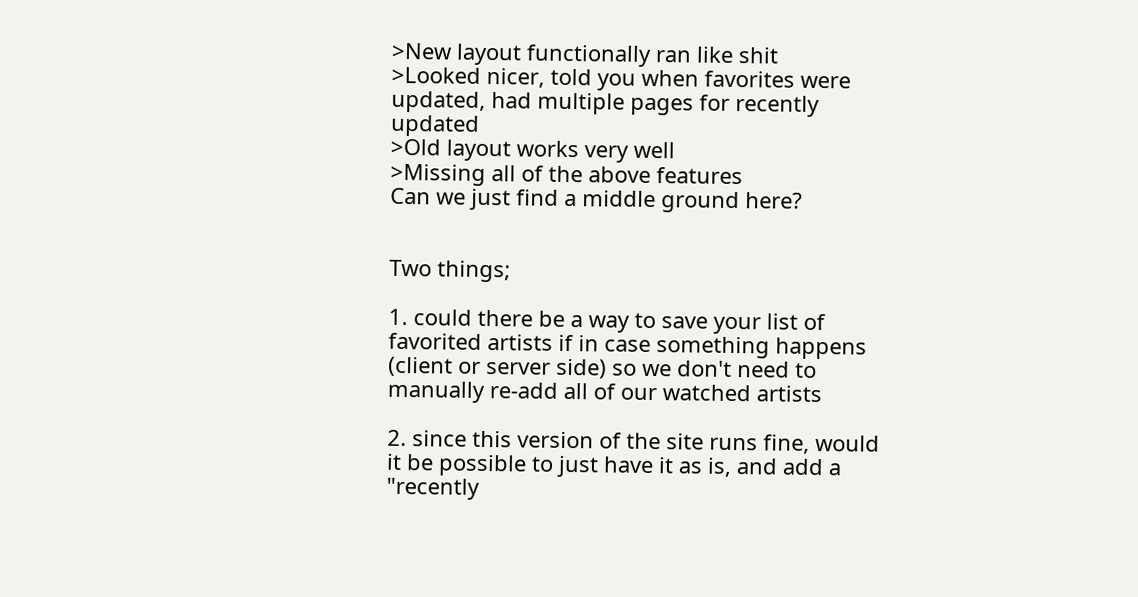>New layout functionally ran like shit
>Looked nicer, told you when favorites were updated, had multiple pages for recently updated
>Old layout works very well
>Missing all of the above features
Can we just find a middle ground here?


Two things;

1. could there be a way to save your list of favorited artists if in case something happens (client or server side) so we don't need to manually re-add all of our watched artists

2. since this version of the site runs fine, would it be possible to just have it as is, and add a "recently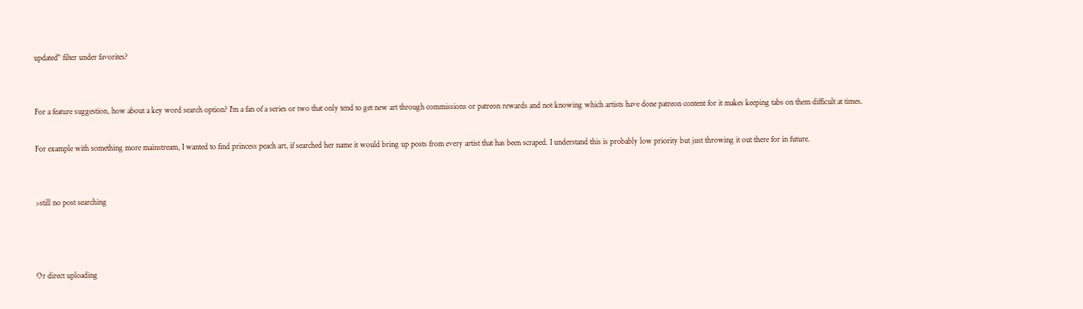updated" filter under favorites?


For a feature suggestion, how about a key word search option? I'm a fan of a series or two that only tend to get new art through commissions or patreon rewards and not knowing which artists have done patreon content for it makes keeping tabs on them difficult at times.

For example with something more mainstream, I wanted to find princess peach art, if searched her name it would bring up posts from every artist that has been scraped. I understand this is probably low priority but just throwing it out there for in future.


>still no post searching



Or direct uploading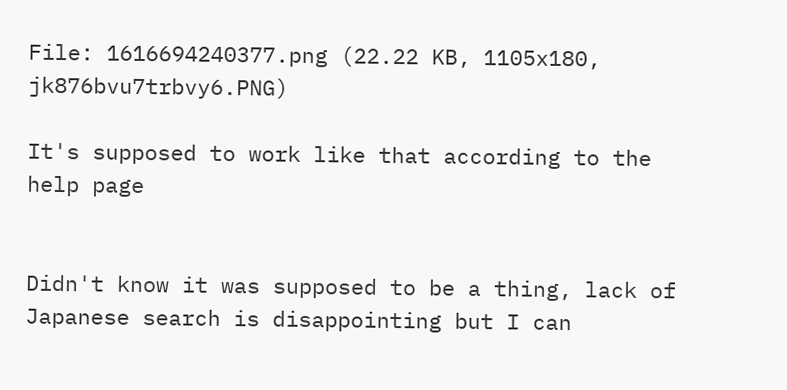File: 1616694240377.png (22.22 KB, 1105x180, jk876bvu7trbvy6.PNG)

It's supposed to work like that according to the help page


Didn't know it was supposed to be a thing, lack of Japanese search is disappointing but I can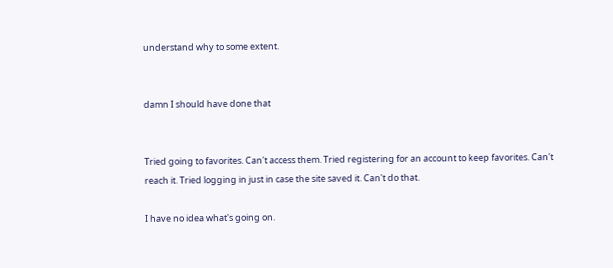understand why to some extent.


damn I should have done that


Tried going to favorites. Can't access them. Tried registering for an account to keep favorites. Can't reach it. Tried logging in just in case the site saved it. Can't do that.

I have no idea what's going on.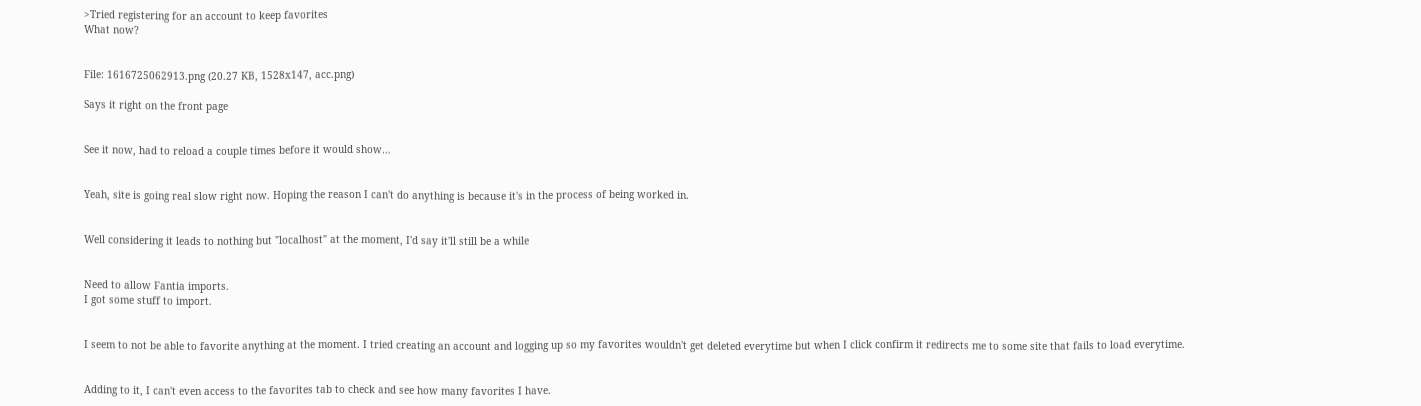>Tried registering for an account to keep favorites
What now?


File: 1616725062913.png (20.27 KB, 1528x147, acc.png)

Says it right on the front page


See it now, had to reload a couple times before it would show…


Yeah, site is going real slow right now. Hoping the reason I can't do anything is because it's in the process of being worked in.


Well considering it leads to nothing but "localhost" at the moment, I'd say it'll still be a while


Need to allow Fantia imports.
I got some stuff to import.


I seem to not be able to favorite anything at the moment. I tried creating an account and logging up so my favorites wouldn't get deleted everytime but when I click confirm it redirects me to some site that fails to load everytime.


Adding to it, I can't even access to the favorites tab to check and see how many favorites I have.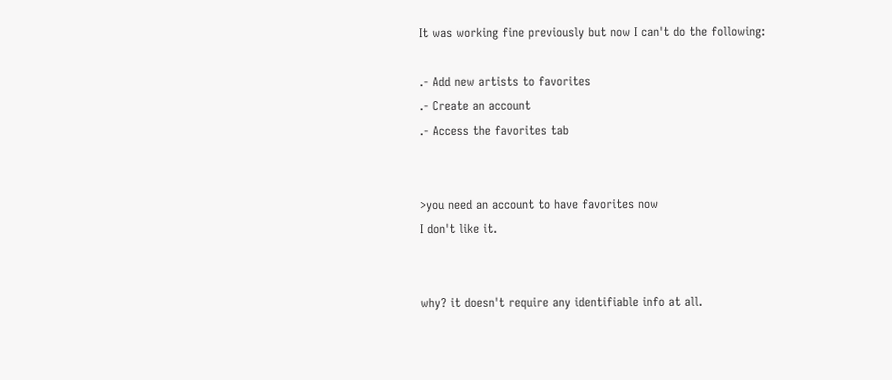It was working fine previously but now I can't do the following:

.- Add new artists to favorites
.- Create an account
.- Access the favorites tab


>you need an account to have favorites now
I don't like it.


why? it doesn't require any identifiable info at all.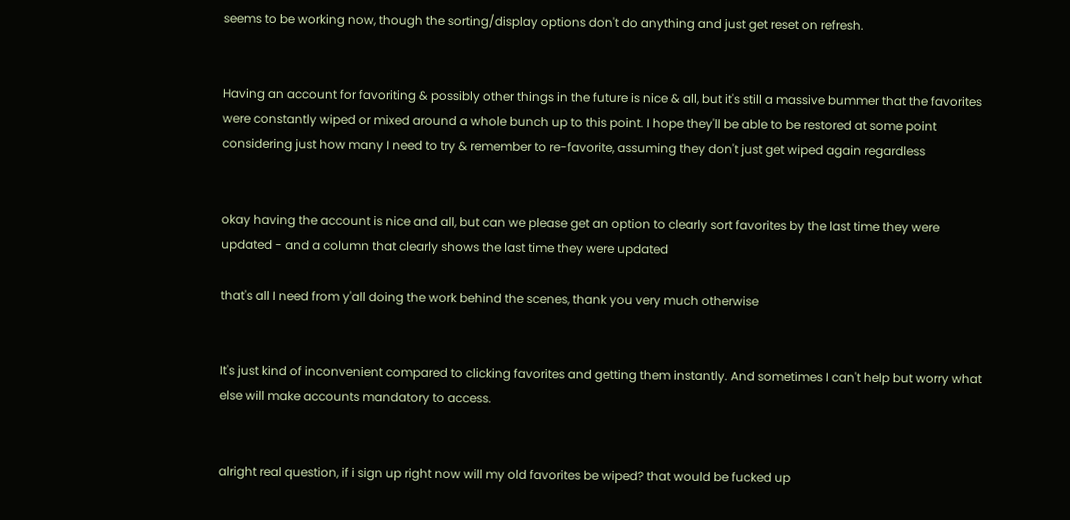seems to be working now, though the sorting/display options don't do anything and just get reset on refresh.


Having an account for favoriting & possibly other things in the future is nice & all, but it's still a massive bummer that the favorites were constantly wiped or mixed around a whole bunch up to this point. I hope they'll be able to be restored at some point considering just how many I need to try & remember to re-favorite, assuming they don't just get wiped again regardless


okay having the account is nice and all, but can we please get an option to clearly sort favorites by the last time they were updated - and a column that clearly shows the last time they were updated

that's all I need from y'all doing the work behind the scenes, thank you very much otherwise


It's just kind of inconvenient compared to clicking favorites and getting them instantly. And sometimes I can't help but worry what else will make accounts mandatory to access.


alright real question, if i sign up right now will my old favorites be wiped? that would be fucked up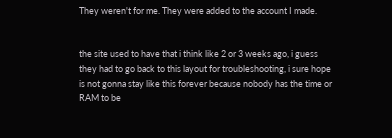They weren't for me. They were added to the account I made.


the site used to have that i think like 2 or 3 weeks ago, i guess they had to go back to this layout for troubleshooting, i sure hope is not gonna stay like this forever because nobody has the time or RAM to be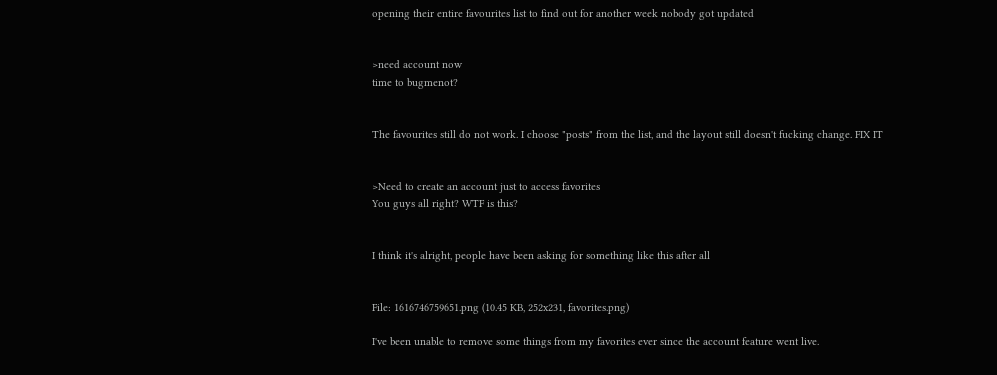opening their entire favourites list to find out for another week nobody got updated


>need account now
time to bugmenot?


The favourites still do not work. I choose "posts" from the list, and the layout still doesn't fucking change. FIX IT


>Need to create an account just to access favorites
You guys all right? WTF is this?


I think it's alright, people have been asking for something like this after all


File: 1616746759651.png (10.45 KB, 252x231, favorites.png)

I've been unable to remove some things from my favorites ever since the account feature went live.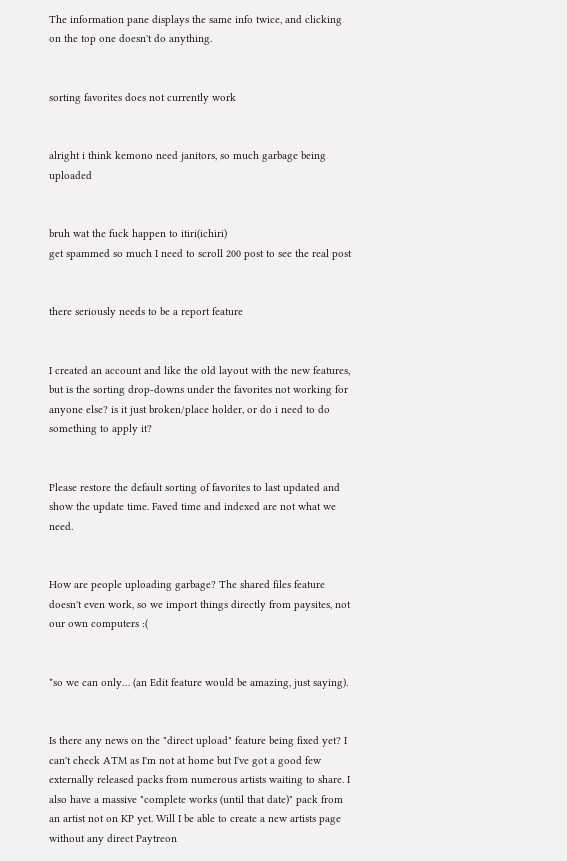The information pane displays the same info twice, and clicking on the top one doesn't do anything.


sorting favorites does not currently work


alright i think kemono need janitors, so much garbage being uploaded


bruh wat the fuck happen to itiri(ichiri)
get spammed so much I need to scroll 200 post to see the real post


there seriously needs to be a report feature


I created an account and like the old layout with the new features, but is the sorting drop-downs under the favorites not working for anyone else? is it just broken/place holder, or do i need to do something to apply it?


Please restore the default sorting of favorites to last updated and show the update time. Faved time and indexed are not what we need.


How are people uploading garbage? The shared files feature doesn't even work, so we import things directly from paysites, not our own computers :(


*so we can only… (an Edit feature would be amazing, just saying).


Is there any news on the "direct upload" feature being fixed yet? I can't check ATM as I'm not at home but I've got a good few externally released packs from numerous artists waiting to share. I also have a massive "complete works (until that date)" pack from an artist not on KP yet. Will I be able to create a new artists page without any direct Paytreon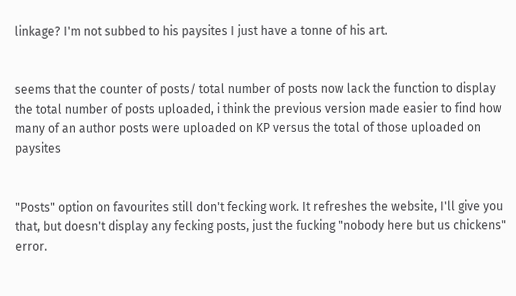linkage? I'm not subbed to his paysites I just have a tonne of his art.


seems that the counter of posts/ total number of posts now lack the function to display the total number of posts uploaded, i think the previous version made easier to find how many of an author posts were uploaded on KP versus the total of those uploaded on paysites


"Posts" option on favourites still don't fecking work. It refreshes the website, I'll give you that, but doesn't display any fecking posts, just the fucking "nobody here but us chickens" error.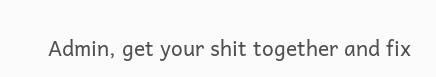Admin, get your shit together and fix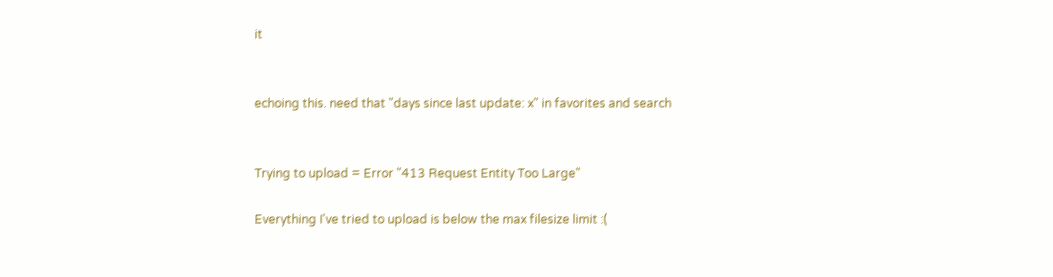it


echoing this. need that "days since last update: x" in favorites and search


Trying to upload = Error "413 Request Entity Too Large"

Everything I've tried to upload is below the max filesize limit :(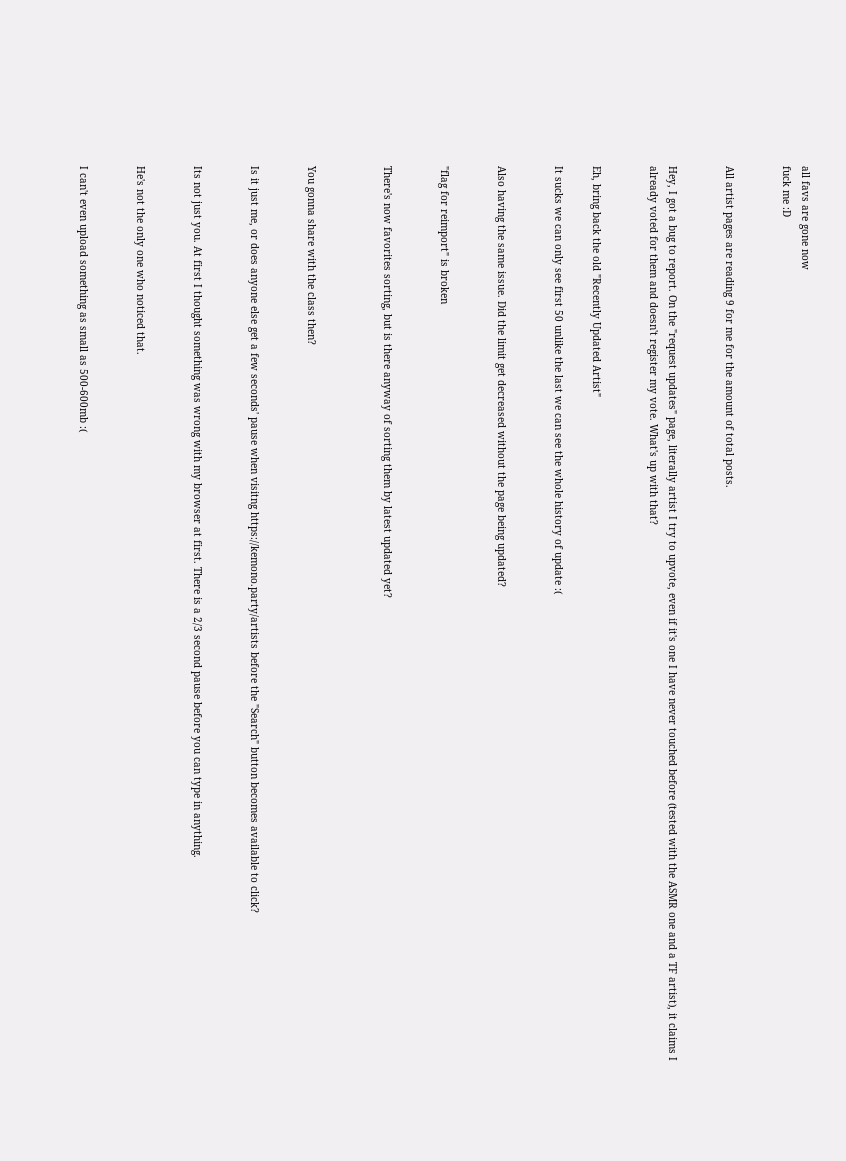all favs are gone now
fuck me :D


All artist pages are reading 9 for me for the amount of total posts.


Hey, I got a bug to report. On the "request updates" page, literally artist I try to upvote, even if it's one I have never touched before (tested with the ASMR one and a TF artist), it claims I already voted for them and doesn't register my vote. What's up with that?


Eh, bring back the old "Recently Updated Artist"

It sucks we can only see first 50 unlike the last we can see the whole history of update :(


Also having the same issue. Did the limit get decreased without the page being updated?


"flag for reimport" is broken


There's now favorites sorting, but is there anyway of sorting them by latest updated yet?



You gonna share with the class then?


Is it just me, or does anyone else get a few seconds' pause when visitng https://kemono.party/artists before the "Search" button becomes available to click?


Its not just you. At first I thought something was wrong with my browser at first. There is a 2/3 second pause before you can type in anything.


He's not the only one who noticed that.


I can't even upload something as small as 500-600mb :(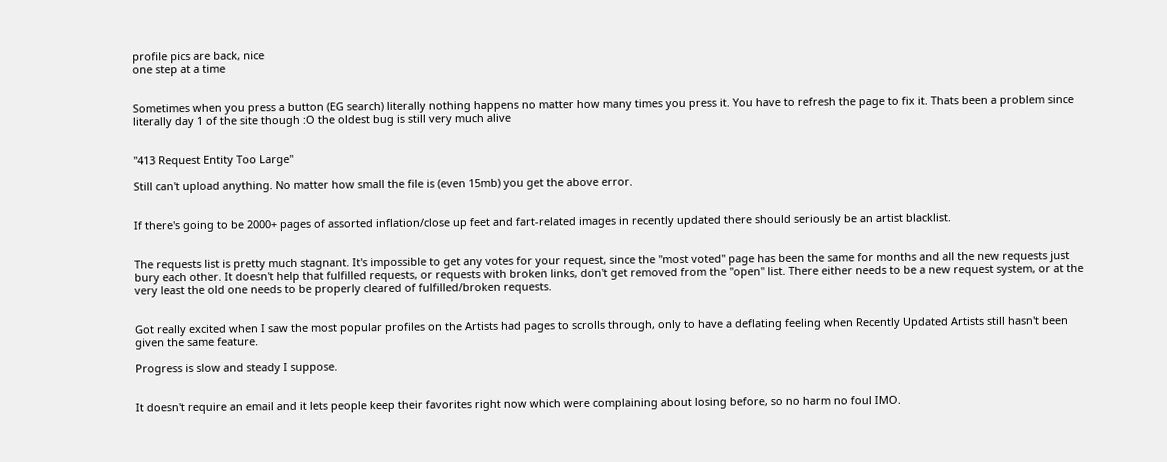profile pics are back, nice
one step at a time


Sometimes when you press a button (EG search) literally nothing happens no matter how many times you press it. You have to refresh the page to fix it. Thats been a problem since literally day 1 of the site though :O the oldest bug is still very much alive


"413 Request Entity Too Large"

Still can't upload anything. No matter how small the file is (even 15mb) you get the above error.


If there's going to be 2000+ pages of assorted inflation/close up feet and fart-related images in recently updated there should seriously be an artist blacklist.


The requests list is pretty much stagnant. It's impossible to get any votes for your request, since the "most voted" page has been the same for months and all the new requests just bury each other. It doesn't help that fulfilled requests, or requests with broken links, don't get removed from the "open" list. There either needs to be a new request system, or at the very least the old one needs to be properly cleared of fulfilled/broken requests.


Got really excited when I saw the most popular profiles on the Artists had pages to scrolls through, only to have a deflating feeling when Recently Updated Artists still hasn't been given the same feature.

Progress is slow and steady I suppose.


It doesn't require an email and it lets people keep their favorites right now which were complaining about losing before, so no harm no foul IMO.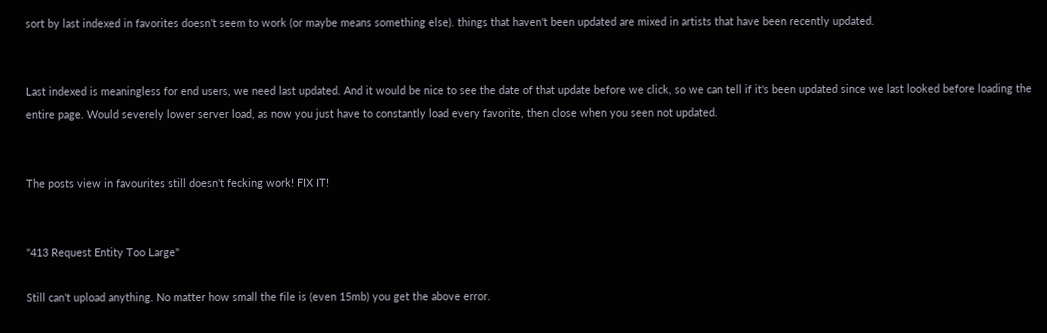sort by last indexed in favorites doesn't seem to work (or maybe means something else). things that haven't been updated are mixed in artists that have been recently updated.


Last indexed is meaningless for end users, we need last updated. And it would be nice to see the date of that update before we click, so we can tell if it's been updated since we last looked before loading the entire page. Would severely lower server load, as now you just have to constantly load every favorite, then close when you seen not updated.


The posts view in favourites still doesn't fecking work! FIX IT!


"413 Request Entity Too Large"

Still can't upload anything. No matter how small the file is (even 15mb) you get the above error.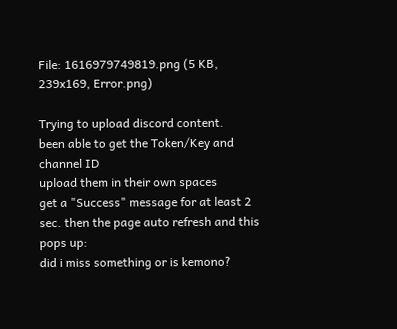File: 1616979749819.png (5 KB, 239x169, Error.png)

Trying to upload discord content.
been able to get the Token/Key and channel ID
upload them in their own spaces
get a "Success" message for at least 2 sec. then the page auto refresh and this pops up:
did i miss something or is kemono?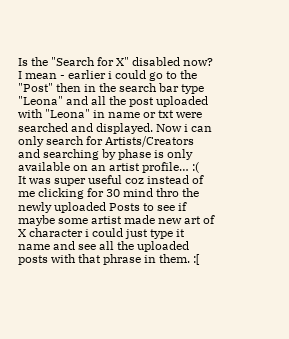Is the "Search for X" disabled now? I mean - earlier i could go to the "Post" then in the search bar type "Leona" and all the post uploaded with "Leona" in name or txt were searched and displayed. Now i can only search for Artists/Creators and searching by phase is only available on an artist profile… :(
It was super useful coz instead of me clicking for 30 mind thro the newly uploaded Posts to see if maybe some artist made new art of X character i could just type it name and see all the uploaded posts with that phrase in them. :[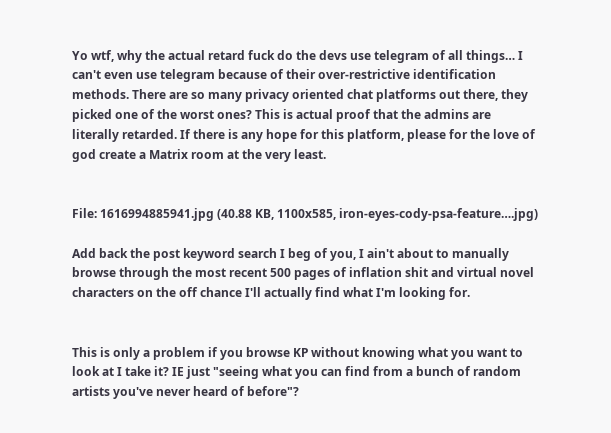Yo wtf, why the actual retard fuck do the devs use telegram of all things… I can't even use telegram because of their over-restrictive identification methods. There are so many privacy oriented chat platforms out there, they picked one of the worst ones? This is actual proof that the admins are literally retarded. If there is any hope for this platform, please for the love of god create a Matrix room at the very least.


File: 1616994885941.jpg (40.88 KB, 1100x585, iron-eyes-cody-psa-feature….jpg)

Add back the post keyword search I beg of you, I ain't about to manually browse through the most recent 500 pages of inflation shit and virtual novel characters on the off chance I'll actually find what I'm looking for.


This is only a problem if you browse KP without knowing what you want to look at I take it? IE just "seeing what you can find from a bunch of random artists you've never heard of before"?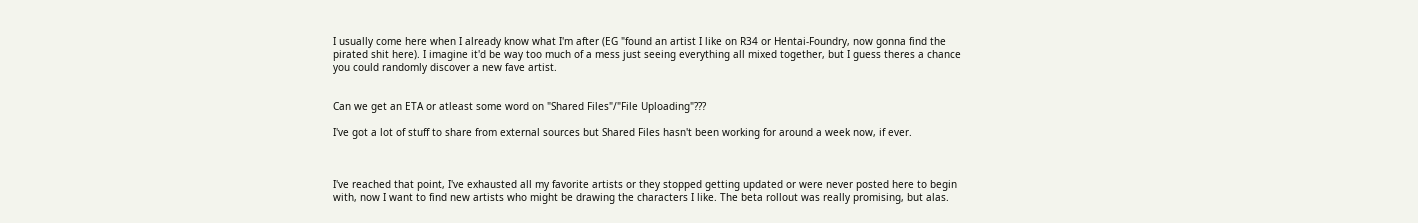I usually come here when I already know what I'm after (EG "found an artist I like on R34 or Hentai-Foundry, now gonna find the pirated shit here). I imagine it'd be way too much of a mess just seeing everything all mixed together, but I guess theres a chance you could randomly discover a new fave artist.


Can we get an ETA or atleast some word on "Shared Files"/"File Uploading"???

I've got a lot of stuff to share from external sources but Shared Files hasn't been working for around a week now, if ever.



I've reached that point, I've exhausted all my favorite artists or they stopped getting updated or were never posted here to begin with, now I want to find new artists who might be drawing the characters I like. The beta rollout was really promising, but alas.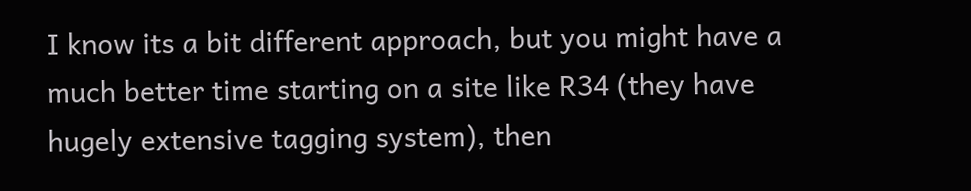I know its a bit different approach, but you might have a much better time starting on a site like R34 (they have hugely extensive tagging system), then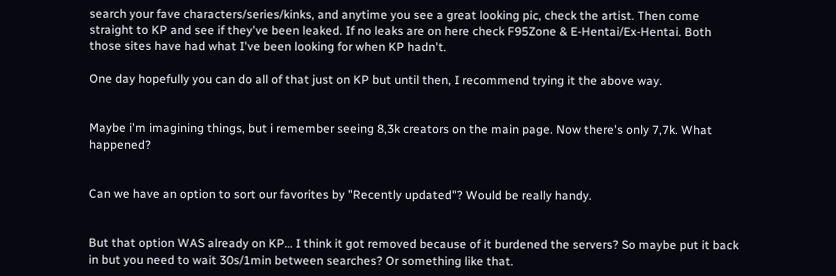search your fave characters/series/kinks, and anytime you see a great looking pic, check the artist. Then come straight to KP and see if they've been leaked. If no leaks are on here check F95Zone & E-Hentai/Ex-Hentai. Both those sites have had what I've been looking for when KP hadn't.

One day hopefully you can do all of that just on KP but until then, I recommend trying it the above way.


Maybe i'm imagining things, but i remember seeing 8,3k creators on the main page. Now there's only 7,7k. What happened?


Can we have an option to sort our favorites by "Recently updated"? Would be really handy.


But that option WAS already on KP… I think it got removed because of it burdened the servers? So maybe put it back in but you need to wait 30s/1min between searches? Or something like that.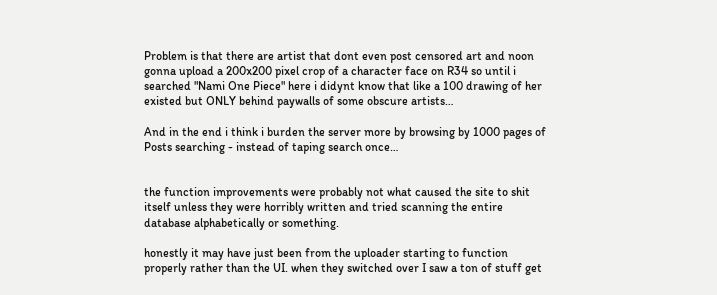Problem is that there are artist that dont even post censored art and noon gonna upload a 200x200 pixel crop of a character face on R34 so until i searched "Nami One Piece" here i didynt know that like a 100 drawing of her existed but ONLY behind paywalls of some obscure artists…

And in the end i think i burden the server more by browsing by 1000 pages of Posts searching - instead of taping search once…


the function improvements were probably not what caused the site to shit itself unless they were horribly written and tried scanning the entire database alphabetically or something.

honestly it may have just been from the uploader starting to function properly rather than the UI. when they switched over I saw a ton of stuff get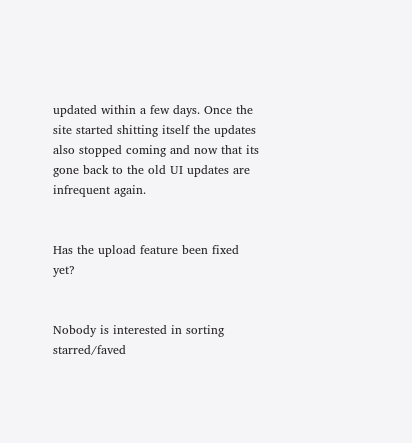updated within a few days. Once the site started shitting itself the updates also stopped coming and now that its gone back to the old UI updates are infrequent again.


Has the upload feature been fixed yet?


Nobody is interested in sorting starred/faved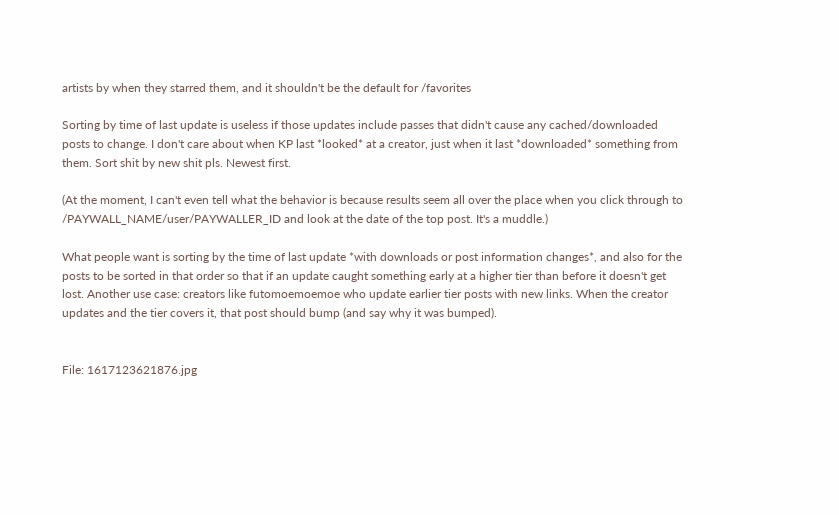artists by when they starred them, and it shouldn't be the default for /favorites

Sorting by time of last update is useless if those updates include passes that didn't cause any cached/downloaded posts to change. I don't care about when KP last *looked* at a creator, just when it last *downloaded* something from them. Sort shit by new shit pls. Newest first.

(At the moment, I can't even tell what the behavior is because results seem all over the place when you click through to /PAYWALL_NAME/user/PAYWALLER_ID and look at the date of the top post. It's a muddle.)

What people want is sorting by the time of last update *with downloads or post information changes*, and also for the posts to be sorted in that order so that if an update caught something early at a higher tier than before it doesn't get lost. Another use case: creators like futomoemoemoe who update earlier tier posts with new links. When the creator updates and the tier covers it, that post should bump (and say why it was bumped).


File: 1617123621876.jpg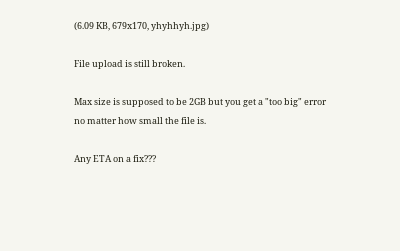(6.09 KB, 679x170, yhyhhyh.jpg)

File upload is still broken.

Max size is supposed to be 2GB but you get a "too big" error no matter how small the file is.

Any ETA on a fix???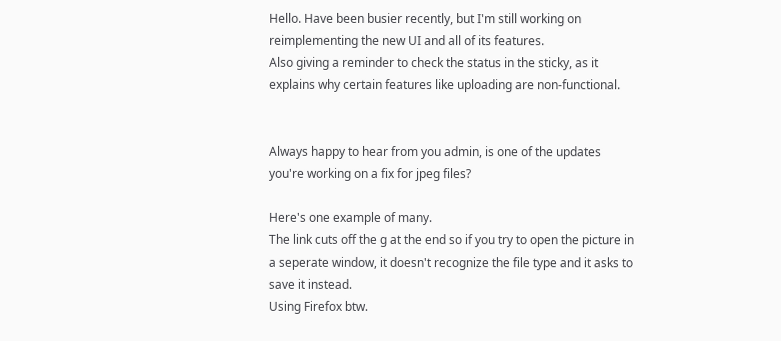Hello. Have been busier recently, but I'm still working on reimplementing the new UI and all of its features.
Also giving a reminder to check the status in the sticky, as it explains why certain features like uploading are non-functional.


Always happy to hear from you admin, is one of the updates you're working on a fix for jpeg files?

Here's one example of many.
The link cuts off the g at the end so if you try to open the picture in a seperate window, it doesn't recognize the file type and it asks to save it instead.
Using Firefox btw.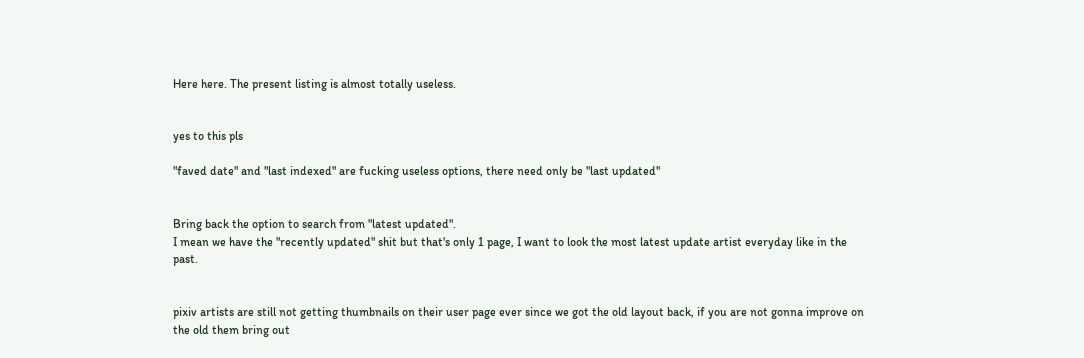Here here. The present listing is almost totally useless.


yes to this pls

"faved date" and "last indexed" are fucking useless options, there need only be "last updated"


Bring back the option to search from "latest updated".
I mean we have the "recently updated" shit but that's only 1 page, I want to look the most latest update artist everyday like in the past.


pixiv artists are still not getting thumbnails on their user page ever since we got the old layout back, if you are not gonna improve on the old them bring out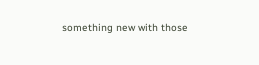something new with those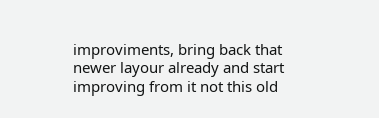improviments, bring back that newer layour already and start improving from it not this old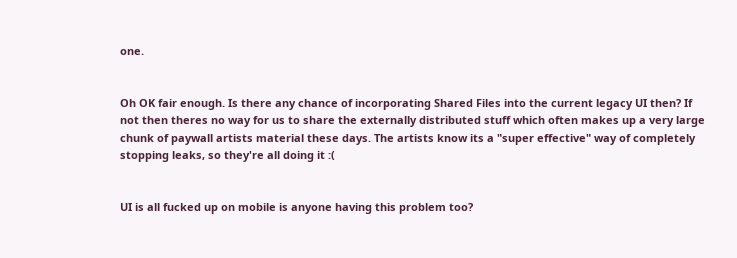one.


Oh OK fair enough. Is there any chance of incorporating Shared Files into the current legacy UI then? If not then theres no way for us to share the externally distributed stuff which often makes up a very large chunk of paywall artists material these days. The artists know its a "super effective" way of completely stopping leaks, so they're all doing it :(


UI is all fucked up on mobile is anyone having this problem too?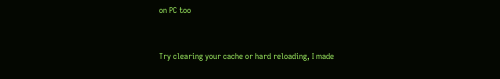on PC too


Try clearing your cache or hard reloading, I made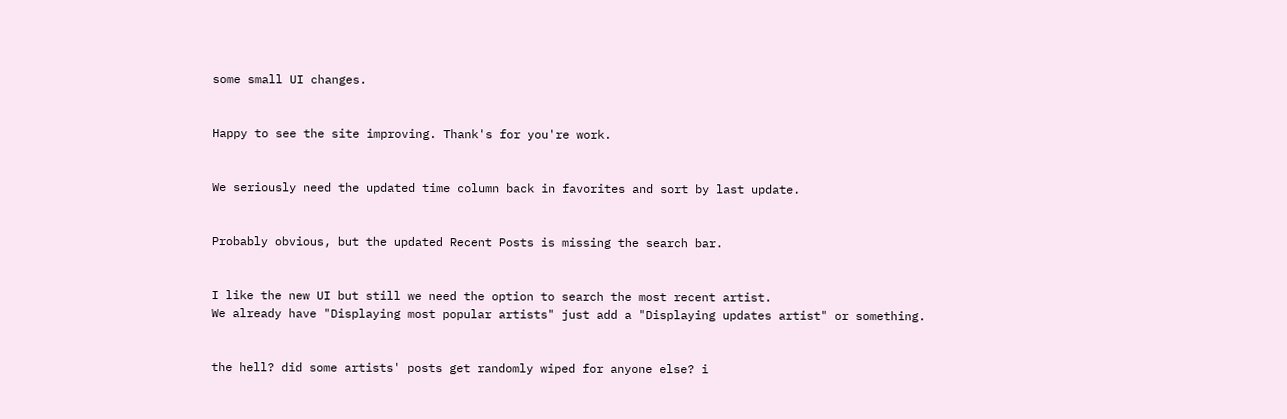some small UI changes.


Happy to see the site improving. Thank's for you're work.


We seriously need the updated time column back in favorites and sort by last update.


Probably obvious, but the updated Recent Posts is missing the search bar.


I like the new UI but still we need the option to search the most recent artist.
We already have "Displaying most popular artists" just add a "Displaying updates artist" or something.


the hell? did some artists' posts get randomly wiped for anyone else? i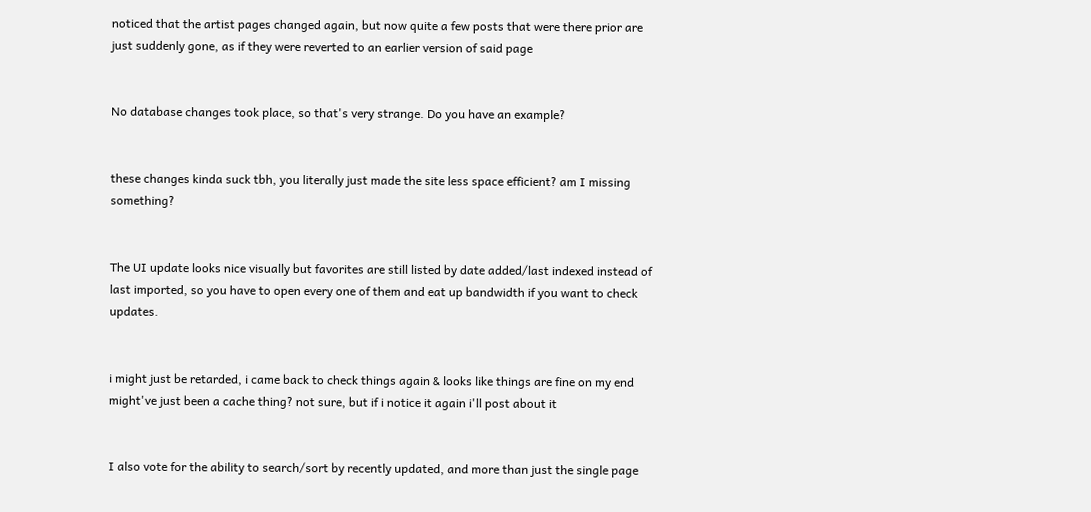noticed that the artist pages changed again, but now quite a few posts that were there prior are just suddenly gone, as if they were reverted to an earlier version of said page


No database changes took place, so that's very strange. Do you have an example?


these changes kinda suck tbh, you literally just made the site less space efficient? am I missing something?


The UI update looks nice visually but favorites are still listed by date added/last indexed instead of last imported, so you have to open every one of them and eat up bandwidth if you want to check updates.


i might just be retarded, i came back to check things again & looks like things are fine on my end
might've just been a cache thing? not sure, but if i notice it again i'll post about it


I also vote for the ability to search/sort by recently updated, and more than just the single page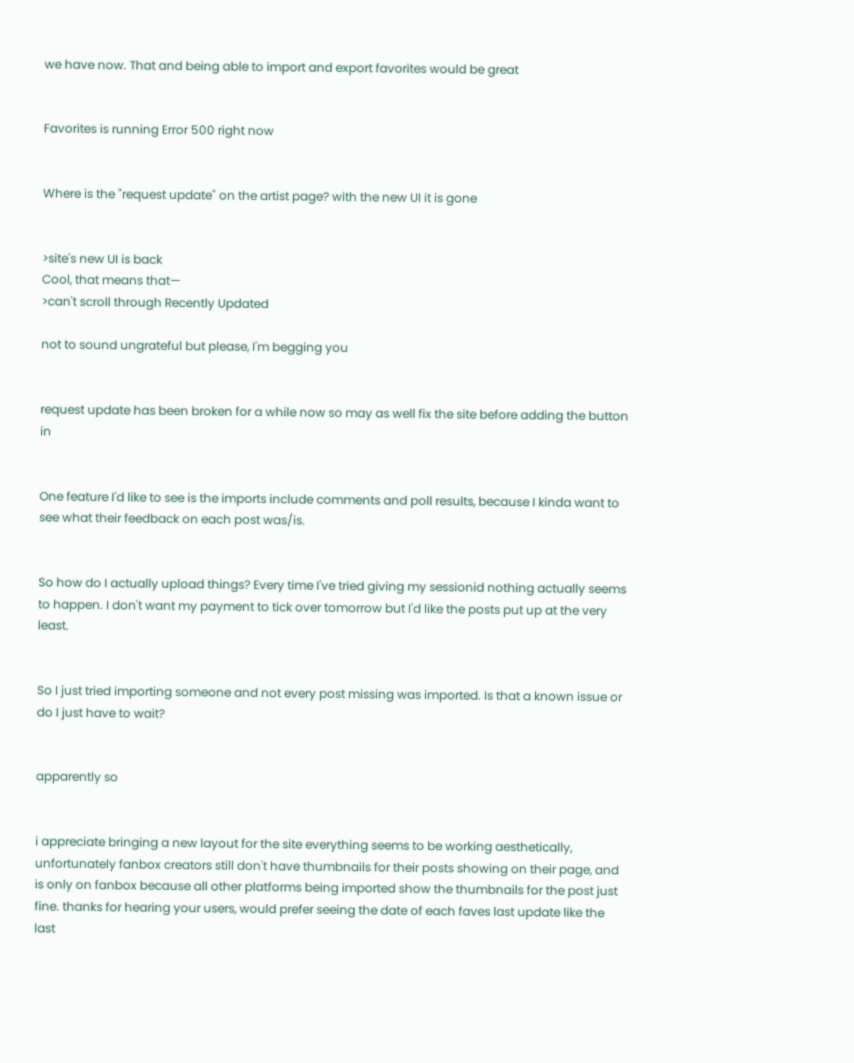we have now. That and being able to import and export favorites would be great


Favorites is running Error 500 right now


Where is the "request update" on the artist page? with the new UI it is gone


>site's new UI is back
Cool, that means that—
>can't scroll through Recently Updated

not to sound ungrateful but please, I'm begging you


request update has been broken for a while now so may as well fix the site before adding the button in


One feature I'd like to see is the imports include comments and poll results, because I kinda want to see what their feedback on each post was/is.


So how do I actually upload things? Every time I've tried giving my sessionid nothing actually seems to happen. I don't want my payment to tick over tomorrow but I'd like the posts put up at the very least.


So I just tried importing someone and not every post missing was imported. Is that a known issue or do I just have to wait?


apparently so


i appreciate bringing a new layout for the site everything seems to be working aesthetically, unfortunately fanbox creators still don't have thumbnails for their posts showing on their page, and is only on fanbox because all other platforms being imported show the thumbnails for the post just fine. thanks for hearing your users, would prefer seeing the date of each faves last update like the last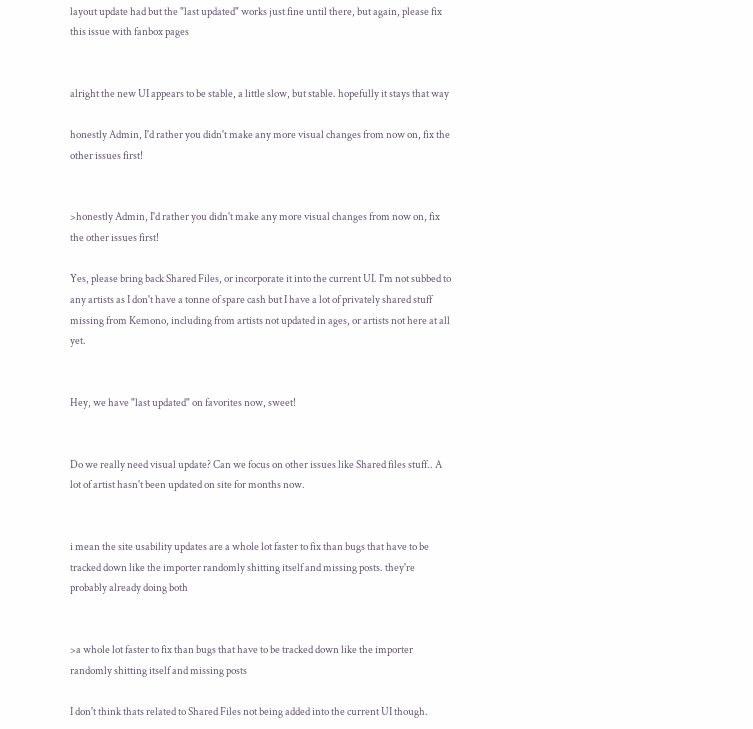layout update had but the "last updated" works just fine until there, but again, please fix this issue with fanbox pages


alright the new UI appears to be stable, a little slow, but stable. hopefully it stays that way

honestly Admin, I'd rather you didn't make any more visual changes from now on, fix the other issues first!


>honestly Admin, I'd rather you didn't make any more visual changes from now on, fix the other issues first!

Yes, please bring back Shared Files, or incorporate it into the current UI. I'm not subbed to any artists as I don't have a tonne of spare cash but I have a lot of privately shared stuff missing from Kemono, including from artists not updated in ages, or artists not here at all yet.


Hey, we have "last updated" on favorites now, sweet!


Do we really need visual update? Can we focus on other issues like Shared files stuff.. A lot of artist hasn't been updated on site for months now.


i mean the site usability updates are a whole lot faster to fix than bugs that have to be tracked down like the importer randomly shitting itself and missing posts. they're probably already doing both


>a whole lot faster to fix than bugs that have to be tracked down like the importer randomly shitting itself and missing posts

I don't think thats related to Shared Files not being added into the current UI though.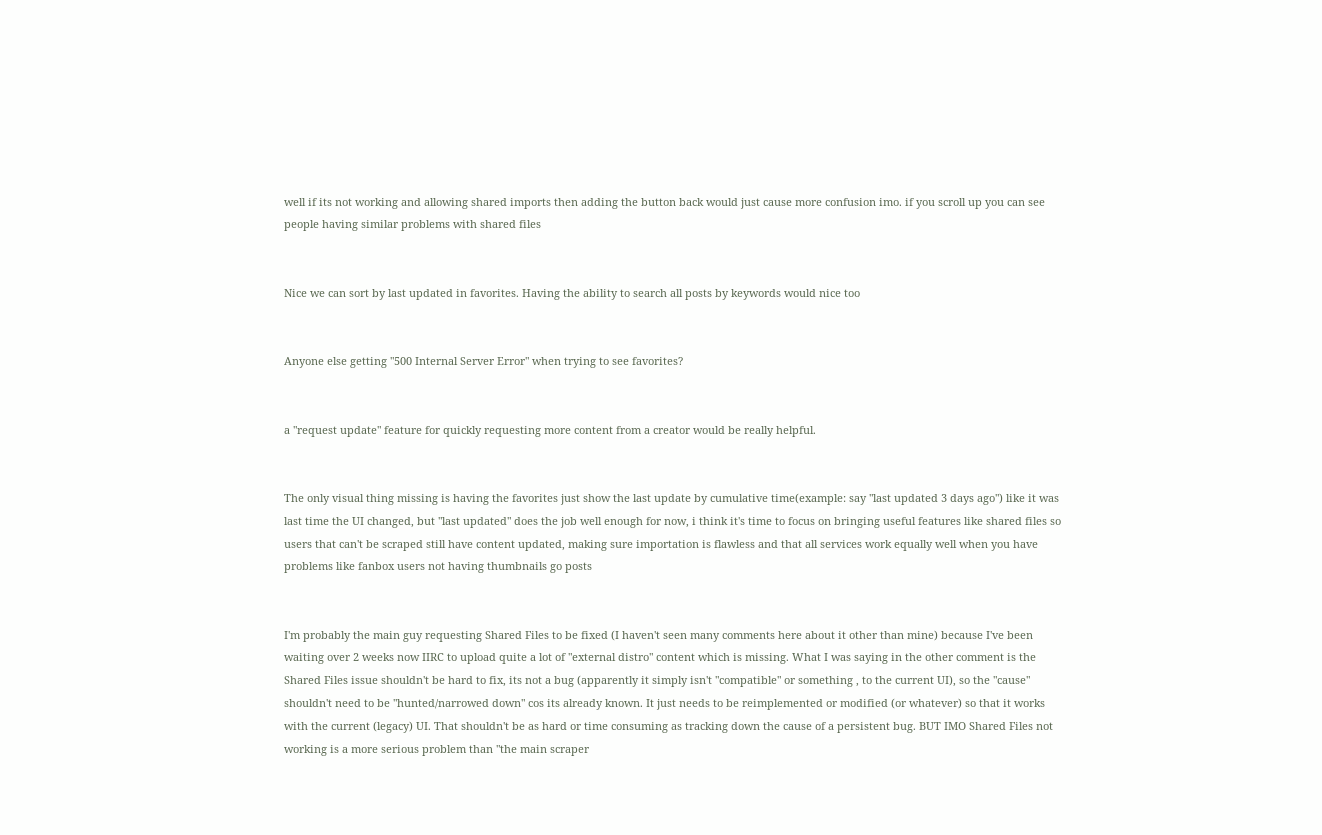well if its not working and allowing shared imports then adding the button back would just cause more confusion imo. if you scroll up you can see people having similar problems with shared files


Nice we can sort by last updated in favorites. Having the ability to search all posts by keywords would nice too


Anyone else getting "500 Internal Server Error" when trying to see favorites?


a "request update" feature for quickly requesting more content from a creator would be really helpful.


The only visual thing missing is having the favorites just show the last update by cumulative time(example: say "last updated 3 days ago") like it was last time the UI changed, but "last updated" does the job well enough for now, i think it's time to focus on bringing useful features like shared files so users that can't be scraped still have content updated, making sure importation is flawless and that all services work equally well when you have problems like fanbox users not having thumbnails go posts


I'm probably the main guy requesting Shared Files to be fixed (I haven't seen many comments here about it other than mine) because I've been waiting over 2 weeks now IIRC to upload quite a lot of "external distro" content which is missing. What I was saying in the other comment is the Shared Files issue shouldn't be hard to fix, its not a bug (apparently it simply isn't "compatible" or something , to the current UI), so the "cause" shouldn't need to be "hunted/narrowed down" cos its already known. It just needs to be reimplemented or modified (or whatever) so that it works with the current (legacy) UI. That shouldn't be as hard or time consuming as tracking down the cause of a persistent bug. BUT IMO Shared Files not working is a more serious problem than "the main scraper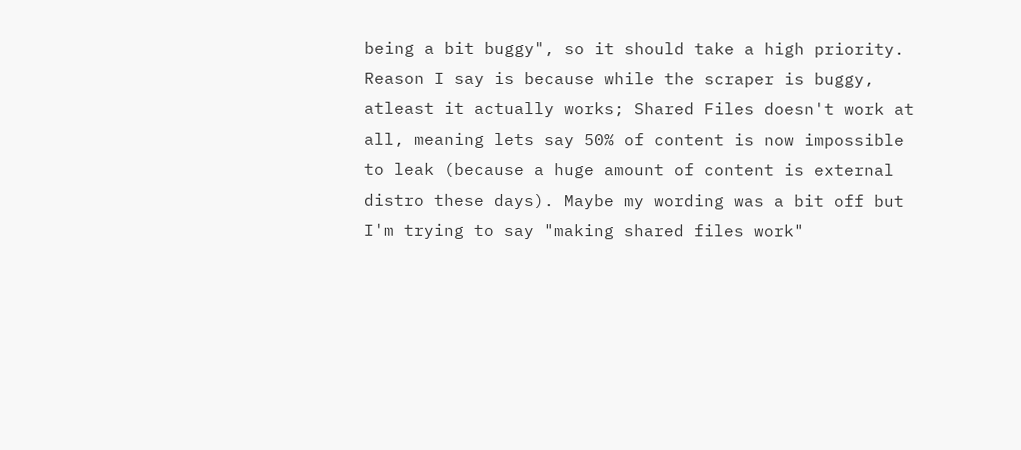being a bit buggy", so it should take a high priority. Reason I say is because while the scraper is buggy, atleast it actually works; Shared Files doesn't work at all, meaning lets say 50% of content is now impossible to leak (because a huge amount of content is external distro these days). Maybe my wording was a bit off but I'm trying to say "making shared files work"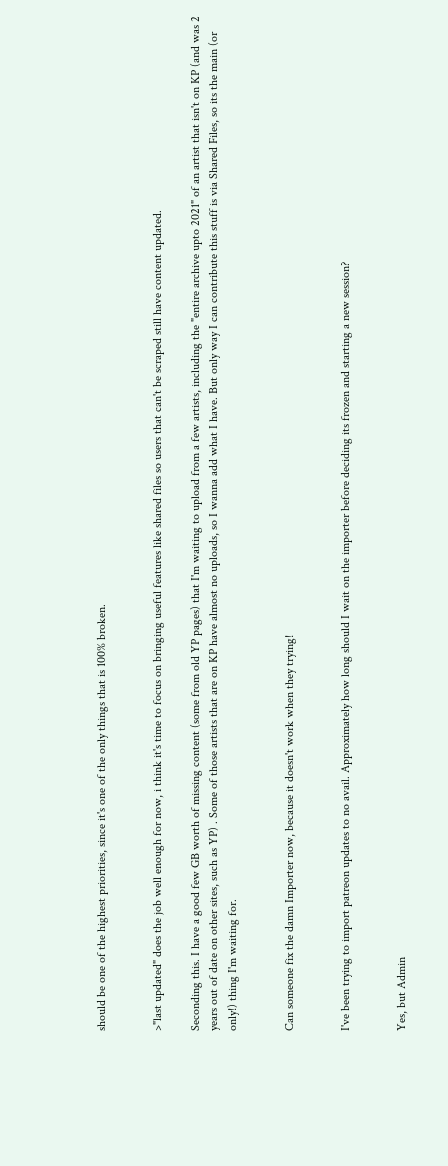should be one of the highest priorities, since it's one of the only things that is 100% broken.


>"last updated" does the job well enough for now, i think it's time to focus on bringing useful features like shared files so users that can't be scraped still have content updated.

Seconding this. I have a good few GB worth of missing content (some from old YP pages) that I'm waiting to upload from a few artists, including the "entire archive upto 2021" of an artist that isn't on KP (and was 2 years out of date on other sites, such as YP) . Some of those artists that are on KP have almost no uploads, so I wanna add what I have. But only way I can contribute this stuff is via Shared Files, so its the main (or only!) thing I'm waiting for.


Can someone fix the damn Importer now, because it doesn't work when they trying!


I've been trying to import patreon updates to no avail. Approximately how long should I wait on the importer before deciding its frozen and starting a new session?


Yes, but Admin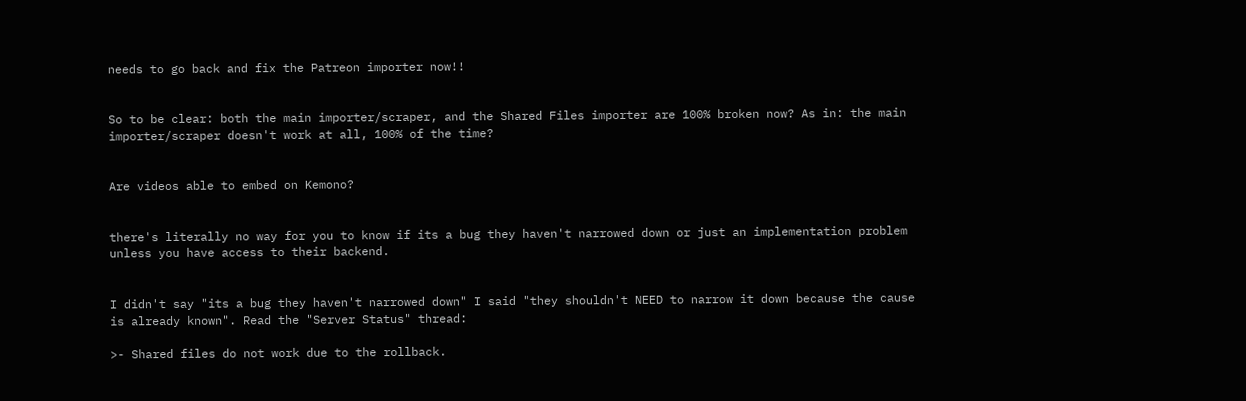needs to go back and fix the Patreon importer now!!


So to be clear: both the main importer/scraper, and the Shared Files importer are 100% broken now? As in: the main importer/scraper doesn't work at all, 100% of the time?


Are videos able to embed on Kemono?


there's literally no way for you to know if its a bug they haven't narrowed down or just an implementation problem unless you have access to their backend.


I didn't say "its a bug they haven't narrowed down" I said "they shouldn't NEED to narrow it down because the cause is already known". Read the "Server Status" thread:

>- Shared files do not work due to the rollback.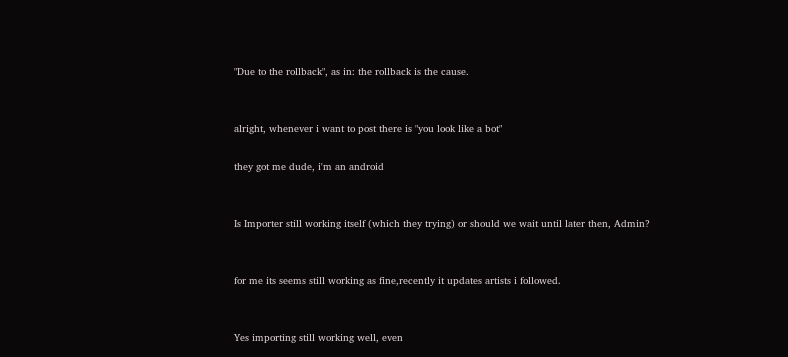"Due to the rollback", as in: the rollback is the cause.


alright, whenever i want to post there is "you look like a bot"

they got me dude, i'm an android


Is Importer still working itself (which they trying) or should we wait until later then, Admin?


for me its seems still working as fine,recently it updates artists i followed.


Yes importing still working well, even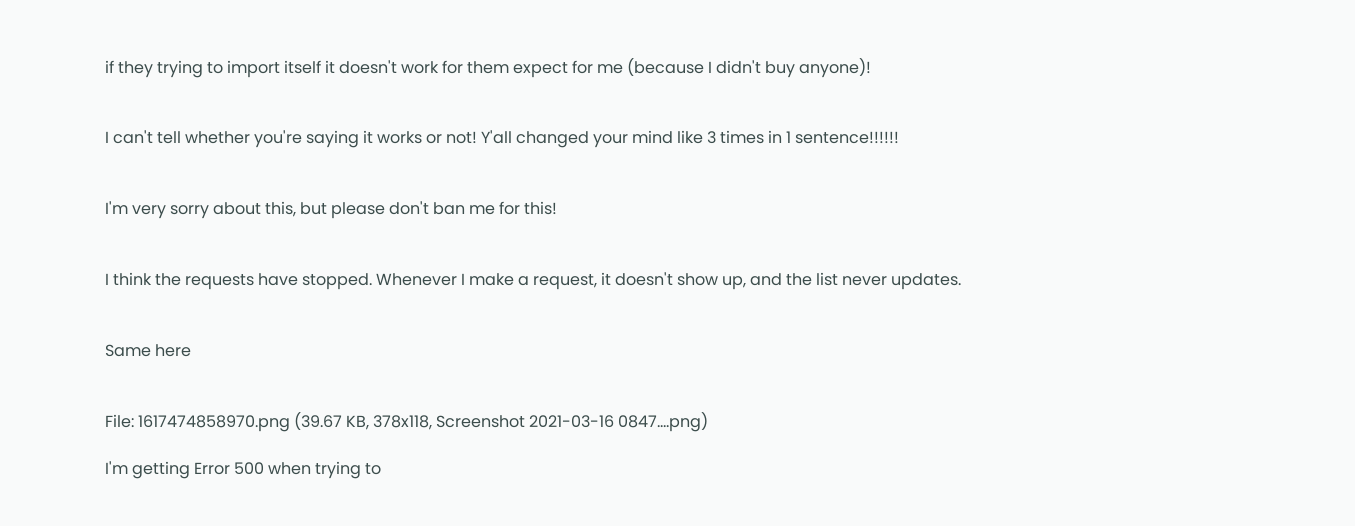if they trying to import itself it doesn't work for them expect for me (because I didn't buy anyone)!


I can't tell whether you're saying it works or not! Y'all changed your mind like 3 times in 1 sentence!!!!!!


I'm very sorry about this, but please don't ban me for this!


I think the requests have stopped. Whenever I make a request, it doesn't show up, and the list never updates.


Same here


File: 1617474858970.png (39.67 KB, 378x118, Screenshot 2021-03-16 0847….png)

I'm getting Error 500 when trying to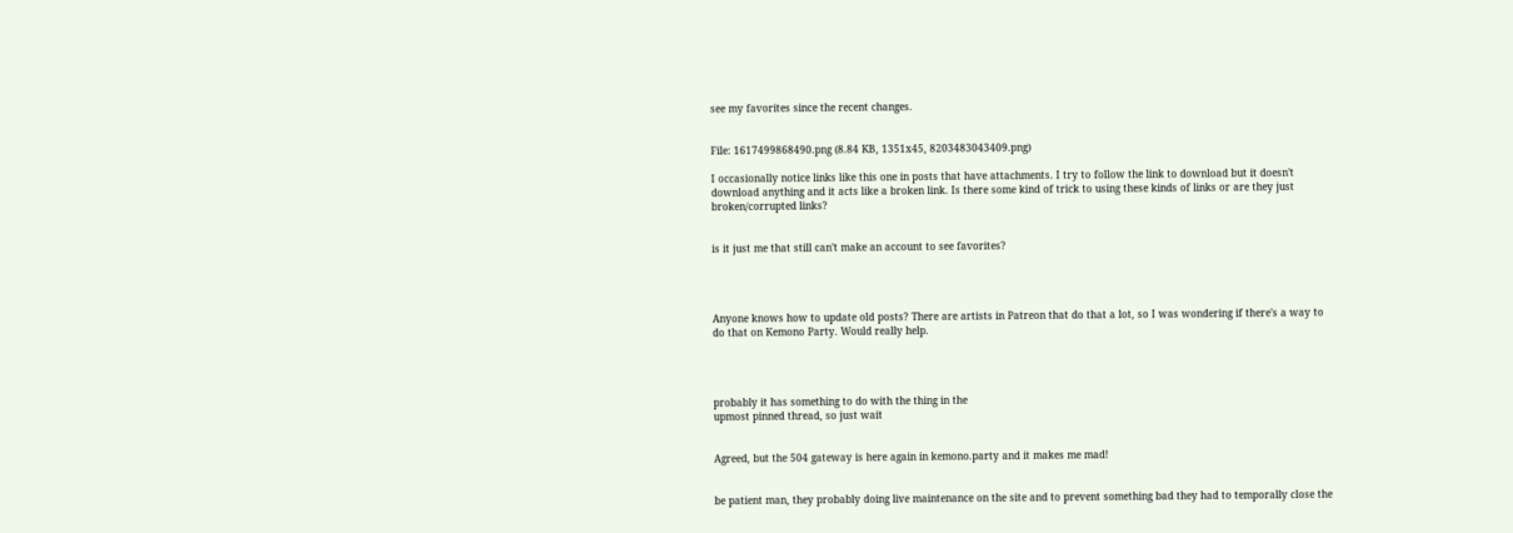see my favorites since the recent changes.


File: 1617499868490.png (8.84 KB, 1351x45, 8203483043409.png)

I occasionally notice links like this one in posts that have attachments. I try to follow the link to download but it doesn't download anything and it acts like a broken link. Is there some kind of trick to using these kinds of links or are they just broken/corrupted links?


is it just me that still can't make an account to see favorites?




Anyone knows how to update old posts? There are artists in Patreon that do that a lot, so I was wondering if there's a way to do that on Kemono Party. Would really help.




probably it has something to do with the thing in the
upmost pinned thread, so just wait


Agreed, but the 504 gateway is here again in kemono.party and it makes me mad!


be patient man, they probably doing live maintenance on the site and to prevent something bad they had to temporally close the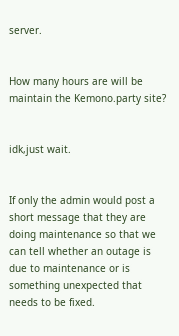server.


How many hours are will be maintain the Kemono.party site?


idk,just wait.


If only the admin would post a short message that they are doing maintenance so that we can tell whether an outage is due to maintenance or is something unexpected that needs to be fixed.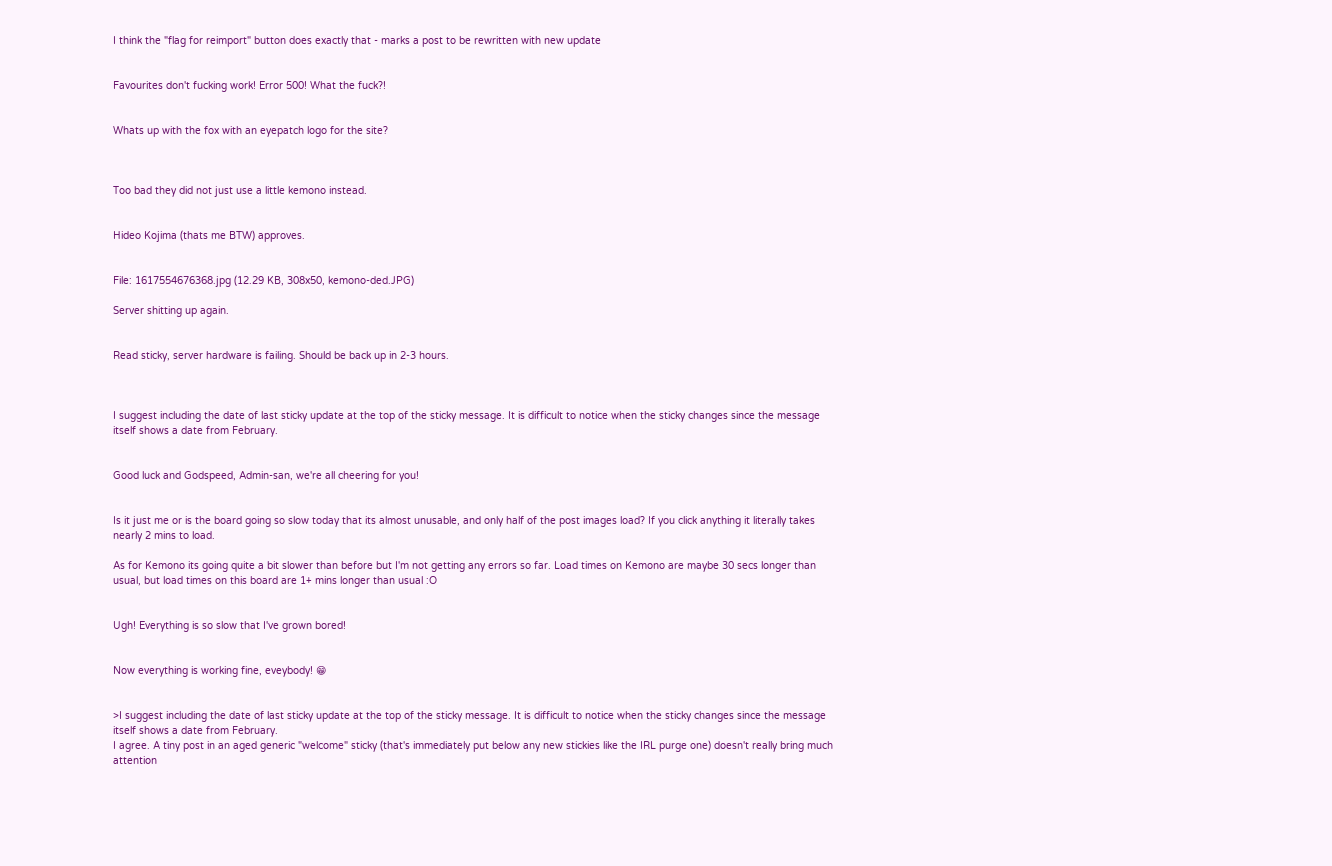I think the "flag for reimport" button does exactly that - marks a post to be rewritten with new update


Favourites don't fucking work! Error 500! What the fuck?!


Whats up with the fox with an eyepatch logo for the site?



Too bad they did not just use a little kemono instead.


Hideo Kojima (thats me BTW) approves.


File: 1617554676368.jpg (12.29 KB, 308x50, kemono-ded.JPG)

Server shitting up again.


Read sticky, server hardware is failing. Should be back up in 2-3 hours.



I suggest including the date of last sticky update at the top of the sticky message. It is difficult to notice when the sticky changes since the message itself shows a date from February.


Good luck and Godspeed, Admin-san, we're all cheering for you!


Is it just me or is the board going so slow today that its almost unusable, and only half of the post images load? If you click anything it literally takes nearly 2 mins to load.

As for Kemono its going quite a bit slower than before but I'm not getting any errors so far. Load times on Kemono are maybe 30 secs longer than usual, but load times on this board are 1+ mins longer than usual :O


Ugh! Everything is so slow that I've grown bored!


Now everything is working fine, eveybody! 😁


>I suggest including the date of last sticky update at the top of the sticky message. It is difficult to notice when the sticky changes since the message itself shows a date from February.
I agree. A tiny post in an aged generic "welcome" sticky (that's immediately put below any new stickies like the IRL purge one) doesn't really bring much attention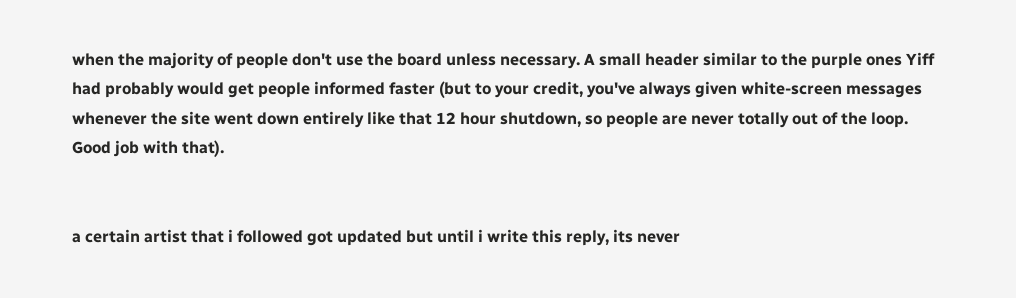when the majority of people don't use the board unless necessary. A small header similar to the purple ones Yiff had probably would get people informed faster (but to your credit, you've always given white-screen messages whenever the site went down entirely like that 12 hour shutdown, so people are never totally out of the loop. Good job with that).


a certain artist that i followed got updated but until i write this reply, its never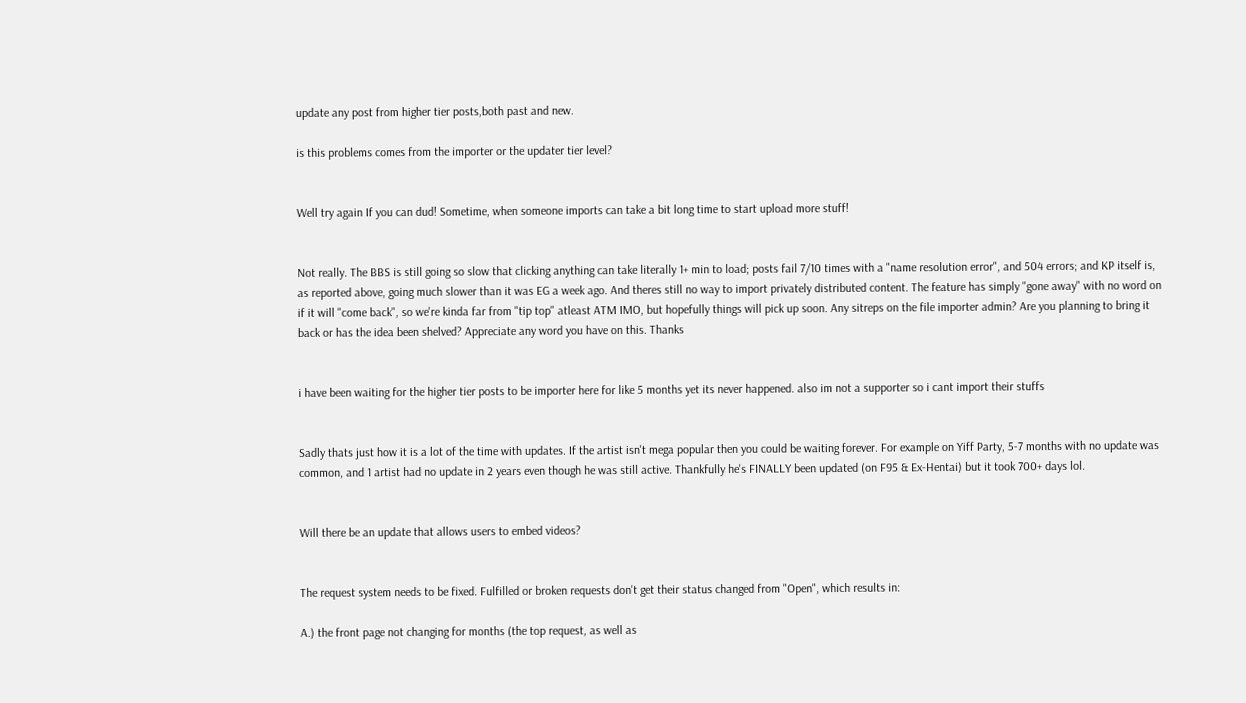update any post from higher tier posts,both past and new.

is this problems comes from the importer or the updater tier level?


Well try again If you can dud! Sometime, when someone imports can take a bit long time to start upload more stuff!


Not really. The BBS is still going so slow that clicking anything can take literally 1+ min to load; posts fail 7/10 times with a "name resolution error", and 504 errors; and KP itself is, as reported above, going much slower than it was EG a week ago. And theres still no way to import privately distributed content. The feature has simply "gone away" with no word on if it will "come back", so we're kinda far from "tip top" atleast ATM IMO, but hopefully things will pick up soon. Any sitreps on the file importer admin? Are you planning to bring it back or has the idea been shelved? Appreciate any word you have on this. Thanks


i have been waiting for the higher tier posts to be importer here for like 5 months yet its never happened. also im not a supporter so i cant import their stuffs


Sadly thats just how it is a lot of the time with updates. If the artist isn't mega popular then you could be waiting forever. For example on Yiff Party, 5-7 months with no update was common, and 1 artist had no update in 2 years even though he was still active. Thankfully he's FINALLY been updated (on F95 & Ex-Hentai) but it took 700+ days lol.


Will there be an update that allows users to embed videos?


The request system needs to be fixed. Fulfilled or broken requests don't get their status changed from "Open", which results in:

A.) the front page not changing for months (the top request, as well as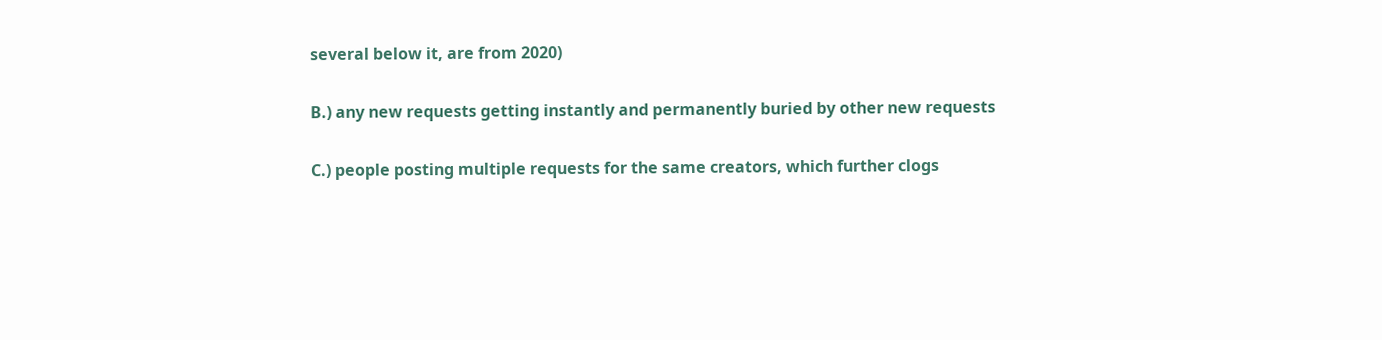several below it, are from 2020)

B.) any new requests getting instantly and permanently buried by other new requests

C.) people posting multiple requests for the same creators, which further clogs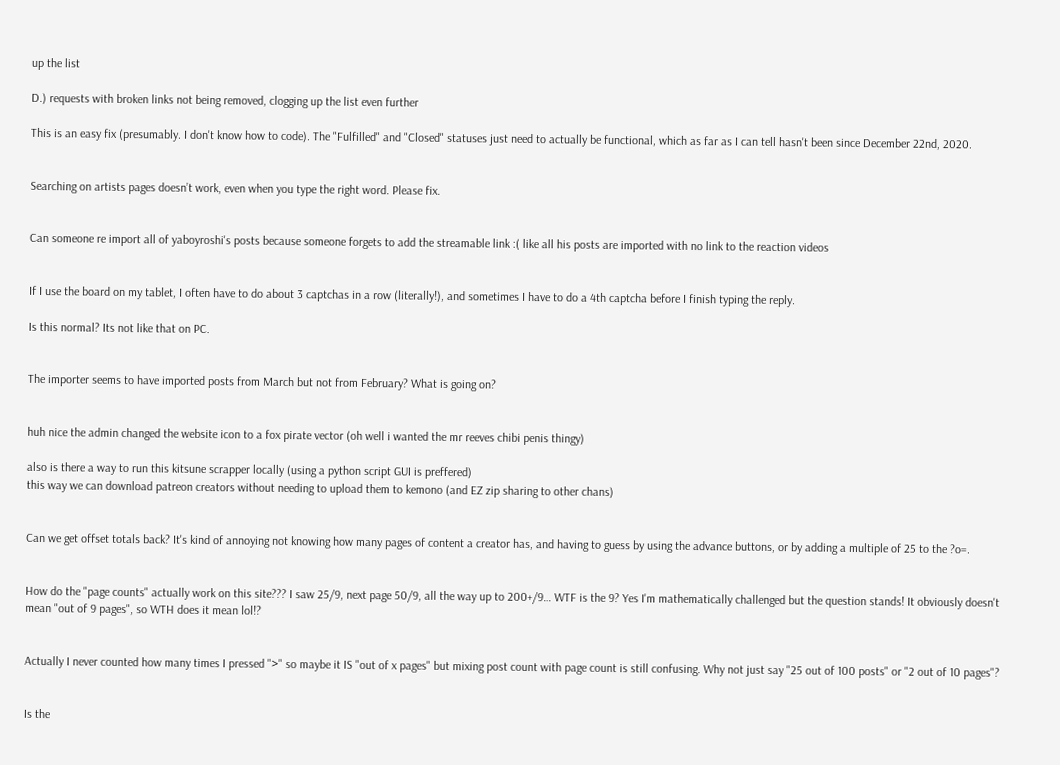up the list

D.) requests with broken links not being removed, clogging up the list even further

This is an easy fix (presumably. I don't know how to code). The "Fulfilled" and "Closed" statuses just need to actually be functional, which as far as I can tell hasn't been since December 22nd, 2020.


Searching on artists pages doesn’t work, even when you type the right word. Please fix.


Can someone re import all of yaboyroshi's posts because someone forgets to add the streamable link :( like all his posts are imported with no link to the reaction videos


If I use the board on my tablet, I often have to do about 3 captchas in a row (literally!), and sometimes I have to do a 4th captcha before I finish typing the reply.

Is this normal? Its not like that on PC.


The importer seems to have imported posts from March but not from February? What is going on?


huh nice the admin changed the website icon to a fox pirate vector (oh well i wanted the mr reeves chibi penis thingy)

also is there a way to run this kitsune scrapper locally (using a python script GUI is preffered)
this way we can download patreon creators without needing to upload them to kemono (and EZ zip sharing to other chans)


Can we get offset totals back? It's kind of annoying not knowing how many pages of content a creator has, and having to guess by using the advance buttons, or by adding a multiple of 25 to the ?o=.


How do the "page counts" actually work on this site??? I saw 25/9, next page 50/9, all the way up to 200+/9… WTF is the 9? Yes I'm mathematically challenged but the question stands! It obviously doesn't mean "out of 9 pages", so WTH does it mean lol!?


Actually I never counted how many times I pressed ">" so maybe it IS "out of x pages" but mixing post count with page count is still confusing. Why not just say "25 out of 100 posts" or "2 out of 10 pages"?


Is the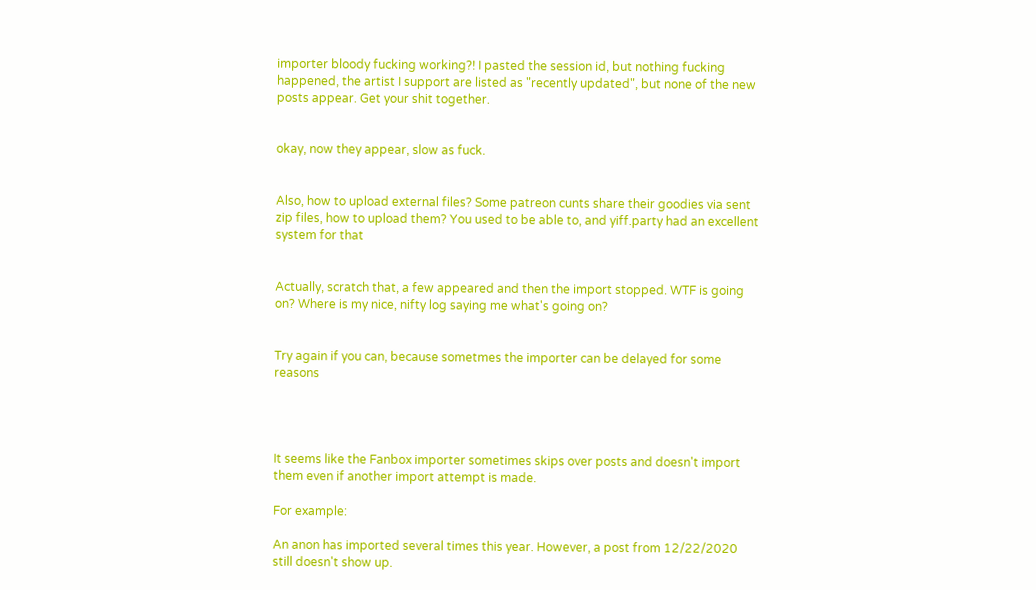importer bloody fucking working?! I pasted the session id, but nothing fucking happened, the artist I support are listed as "recently updated", but none of the new posts appear. Get your shit together.


okay, now they appear, slow as fuck.


Also, how to upload external files? Some patreon cunts share their goodies via sent zip files, how to upload them? You used to be able to, and yiff.party had an excellent system for that


Actually, scratch that, a few appeared and then the import stopped. WTF is going on? Where is my nice, nifty log saying me what's going on?


Try again if you can, because sometmes the importer can be delayed for some reasons




It seems like the Fanbox importer sometimes skips over posts and doesn't import them even if another import attempt is made.

For example:

An anon has imported several times this year. However, a post from 12/22/2020 still doesn't show up.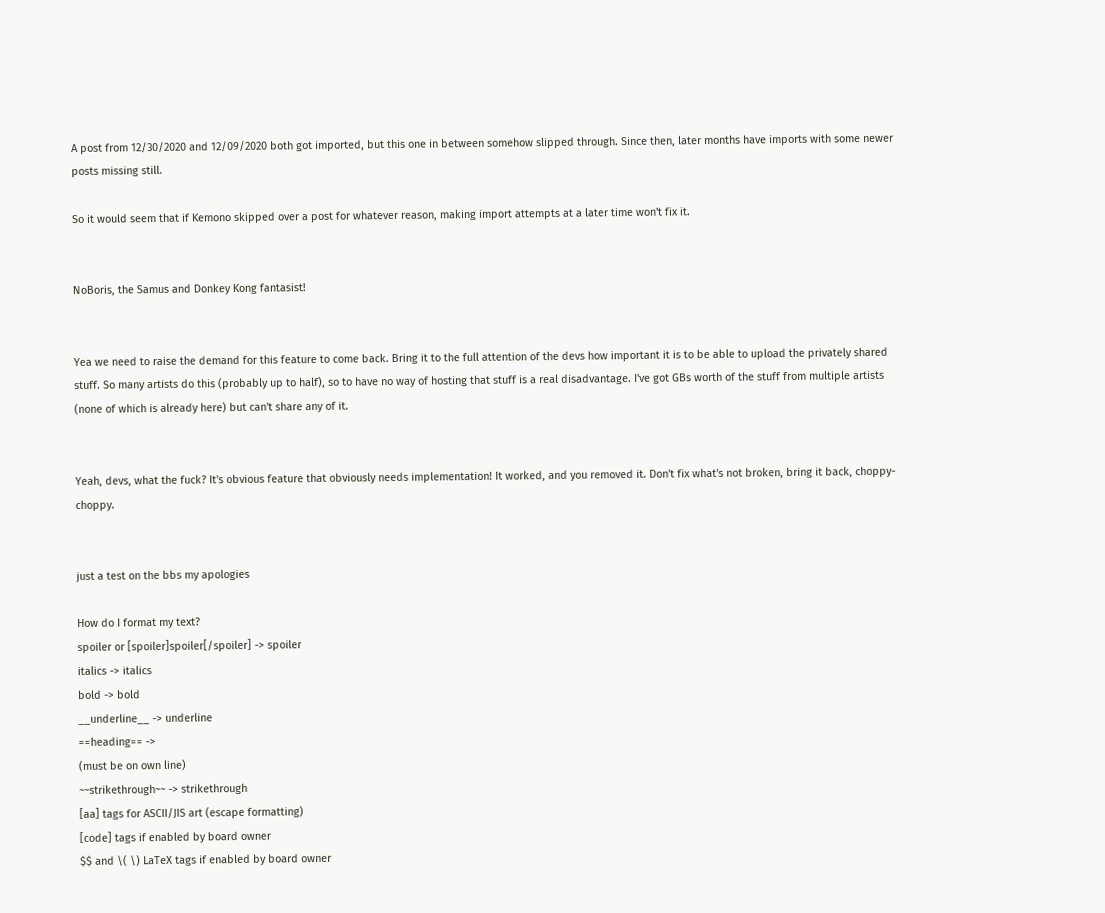A post from 12/30/2020 and 12/09/2020 both got imported, but this one in between somehow slipped through. Since then, later months have imports with some newer posts missing still.

So it would seem that if Kemono skipped over a post for whatever reason, making import attempts at a later time won't fix it.


NoBoris, the Samus and Donkey Kong fantasist!


Yea we need to raise the demand for this feature to come back. Bring it to the full attention of the devs how important it is to be able to upload the privately shared stuff. So many artists do this (probably up to half), so to have no way of hosting that stuff is a real disadvantage. I've got GBs worth of the stuff from multiple artists (none of which is already here) but can't share any of it.


Yeah, devs, what the fuck? It's obvious feature that obviously needs implementation! It worked, and you removed it. Don't fix what's not broken, bring it back, choppy-choppy.


just a test on the bbs my apologies

How do I format my text?
spoiler or [spoiler]spoiler[/spoiler] -> spoiler
italics -> italics
bold -> bold
__underline__ -> underline
==heading== ->
(must be on own line)
~~strikethrough~~ -> strikethrough
[aa] tags for ASCII/JIS art (escape formatting)
[code] tags if enabled by board owner
$$ and \( \) LaTeX tags if enabled by board owner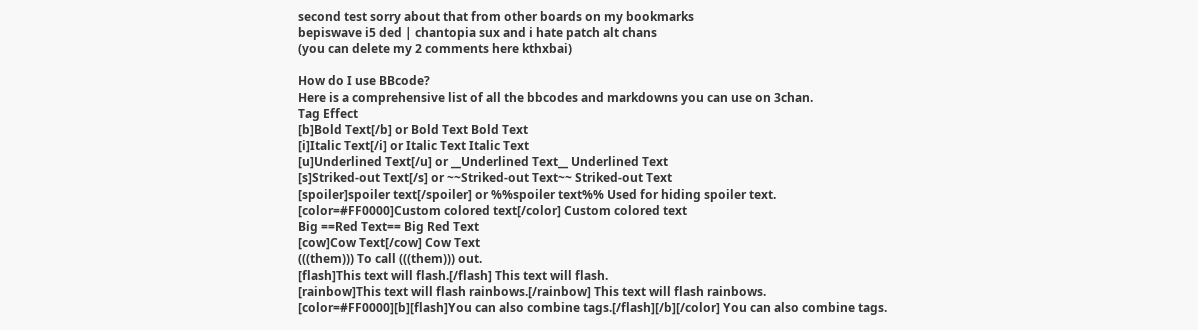second test sorry about that from other boards on my bookmarks
bepiswave i5 ded | chantopia sux and i hate patch alt chans
(you can delete my 2 comments here kthxbai)

How do I use BBcode?
Here is a comprehensive list of all the bbcodes and markdowns you can use on 3chan.
Tag Effect
[b]Bold Text[/b] or Bold Text Bold Text
[i]Italic Text[/i] or Italic Text Italic Text
[u]Underlined Text[/u] or __Underlined Text__ Underlined Text
[s]Striked-out Text[/s] or ~~Striked-out Text~~ Striked-out Text
[spoiler]spoiler text[/spoiler] or %%spoiler text%% Used for hiding spoiler text.
[color=#FF0000]Custom colored text[/color] Custom colored text
Big ==Red Text== Big Red Text
[cow]Cow Text[/cow] Cow Text
(((them))) To call (((them))) out.
[flash]This text will flash.[/flash] This text will flash.
[rainbow]This text will flash rainbows.[/rainbow] This text will flash rainbows.
[color=#FF0000][b][flash]You can also combine tags.[/flash][/b][/color] You can also combine tags.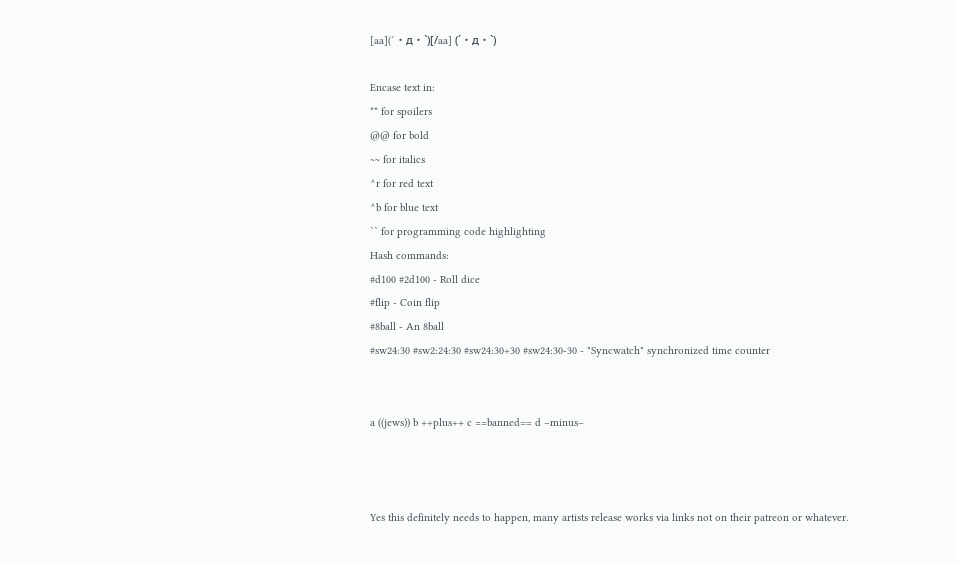[aa](´・д・`)[/aa] (´・д・`)

Encase text in:
** for spoilers
@@ for bold
~~ for italics
^r for red text
^b for blue text
`` for programming code highlighting
Hash commands:
#d100 #2d100 - Roll dice
#flip - Coin flip
#8ball - An 8ball
#sw24:30 #sw2:24:30 #sw24:30+30 #sw24:30-30 - "Syncwatch" synchronized time counter


a ((jews)) b ++plus++ c ==banned== d –minus–



Yes this definitely needs to happen, many artists release works via links not on their patreon or whatever.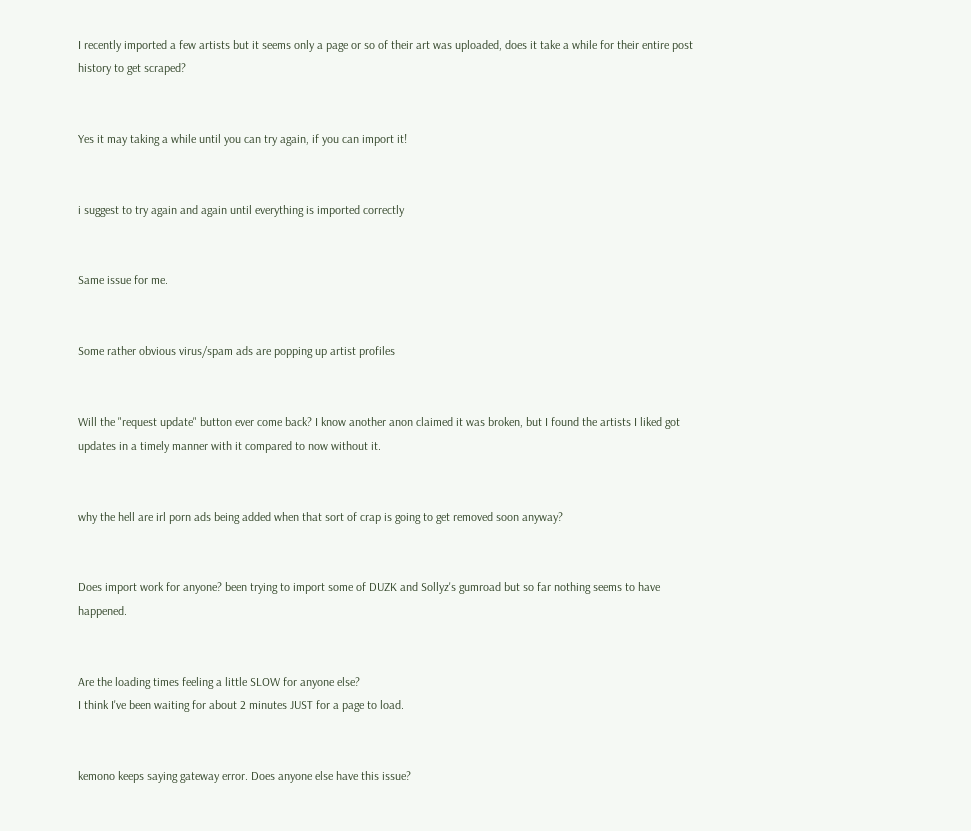I recently imported a few artists but it seems only a page or so of their art was uploaded, does it take a while for their entire post history to get scraped?


Yes it may taking a while until you can try again, if you can import it!


i suggest to try again and again until everything is imported correctly


Same issue for me.


Some rather obvious virus/spam ads are popping up artist profiles


Will the "request update" button ever come back? I know another anon claimed it was broken, but I found the artists I liked got updates in a timely manner with it compared to now without it.


why the hell are irl porn ads being added when that sort of crap is going to get removed soon anyway?


Does import work for anyone? been trying to import some of DUZK and Sollyz's gumroad but so far nothing seems to have happened.


Are the loading times feeling a little SLOW for anyone else?
I think I've been waiting for about 2 minutes JUST for a page to load.


kemono keeps saying gateway error. Does anyone else have this issue?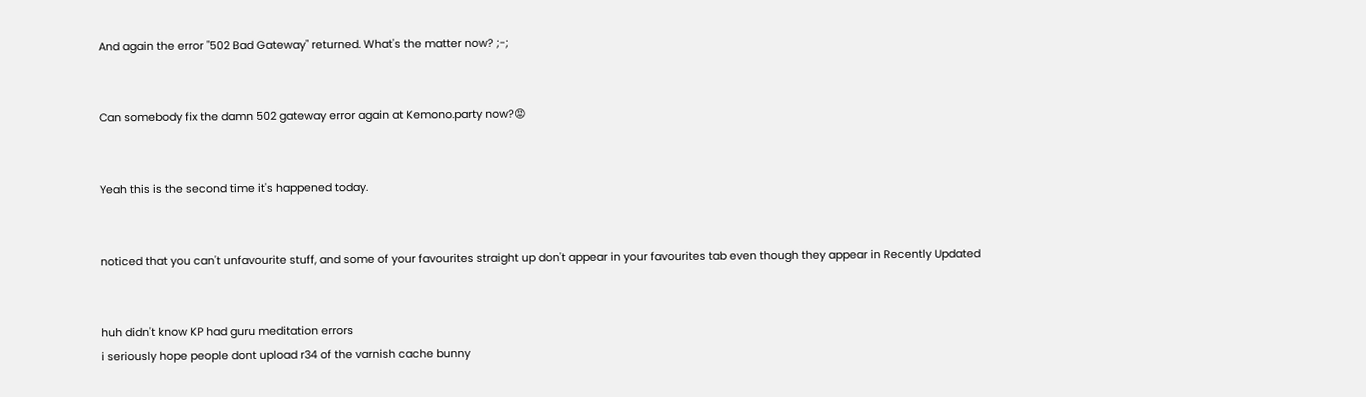And again the error "502 Bad Gateway" returned. What's the matter now? ;-;


Can somebody fix the damn 502 gateway error again at Kemono.party now?😡


Yeah this is the second time it's happened today.


noticed that you can't unfavourite stuff, and some of your favourites straight up don't appear in your favourites tab even though they appear in Recently Updated


huh didn't know KP had guru meditation errors
i seriously hope people dont upload r34 of the varnish cache bunny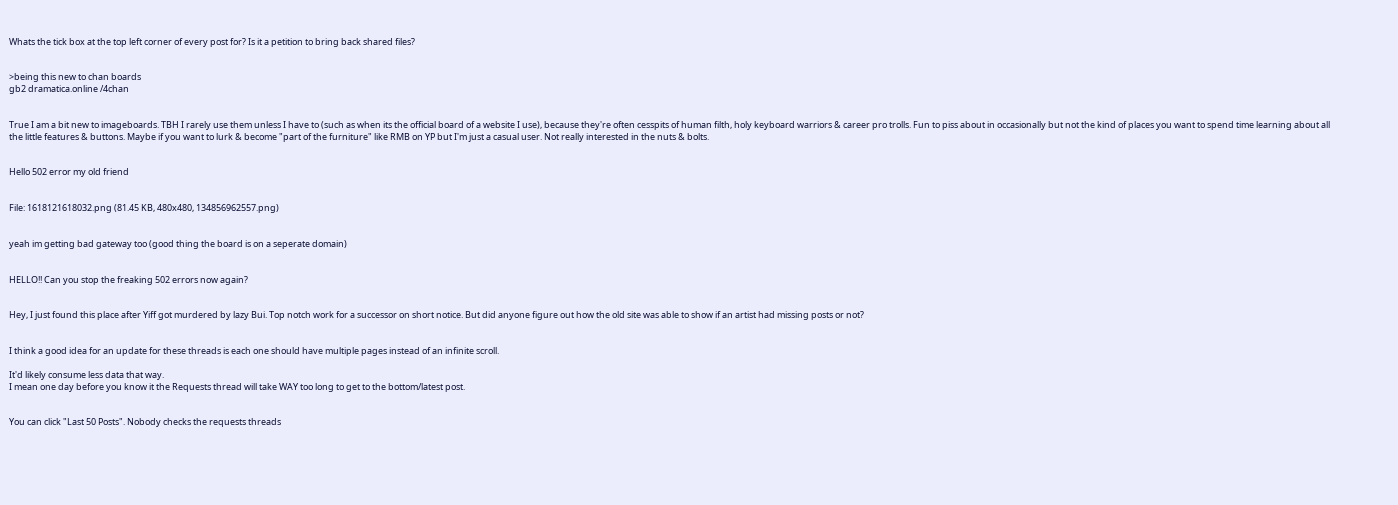Whats the tick box at the top left corner of every post for? Is it a petition to bring back shared files?


>being this new to chan boards
gb2 dramatica.online /4chan


True I am a bit new to imageboards. TBH I rarely use them unless I have to (such as when its the official board of a website I use), because they're often cesspits of human filth, holy keyboard warriors & career pro trolls. Fun to piss about in occasionally but not the kind of places you want to spend time learning about all the little features & buttons. Maybe if you want to lurk & become "part of the furniture" like RMB on YP but I'm just a casual user. Not really interested in the nuts & bolts.


Hello 502 error my old friend


File: 1618121618032.png (81.45 KB, 480x480, 134856962557.png)


yeah im getting bad gateway too (good thing the board is on a seperate domain)


HELLO!! Can you stop the freaking 502 errors now again?


Hey, I just found this place after Yiff got murdered by lazy Bui. Top notch work for a successor on short notice. But did anyone figure out how the old site was able to show if an artist had missing posts or not?


I think a good idea for an update for these threads is each one should have multiple pages instead of an infinite scroll.

It'd likely consume less data that way.
I mean one day before you know it the Requests thread will take WAY too long to get to the bottom/latest post.


You can click "Last 50 Posts". Nobody checks the requests threads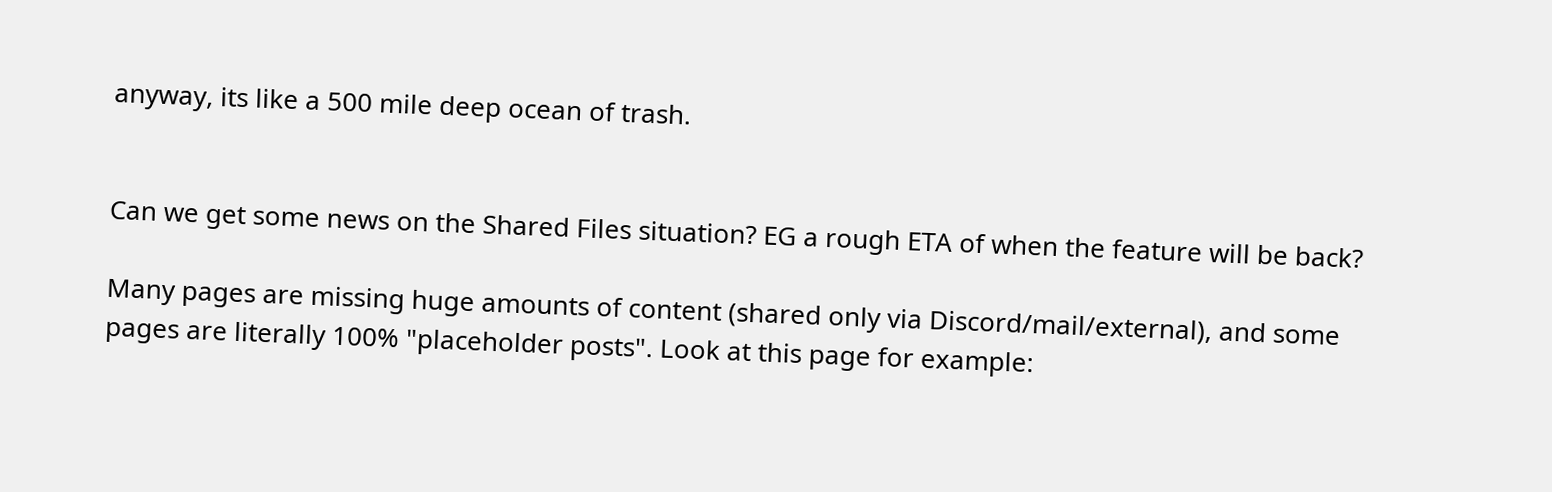anyway, its like a 500 mile deep ocean of trash.


Can we get some news on the Shared Files situation? EG a rough ETA of when the feature will be back?

Many pages are missing huge amounts of content (shared only via Discord/mail/external), and some pages are literally 100% "placeholder posts". Look at this page for example: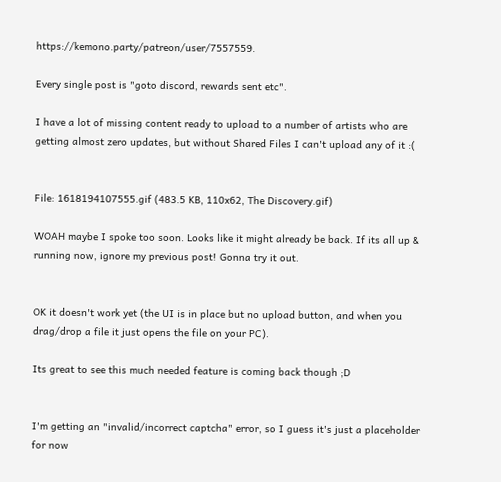https://kemono.party/patreon/user/7557559.

Every single post is "goto discord, rewards sent etc".

I have a lot of missing content ready to upload to a number of artists who are getting almost zero updates, but without Shared Files I can't upload any of it :(


File: 1618194107555.gif (483.5 KB, 110x62, The Discovery.gif)

WOAH maybe I spoke too soon. Looks like it might already be back. If its all up & running now, ignore my previous post! Gonna try it out.


OK it doesn't work yet (the UI is in place but no upload button, and when you drag/drop a file it just opens the file on your PC).

Its great to see this much needed feature is coming back though ;D


I'm getting an "invalid/incorrect captcha" error, so I guess it's just a placeholder for now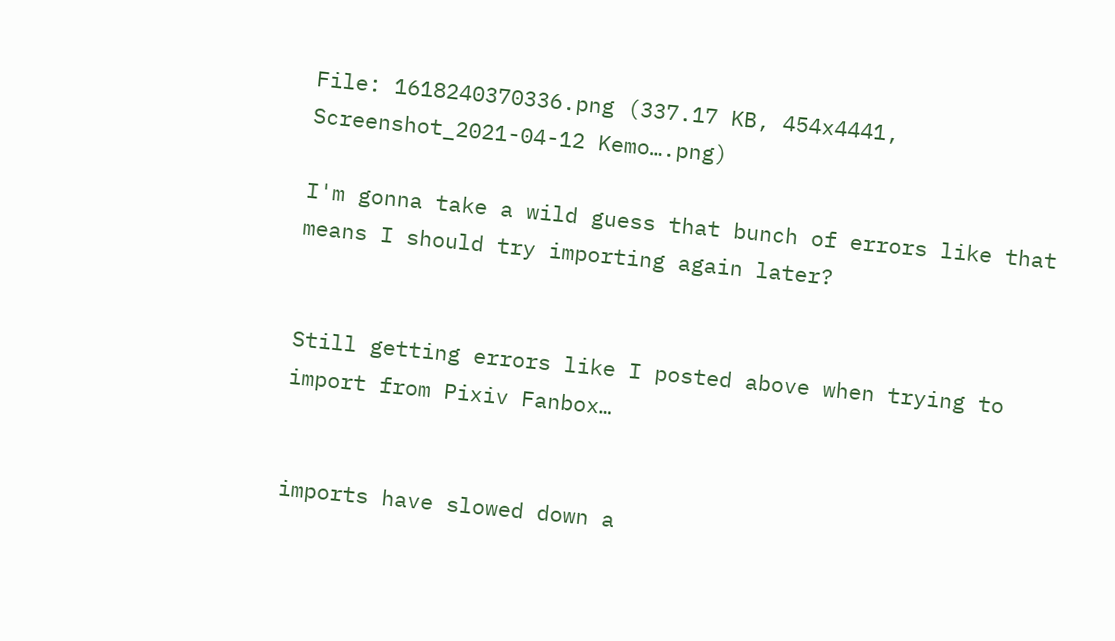File: 1618240370336.png (337.17 KB, 454x4441, Screenshot_2021-04-12 Kemo….png)

I'm gonna take a wild guess that bunch of errors like that means I should try importing again later?


Still getting errors like I posted above when trying to import from Pixiv Fanbox…


imports have slowed down a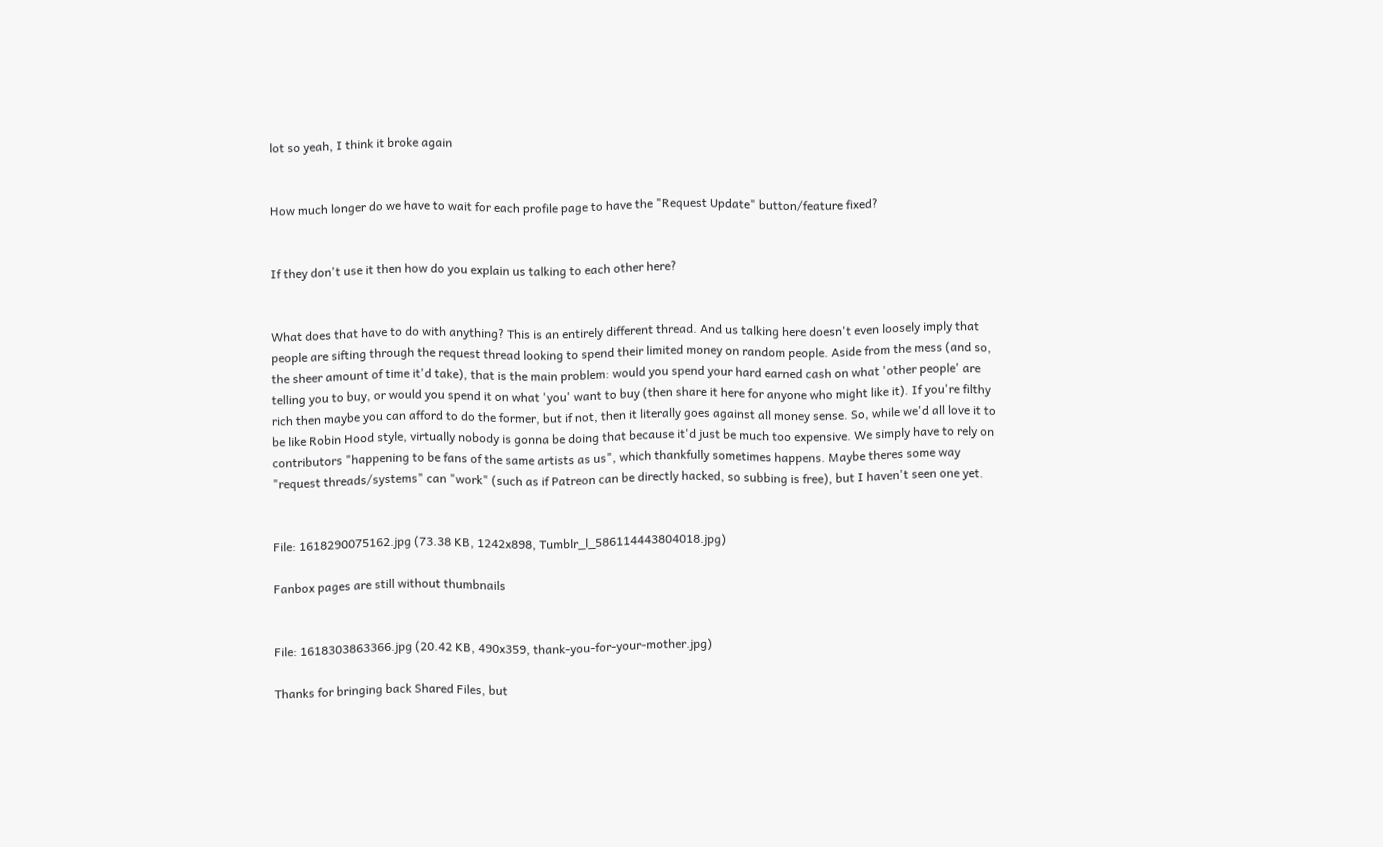lot so yeah, I think it broke again


How much longer do we have to wait for each profile page to have the "Request Update" button/feature fixed?


If they don't use it then how do you explain us talking to each other here?


What does that have to do with anything? This is an entirely different thread. And us talking here doesn't even loosely imply that people are sifting through the request thread looking to spend their limited money on random people. Aside from the mess (and so, the sheer amount of time it'd take), that is the main problem: would you spend your hard earned cash on what 'other people' are telling you to buy, or would you spend it on what 'you' want to buy (then share it here for anyone who might like it). If you're filthy rich then maybe you can afford to do the former, but if not, then it literally goes against all money sense. So, while we'd all love it to be like Robin Hood style, virtually nobody is gonna be doing that because it'd just be much too expensive. We simply have to rely on contributors "happening to be fans of the same artists as us", which thankfully sometimes happens. Maybe theres some way "request threads/systems" can "work" (such as if Patreon can be directly hacked, so subbing is free), but I haven't seen one yet.


File: 1618290075162.jpg (73.38 KB, 1242x898, Tumblr_l_586114443804018.jpg)

Fanbox pages are still without thumbnails


File: 1618303863366.jpg (20.42 KB, 490x359, thank-you-for-your-mother.jpg)

Thanks for bringing back Shared Files, but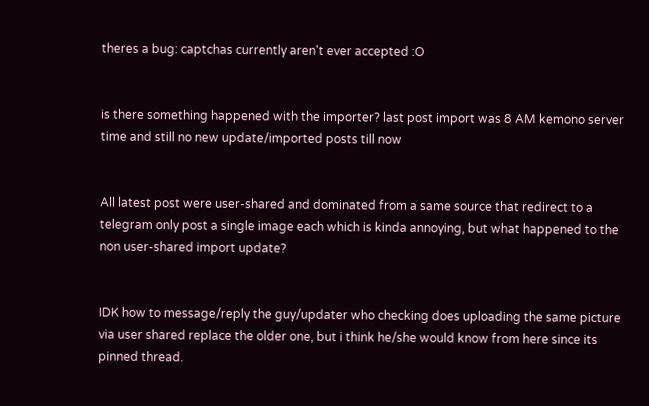theres a bug: captchas currently aren't ever accepted :O


is there something happened with the importer? last post import was 8 AM kemono server time and still no new update/imported posts till now


All latest post were user-shared and dominated from a same source that redirect to a telegram only post a single image each which is kinda annoying, but what happened to the non user-shared import update?


IDK how to message/reply the guy/updater who checking does uploading the same picture via user shared replace the older one, but i think he/she would know from here since its pinned thread.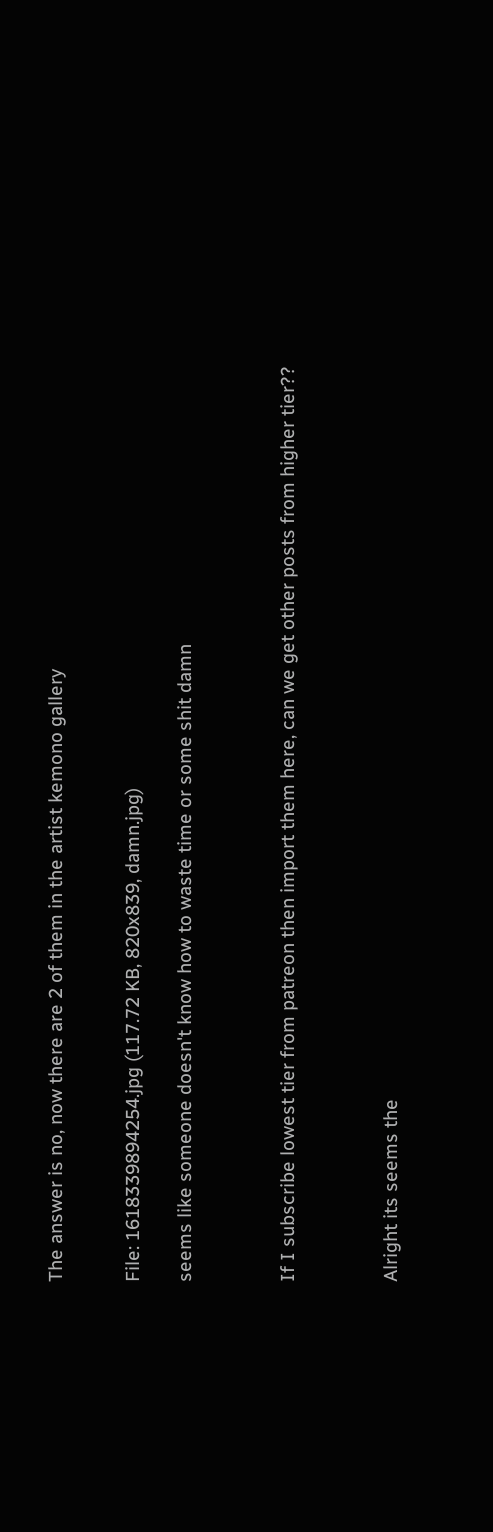The answer is no, now there are 2 of them in the artist kemono gallery


File: 1618339894254.jpg (117.72 KB, 820x839, damn.jpg)

seems like someone doesn't know how to waste time or some shit damn



If I subscribe lowest tier from patreon then import them here, can we get other posts from higher tier??



Alright its seems the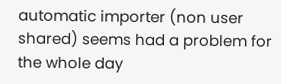automatic importer (non user shared) seems had a problem for the whole day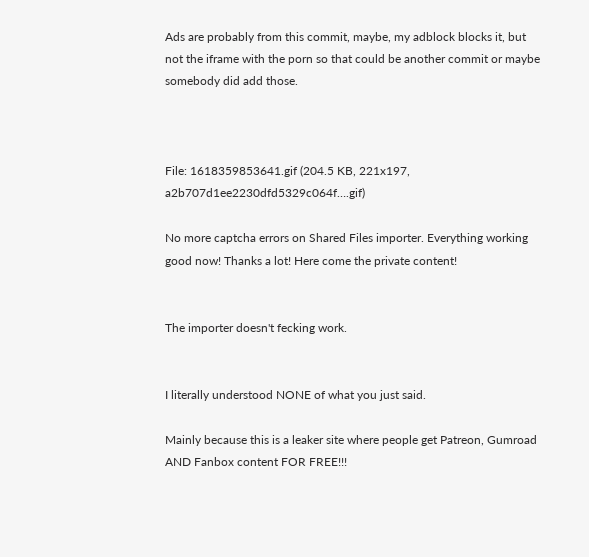Ads are probably from this commit, maybe, my adblock blocks it, but not the iframe with the porn so that could be another commit or maybe somebody did add those.



File: 1618359853641.gif (204.5 KB, 221x197, a2b707d1ee2230dfd5329c064f….gif)

No more captcha errors on Shared Files importer. Everything working good now! Thanks a lot! Here come the private content!


The importer doesn't fecking work.


I literally understood NONE of what you just said.

Mainly because this is a leaker site where people get Patreon, Gumroad AND Fanbox content FOR FREE!!!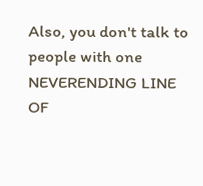Also, you don't talk to people with one NEVERENDING LINE OF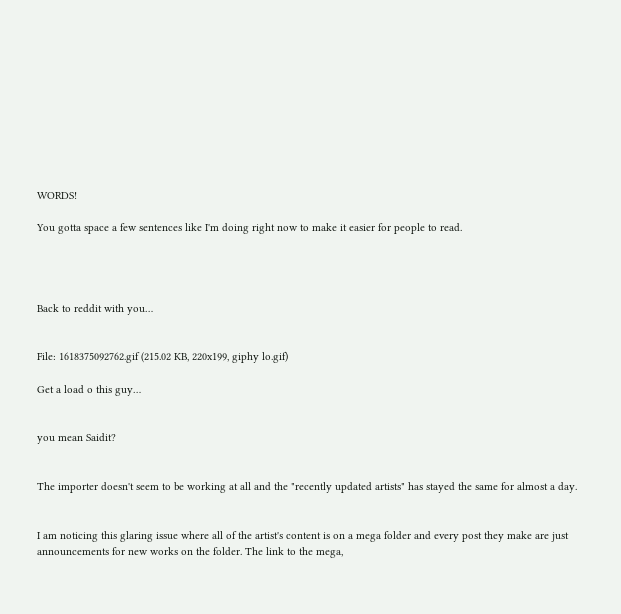WORDS!

You gotta space a few sentences like I'm doing right now to make it easier for people to read.




Back to reddit with you…


File: 1618375092762.gif (215.02 KB, 220x199, giphy lo.gif)

Get a load o this guy…


you mean Saidit?


The importer doesn't seem to be working at all and the "recently updated artists" has stayed the same for almost a day.


I am noticing this glaring issue where all of the artist's content is on a mega folder and every post they make are just announcements for new works on the folder. The link to the mega,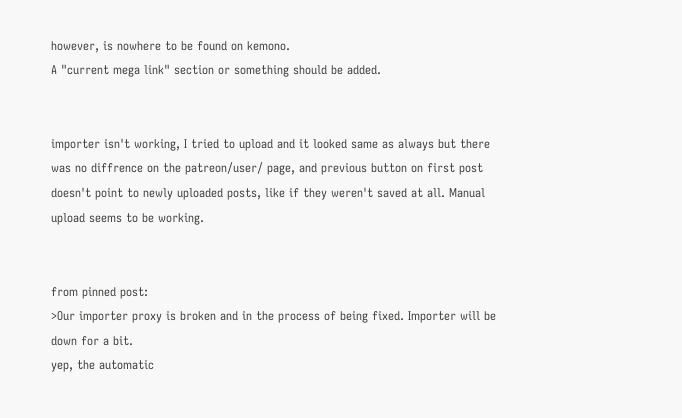however, is nowhere to be found on kemono.
A "current mega link" section or something should be added.


importer isn't working, I tried to upload and it looked same as always but there was no diffrence on the patreon/user/ page, and previous button on first post doesn't point to newly uploaded posts, like if they weren't saved at all. Manual upload seems to be working.


from pinned post:
>Our importer proxy is broken and in the process of being fixed. Importer will be down for a bit.
yep, the automatic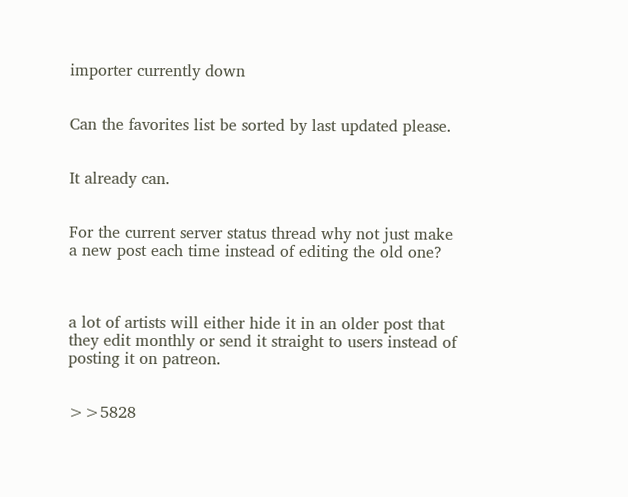importer currently down


Can the favorites list be sorted by last updated please.


It already can.


For the current server status thread why not just make a new post each time instead of editing the old one?



a lot of artists will either hide it in an older post that they edit monthly or send it straight to users instead of posting it on patreon.


>>5828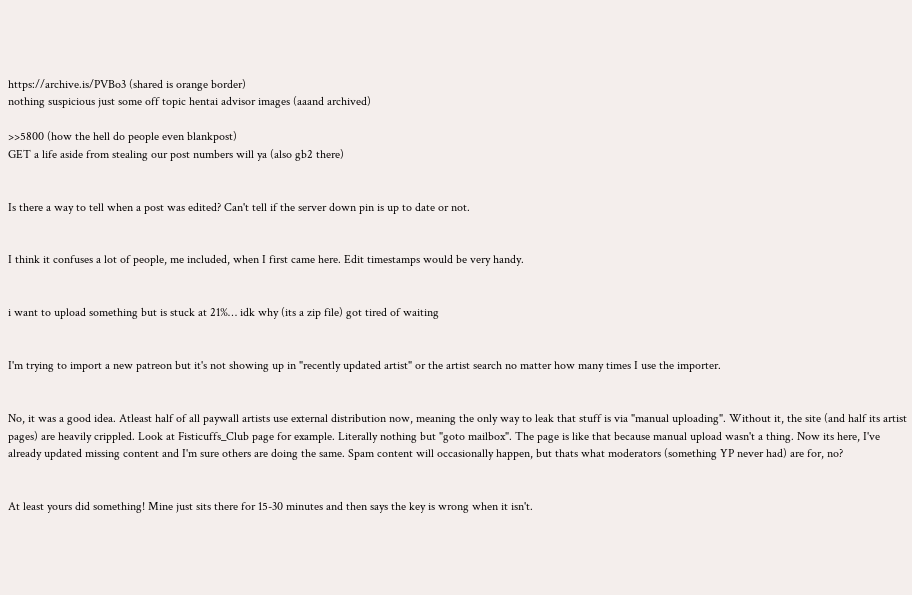https://archive.is/PVBo3 (shared is orange border)
nothing suspicious just some off topic hentai advisor images (aaand archived)

>>5800 (how the hell do people even blankpost)
GET a life aside from stealing our post numbers will ya (also gb2 there)


Is there a way to tell when a post was edited? Can't tell if the server down pin is up to date or not.


I think it confuses a lot of people, me included, when I first came here. Edit timestamps would be very handy.


i want to upload something but is stuck at 21%… idk why (its a zip file) got tired of waiting


I'm trying to import a new patreon but it's not showing up in "recently updated artist" or the artist search no matter how many times I use the importer.


No, it was a good idea. Atleast half of all paywall artists use external distribution now, meaning the only way to leak that stuff is via "manual uploading". Without it, the site (and half its artist pages) are heavily crippled. Look at Fisticuffs_Club page for example. Literally nothing but "goto mailbox". The page is like that because manual upload wasn't a thing. Now its here, I've already updated missing content and I'm sure others are doing the same. Spam content will occasionally happen, but thats what moderators (something YP never had) are for, no?


At least yours did something! Mine just sits there for 15-30 minutes and then says the key is wrong when it isn't.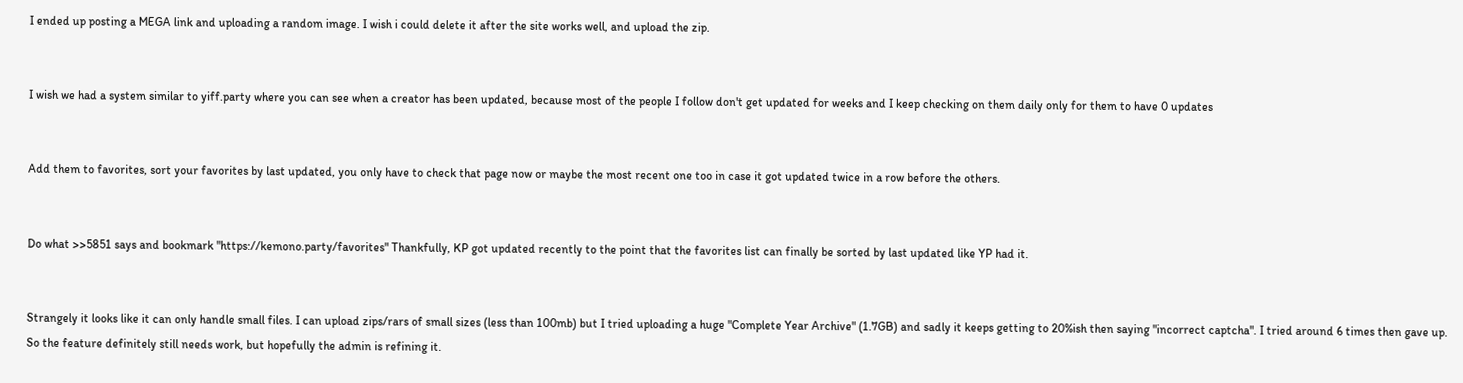I ended up posting a MEGA link and uploading a random image. I wish i could delete it after the site works well, and upload the zip.


I wish we had a system similar to yiff.party where you can see when a creator has been updated, because most of the people I follow don't get updated for weeks and I keep checking on them daily only for them to have 0 updates


Add them to favorites, sort your favorites by last updated, you only have to check that page now or maybe the most recent one too in case it got updated twice in a row before the others.


Do what >>5851 says and bookmark "https://kemono.party/favorites" Thankfully, KP got updated recently to the point that the favorites list can finally be sorted by last updated like YP had it.


Strangely it looks like it can only handle small files. I can upload zips/rars of small sizes (less than 100mb) but I tried uploading a huge "Complete Year Archive" (1.7GB) and sadly it keeps getting to 20%ish then saying "incorrect captcha". I tried around 6 times then gave up. So the feature definitely still needs work, but hopefully the admin is refining it.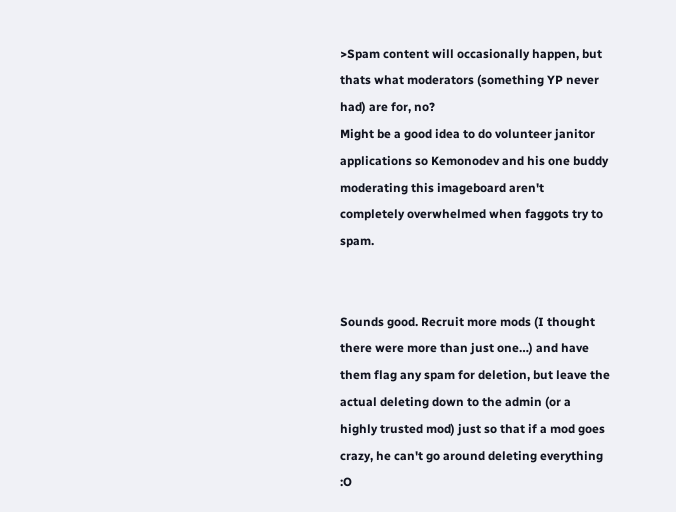>Spam content will occasionally happen, but thats what moderators (something YP never had) are for, no?
Might be a good idea to do volunteer janitor applications so Kemonodev and his one buddy moderating this imageboard aren't completely overwhelmed when faggots try to spam.


Sounds good. Recruit more mods (I thought there were more than just one…) and have them flag any spam for deletion, but leave the actual deleting down to the admin (or a highly trusted mod) just so that if a mod goes crazy, he can't go around deleting everything :O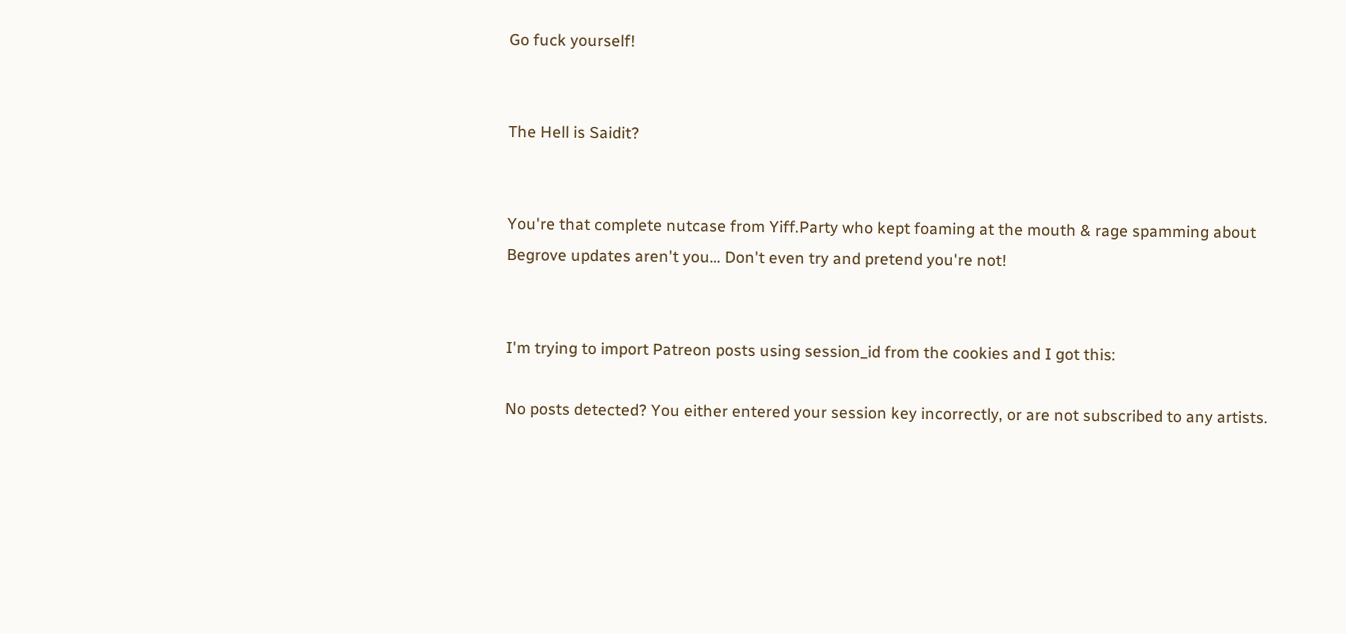Go fuck yourself!


The Hell is Saidit?


You're that complete nutcase from Yiff.Party who kept foaming at the mouth & rage spamming about Begrove updates aren't you… Don't even try and pretend you're not!


I'm trying to import Patreon posts using session_id from the cookies and I got this:

No posts detected? You either entered your session key incorrectly, or are not subscribed to any artists.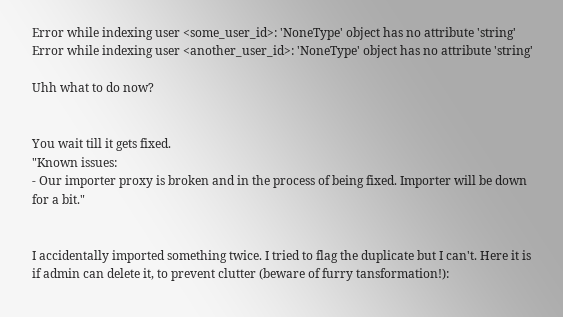Error while indexing user <some_user_id>: 'NoneType' object has no attribute 'string'
Error while indexing user <another_user_id>: 'NoneType' object has no attribute 'string'

Uhh what to do now?


You wait till it gets fixed.
"Known issues:
- Our importer proxy is broken and in the process of being fixed. Importer will be down for a bit."


I accidentally imported something twice. I tried to flag the duplicate but I can't. Here it is if admin can delete it, to prevent clutter (beware of furry tansformation!):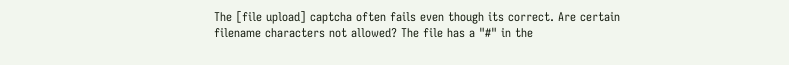The [file upload] captcha often fails even though its correct. Are certain filename characters not allowed? The file has a "#" in the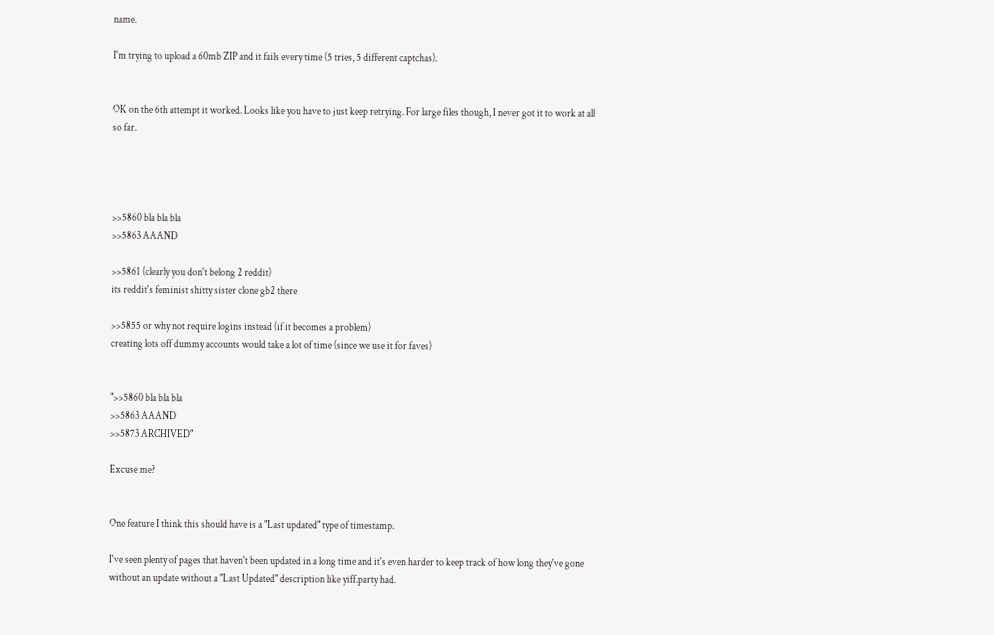name.

I'm trying to upload a 60mb ZIP and it fails every time (5 tries, 5 different captchas).


OK on the 6th attempt it worked. Looks like you have to just keep retrying. For large files though, I never got it to work at all so far.




>>5860 bla bla bla
>>5863 AAAND

>>5861 (clearly you don't belong 2 reddit)
its reddit's feminist shitty sister clone gb2 there

>>5855 or why not require logins instead (if it becomes a problem)
creating lots off dummy accounts would take a lot of time (since we use it for faves)


">>5860 bla bla bla
>>5863 AAAND
>>5873 ARCHIVED"

Excuse me?


One feature I think this should have is a "Last updated" type of timestamp.

I've seen plenty of pages that haven't been updated in a long time and it's even harder to keep track of how long they've gone without an update without a "Last Updated" description like yiff.party had.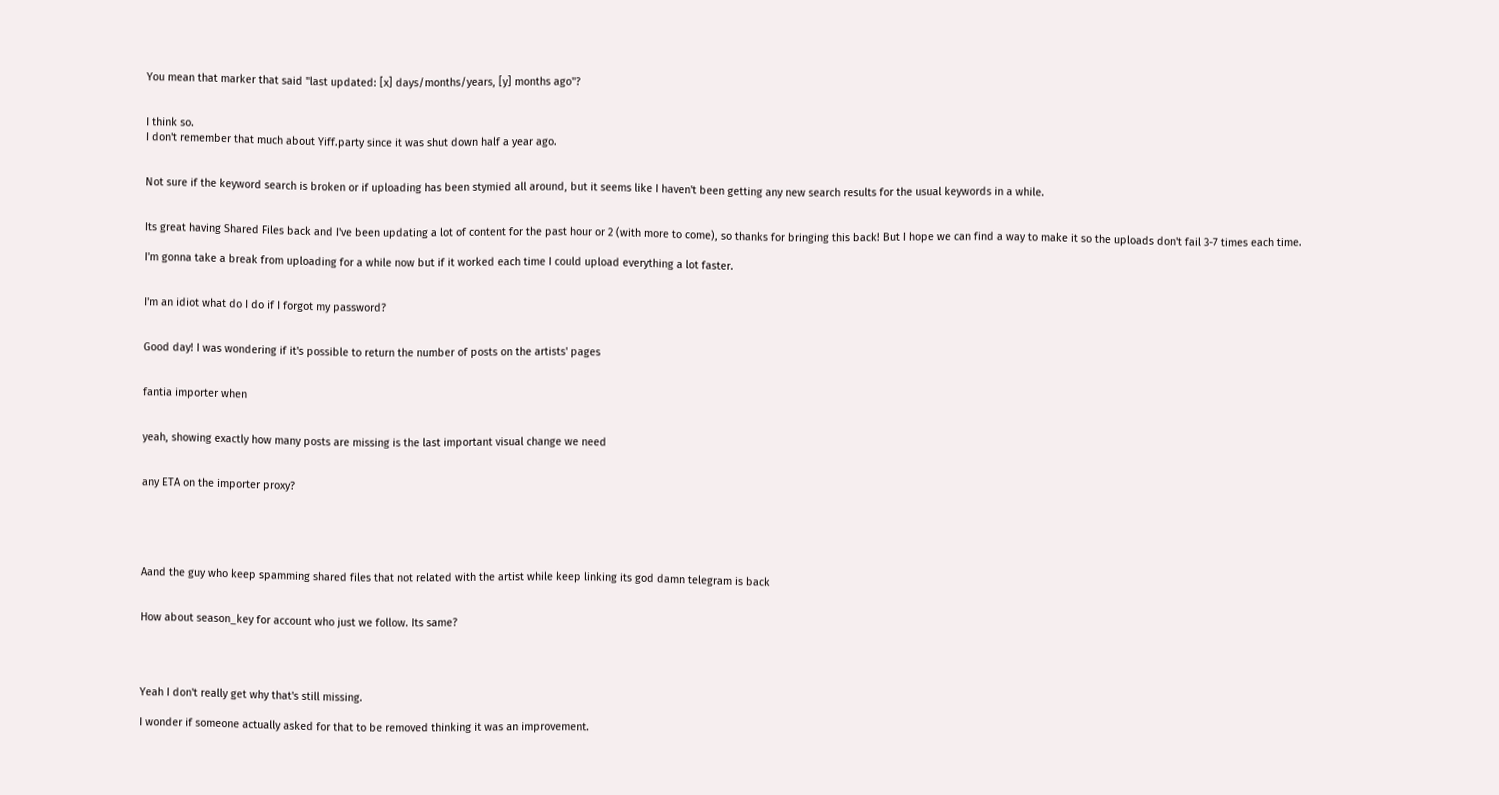You mean that marker that said "last updated: [x] days/months/years, [y] months ago"?


I think so.
I don't remember that much about Yiff.party since it was shut down half a year ago.


Not sure if the keyword search is broken or if uploading has been stymied all around, but it seems like I haven't been getting any new search results for the usual keywords in a while.


Its great having Shared Files back and I've been updating a lot of content for the past hour or 2 (with more to come), so thanks for bringing this back! But I hope we can find a way to make it so the uploads don't fail 3-7 times each time.

I'm gonna take a break from uploading for a while now but if it worked each time I could upload everything a lot faster.


I'm an idiot what do I do if I forgot my password?


Good day! I was wondering if it's possible to return the number of posts on the artists' pages


fantia importer when


yeah, showing exactly how many posts are missing is the last important visual change we need


any ETA on the importer proxy?





Aand the guy who keep spamming shared files that not related with the artist while keep linking its god damn telegram is back


How about season_key for account who just we follow. Its same?




Yeah I don't really get why that's still missing.

I wonder if someone actually asked for that to be removed thinking it was an improvement.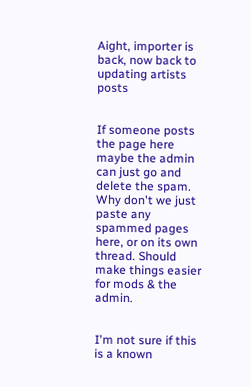Aight, importer is back, now back to updating artists posts


If someone posts the page here maybe the admin can just go and delete the spam. Why don't we just paste any spammed pages here, or on its own thread. Should make things easier for mods & the admin.


I'm not sure if this is a known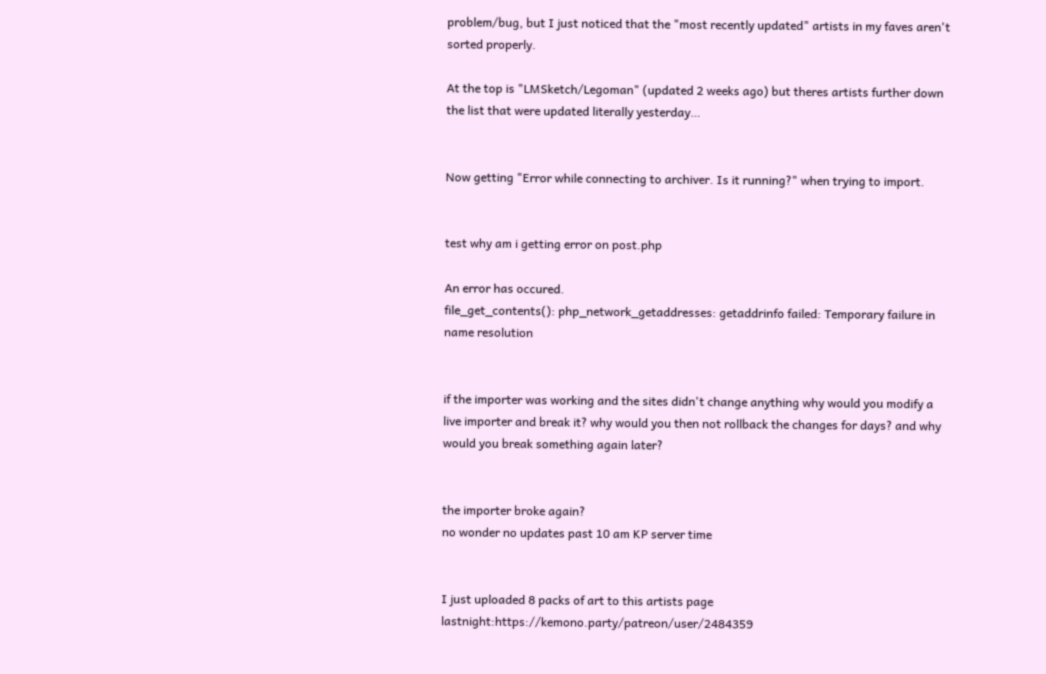problem/bug, but I just noticed that the "most recently updated" artists in my faves aren't sorted properly.

At the top is "LMSketch/Legoman" (updated 2 weeks ago) but theres artists further down the list that were updated literally yesterday…


Now getting "Error while connecting to archiver. Is it running?" when trying to import.


test why am i getting error on post.php

An error has occured.
file_get_contents(): php_network_getaddresses: getaddrinfo failed: Temporary failure in name resolution


if the importer was working and the sites didn't change anything why would you modify a live importer and break it? why would you then not rollback the changes for days? and why would you break something again later?


the importer broke again?
no wonder no updates past 10 am KP server time


I just uploaded 8 packs of art to this artists page lastnight:https://kemono.party/patreon/user/2484359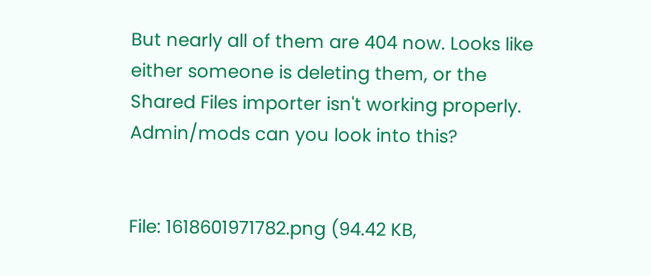But nearly all of them are 404 now. Looks like either someone is deleting them, or the Shared Files importer isn't working properly. Admin/mods can you look into this?


File: 1618601971782.png (94.42 KB,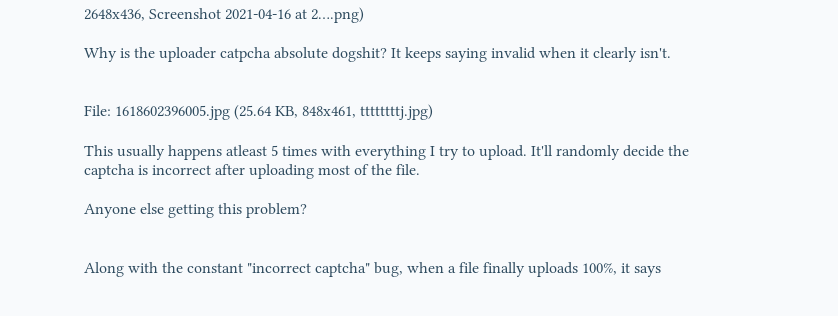2648x436, Screenshot 2021-04-16 at 2….png)

Why is the uploader catpcha absolute dogshit? It keeps saying invalid when it clearly isn't.


File: 1618602396005.jpg (25.64 KB, 848x461, ttttttttj.jpg)

This usually happens atleast 5 times with everything I try to upload. It'll randomly decide the captcha is incorrect after uploading most of the file.

Anyone else getting this problem?


Along with the constant "incorrect captcha" bug, when a file finally uploads 100%, it says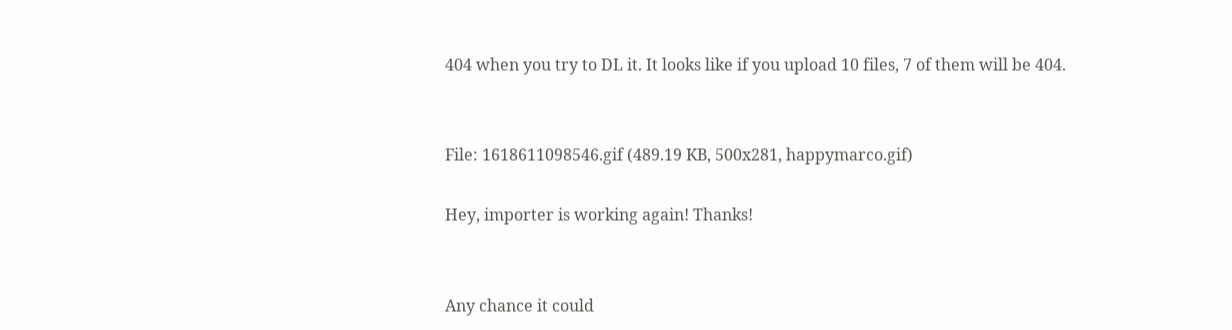404 when you try to DL it. It looks like if you upload 10 files, 7 of them will be 404.


File: 1618611098546.gif (489.19 KB, 500x281, happymarco.gif)

Hey, importer is working again! Thanks!


Any chance it could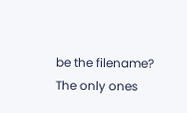be the filename? The only ones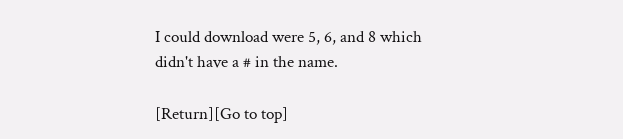I could download were 5, 6, and 8 which didn't have a # in the name.

[Return][Go to top]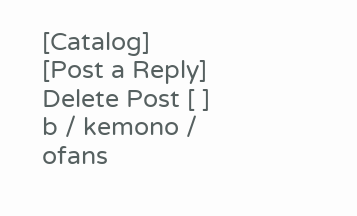[Catalog] [Post a Reply]
Delete Post [ ]
b / kemono / ofans